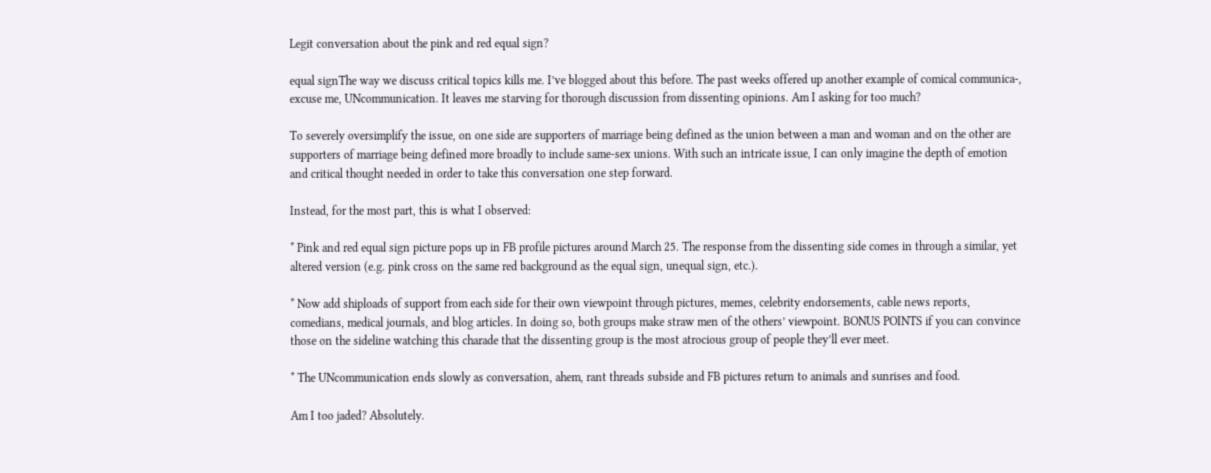Legit conversation about the pink and red equal sign?

equal signThe way we discuss critical topics kills me. I’ve blogged about this before. The past weeks offered up another example of comical communica-, excuse me, UNcommunication. It leaves me starving for thorough discussion from dissenting opinions. Am I asking for too much?

To severely oversimplify the issue, on one side are supporters of marriage being defined as the union between a man and woman and on the other are supporters of marriage being defined more broadly to include same-sex unions. With such an intricate issue, I can only imagine the depth of emotion and critical thought needed in order to take this conversation one step forward.

Instead, for the most part, this is what I observed:

* Pink and red equal sign picture pops up in FB profile pictures around March 25. The response from the dissenting side comes in through a similar, yet altered version (e.g. pink cross on the same red background as the equal sign, unequal sign, etc.).

* Now add shiploads of support from each side for their own viewpoint through pictures, memes, celebrity endorsements, cable news reports, comedians, medical journals, and blog articles. In doing so, both groups make straw men of the others’ viewpoint. BONUS POINTS if you can convince those on the sideline watching this charade that the dissenting group is the most atrocious group of people they’ll ever meet.

* The UNcommunication ends slowly as conversation, ahem, rant threads subside and FB pictures return to animals and sunrises and food.

Am I too jaded? Absolutely.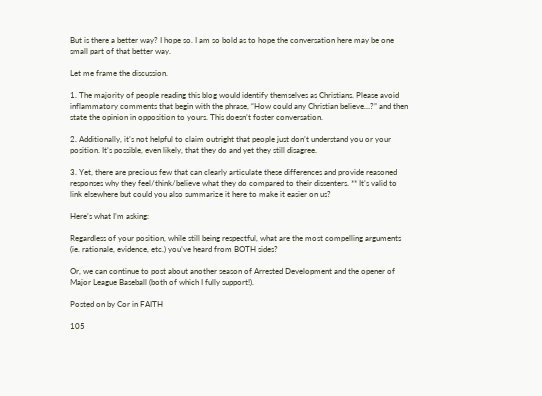But is there a better way? I hope so. I am so bold as to hope the conversation here may be one small part of that better way.

Let me frame the discussion.

1. The majority of people reading this blog would identify themselves as Christians. Please avoid inflammatory comments that begin with the phrase, “How could any Christian believe…?” and then state the opinion in opposition to yours. This doesn’t foster conversation.

2. Additionally, it’s not helpful to claim outright that people just don’t understand you or your position. It’s possible, even likely, that they do and yet they still disagree.

3. Yet, there are precious few that can clearly articulate these differences and provide reasoned responses why they feel/think/believe what they do compared to their dissenters. ** It’s valid to link elsewhere but could you also summarize it here to make it easier on us?

Here’s what I’m asking:

Regardless of your position, while still being respectful, what are the most compelling arguments (ie. rationale, evidence, etc.) you’ve heard from BOTH sides?

Or, we can continue to post about another season of Arrested Development and the opener of Major League Baseball (both of which I fully support!).

Posted on by Cor in FAITH

105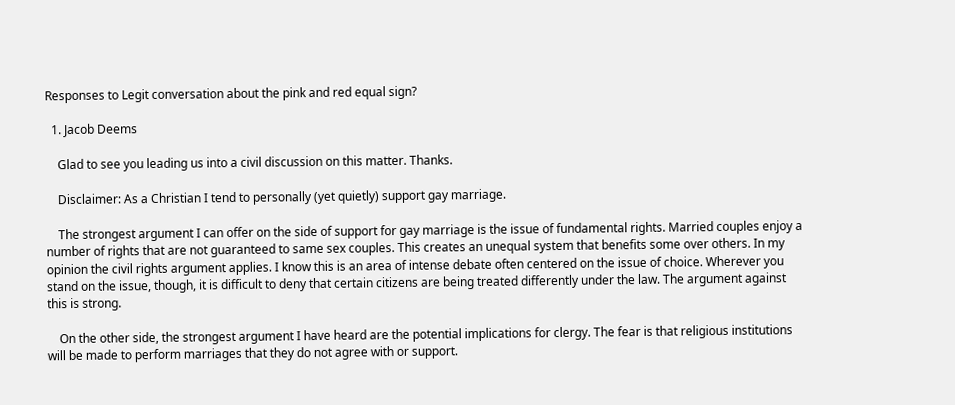Responses to Legit conversation about the pink and red equal sign?

  1. Jacob Deems

    Glad to see you leading us into a civil discussion on this matter. Thanks.

    Disclaimer: As a Christian I tend to personally (yet quietly) support gay marriage.

    The strongest argument I can offer on the side of support for gay marriage is the issue of fundamental rights. Married couples enjoy a number of rights that are not guaranteed to same sex couples. This creates an unequal system that benefits some over others. In my opinion the civil rights argument applies. I know this is an area of intense debate often centered on the issue of choice. Wherever you stand on the issue, though, it is difficult to deny that certain citizens are being treated differently under the law. The argument against this is strong.

    On the other side, the strongest argument I have heard are the potential implications for clergy. The fear is that religious institutions will be made to perform marriages that they do not agree with or support.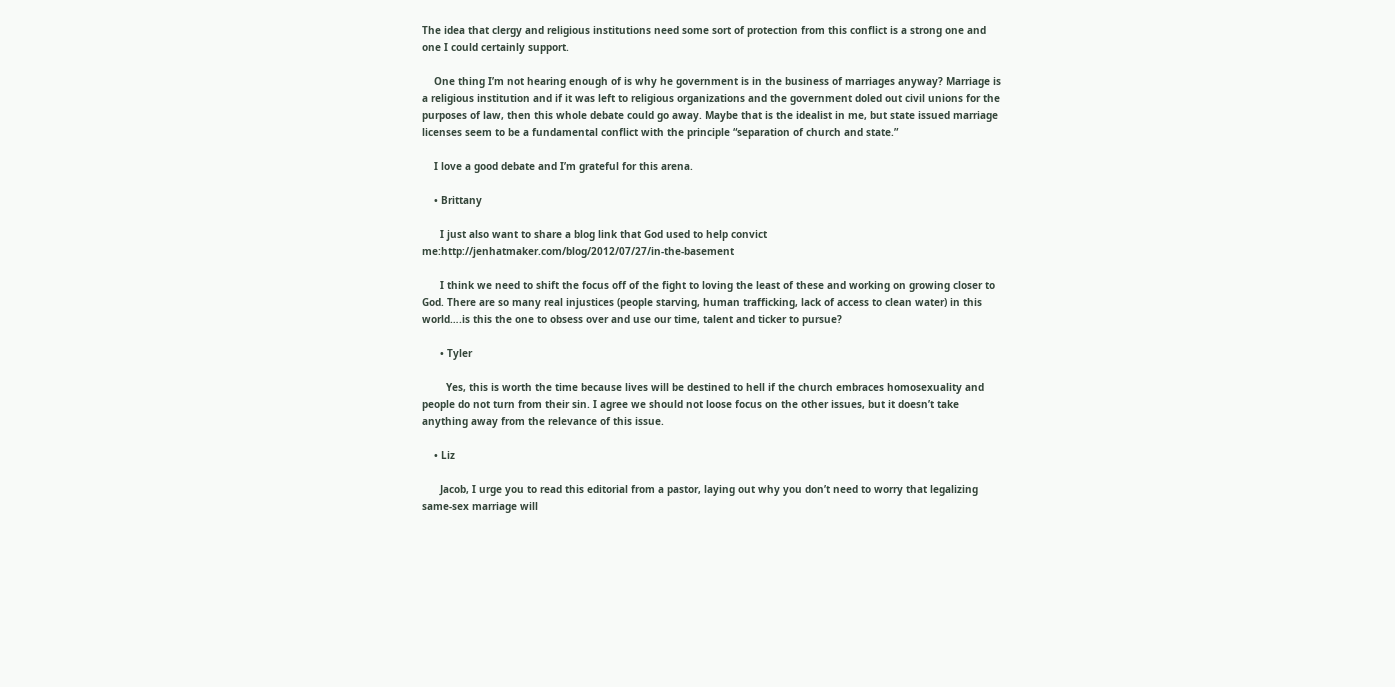The idea that clergy and religious institutions need some sort of protection from this conflict is a strong one and one I could certainly support.

    One thing I’m not hearing enough of is why he government is in the business of marriages anyway? Marriage is a religious institution and if it was left to religious organizations and the government doled out civil unions for the purposes of law, then this whole debate could go away. Maybe that is the idealist in me, but state issued marriage licenses seem to be a fundamental conflict with the principle “separation of church and state.”

    I love a good debate and I’m grateful for this arena.

    • Brittany

      I just also want to share a blog link that God used to help convict me:http://jenhatmaker.com/blog/2012/07/27/in-the-basement

      I think we need to shift the focus off of the fight to loving the least of these and working on growing closer to God. There are so many real injustices (people starving, human trafficking, lack of access to clean water) in this world….is this the one to obsess over and use our time, talent and ticker to pursue?

      • Tyler

        Yes, this is worth the time because lives will be destined to hell if the church embraces homosexuality and people do not turn from their sin. I agree we should not loose focus on the other issues, but it doesn’t take anything away from the relevance of this issue.

    • Liz

      Jacob, I urge you to read this editorial from a pastor, laying out why you don’t need to worry that legalizing same-sex marriage will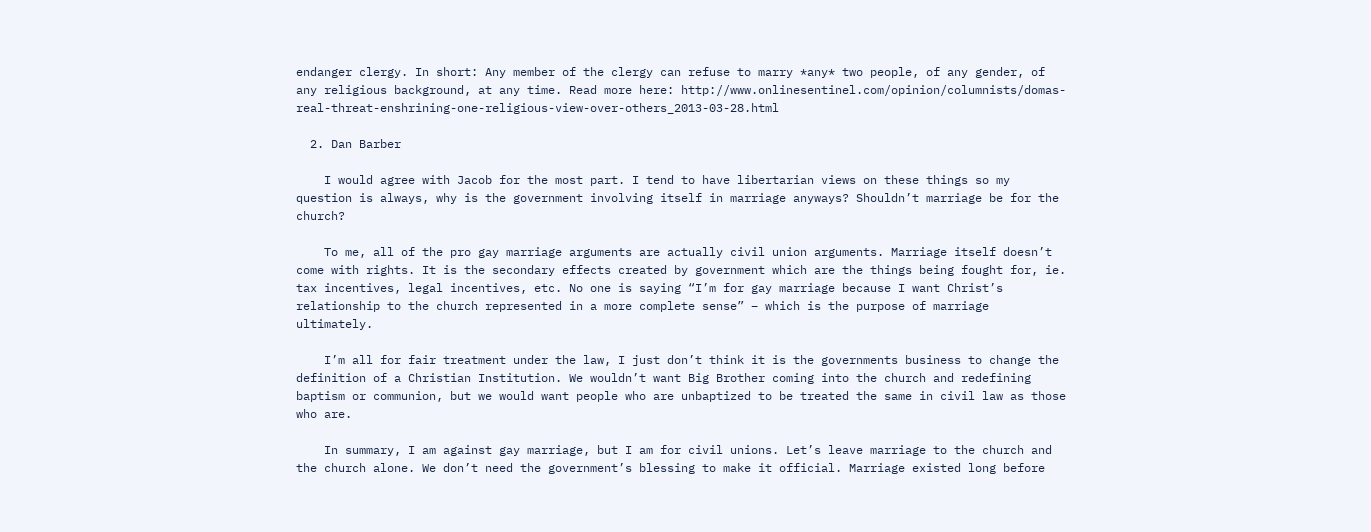endanger clergy. In short: Any member of the clergy can refuse to marry *any* two people, of any gender, of any religious background, at any time. Read more here: http://www.onlinesentinel.com/opinion/columnists/domas-real-threat-enshrining-one-religious-view-over-others_2013-03-28.html

  2. Dan Barber

    I would agree with Jacob for the most part. I tend to have libertarian views on these things so my question is always, why is the government involving itself in marriage anyways? Shouldn’t marriage be for the church?

    To me, all of the pro gay marriage arguments are actually civil union arguments. Marriage itself doesn’t come with rights. It is the secondary effects created by government which are the things being fought for, ie. tax incentives, legal incentives, etc. No one is saying “I’m for gay marriage because I want Christ’s relationship to the church represented in a more complete sense” – which is the purpose of marriage ultimately.

    I’m all for fair treatment under the law, I just don’t think it is the governments business to change the definition of a Christian Institution. We wouldn’t want Big Brother coming into the church and redefining baptism or communion, but we would want people who are unbaptized to be treated the same in civil law as those who are.

    In summary, I am against gay marriage, but I am for civil unions. Let’s leave marriage to the church and the church alone. We don’t need the government’s blessing to make it official. Marriage existed long before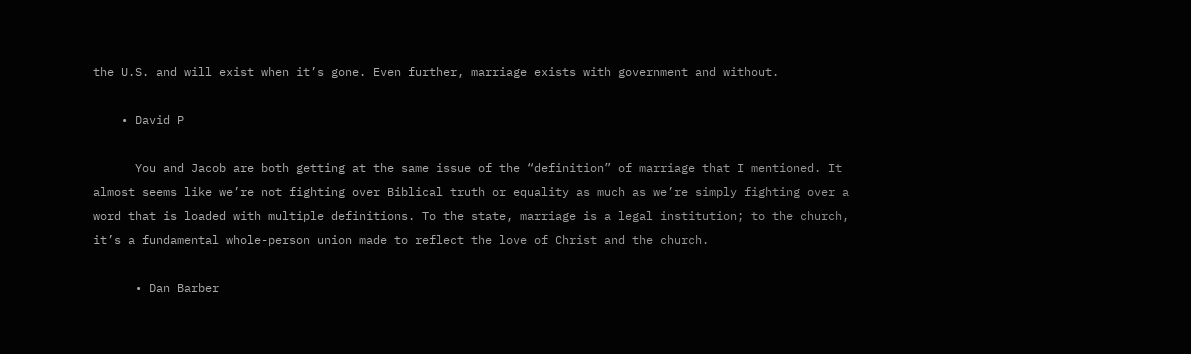the U.S. and will exist when it’s gone. Even further, marriage exists with government and without.

    • David P

      You and Jacob are both getting at the same issue of the “definition” of marriage that I mentioned. It almost seems like we’re not fighting over Biblical truth or equality as much as we’re simply fighting over a word that is loaded with multiple definitions. To the state, marriage is a legal institution; to the church, it’s a fundamental whole-person union made to reflect the love of Christ and the church.

      • Dan Barber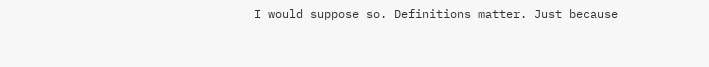I would suppose so. Definitions matter. Just because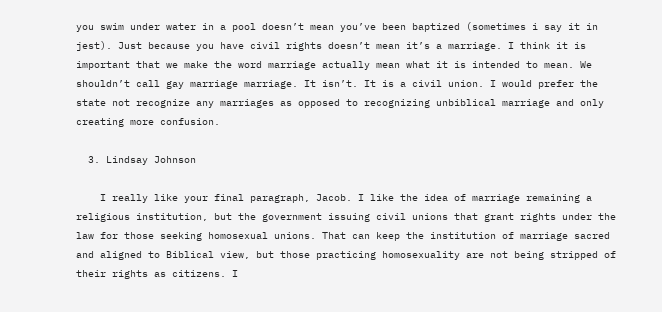you swim under water in a pool doesn’t mean you’ve been baptized (sometimes i say it in jest). Just because you have civil rights doesn’t mean it’s a marriage. I think it is important that we make the word marriage actually mean what it is intended to mean. We shouldn’t call gay marriage marriage. It isn’t. It is a civil union. I would prefer the state not recognize any marriages as opposed to recognizing unbiblical marriage and only creating more confusion.

  3. Lindsay Johnson

    I really like your final paragraph, Jacob. I like the idea of marriage remaining a religious institution, but the government issuing civil unions that grant rights under the law for those seeking homosexual unions. That can keep the institution of marriage sacred and aligned to Biblical view, but those practicing homosexuality are not being stripped of their rights as citizens. I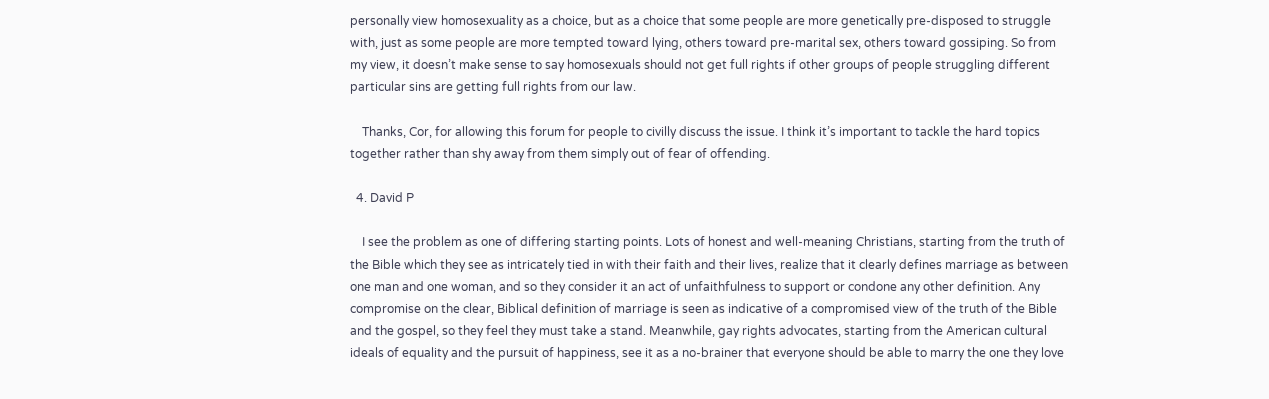personally view homosexuality as a choice, but as a choice that some people are more genetically pre-disposed to struggle with, just as some people are more tempted toward lying, others toward pre-marital sex, others toward gossiping. So from my view, it doesn’t make sense to say homosexuals should not get full rights if other groups of people struggling different particular sins are getting full rights from our law.

    Thanks, Cor, for allowing this forum for people to civilly discuss the issue. I think it’s important to tackle the hard topics together rather than shy away from them simply out of fear of offending.

  4. David P

    I see the problem as one of differing starting points. Lots of honest and well-meaning Christians, starting from the truth of the Bible which they see as intricately tied in with their faith and their lives, realize that it clearly defines marriage as between one man and one woman, and so they consider it an act of unfaithfulness to support or condone any other definition. Any compromise on the clear, Biblical definition of marriage is seen as indicative of a compromised view of the truth of the Bible and the gospel, so they feel they must take a stand. Meanwhile, gay rights advocates, starting from the American cultural ideals of equality and the pursuit of happiness, see it as a no-brainer that everyone should be able to marry the one they love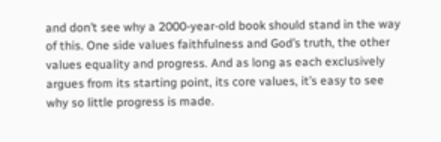and don’t see why a 2000-year-old book should stand in the way of this. One side values faithfulness and God’s truth, the other values equality and progress. And as long as each exclusively argues from its starting point, its core values, it’s easy to see why so little progress is made.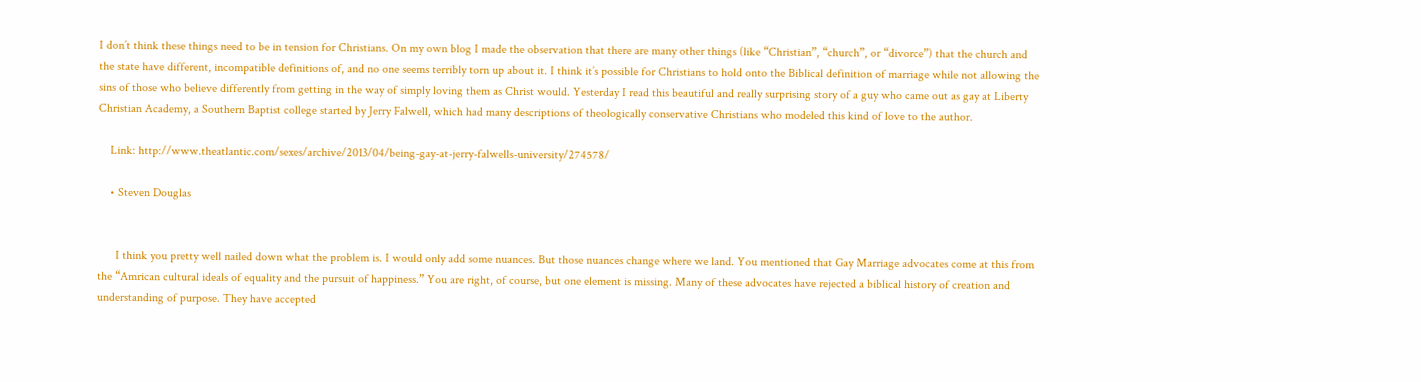I don’t think these things need to be in tension for Christians. On my own blog I made the observation that there are many other things (like “Christian”, “church”, or “divorce”) that the church and the state have different, incompatible definitions of, and no one seems terribly torn up about it. I think it’s possible for Christians to hold onto the Biblical definition of marriage while not allowing the sins of those who believe differently from getting in the way of simply loving them as Christ would. Yesterday I read this beautiful and really surprising story of a guy who came out as gay at Liberty Christian Academy, a Southern Baptist college started by Jerry Falwell, which had many descriptions of theologically conservative Christians who modeled this kind of love to the author.

    Link: http://www.theatlantic.com/sexes/archive/2013/04/being-gay-at-jerry-falwells-university/274578/

    • Steven Douglas


      I think you pretty well nailed down what the problem is. I would only add some nuances. But those nuances change where we land. You mentioned that Gay Marriage advocates come at this from the “Amrican cultural ideals of equality and the pursuit of happiness.” You are right, of course, but one element is missing. Many of these advocates have rejected a biblical history of creation and understanding of purpose. They have accepted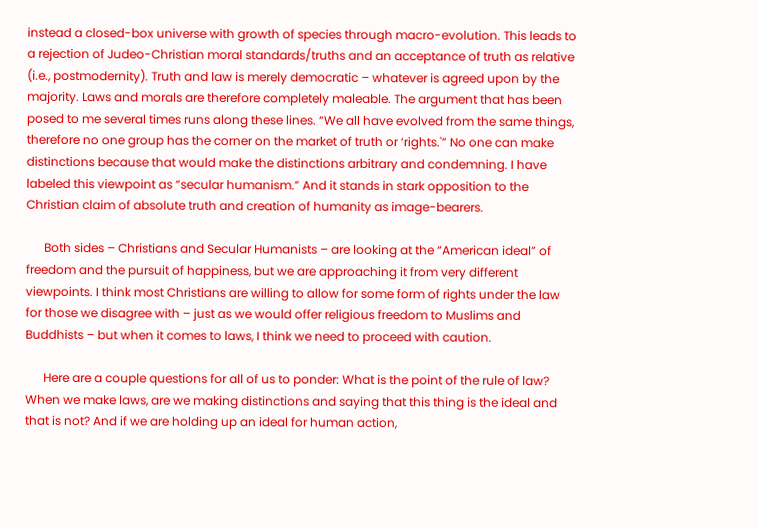instead a closed-box universe with growth of species through macro-evolution. This leads to a rejection of Judeo-Christian moral standards/truths and an acceptance of truth as relative (i.e., postmodernity). Truth and law is merely democratic – whatever is agreed upon by the majority. Laws and morals are therefore completely maleable. The argument that has been posed to me several times runs along these lines. “We all have evolved from the same things, therefore no one group has the corner on the market of truth or ‘rights.'” No one can make distinctions because that would make the distinctions arbitrary and condemning. I have labeled this viewpoint as “secular humanism.” And it stands in stark opposition to the Christian claim of absolute truth and creation of humanity as image-bearers.

      Both sides – Christians and Secular Humanists – are looking at the “American ideal” of freedom and the pursuit of happiness, but we are approaching it from very different viewpoints. I think most Christians are willing to allow for some form of rights under the law for those we disagree with – just as we would offer religious freedom to Muslims and Buddhists – but when it comes to laws, I think we need to proceed with caution.

      Here are a couple questions for all of us to ponder: What is the point of the rule of law? When we make laws, are we making distinctions and saying that this thing is the ideal and that is not? And if we are holding up an ideal for human action,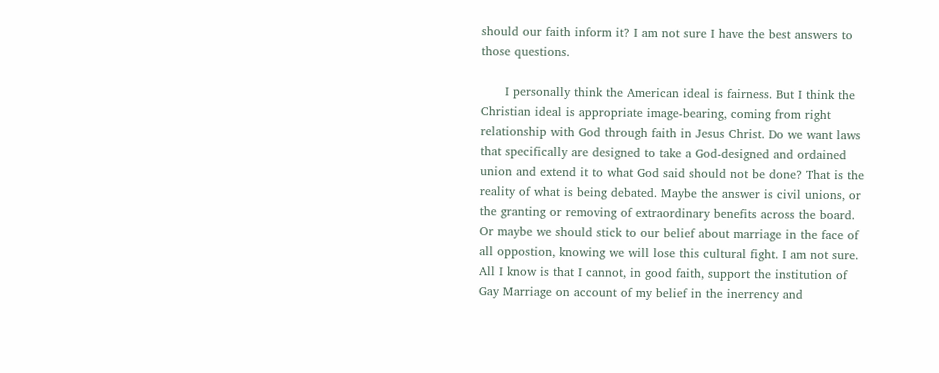should our faith inform it? I am not sure I have the best answers to those questions.

      I personally think the American ideal is fairness. But I think the Christian ideal is appropriate image-bearing, coming from right relationship with God through faith in Jesus Christ. Do we want laws that specifically are designed to take a God-designed and ordained union and extend it to what God said should not be done? That is the reality of what is being debated. Maybe the answer is civil unions, or the granting or removing of extraordinary benefits across the board. Or maybe we should stick to our belief about marriage in the face of all oppostion, knowing we will lose this cultural fight. I am not sure. All I know is that I cannot, in good faith, support the institution of Gay Marriage on account of my belief in the inerrency and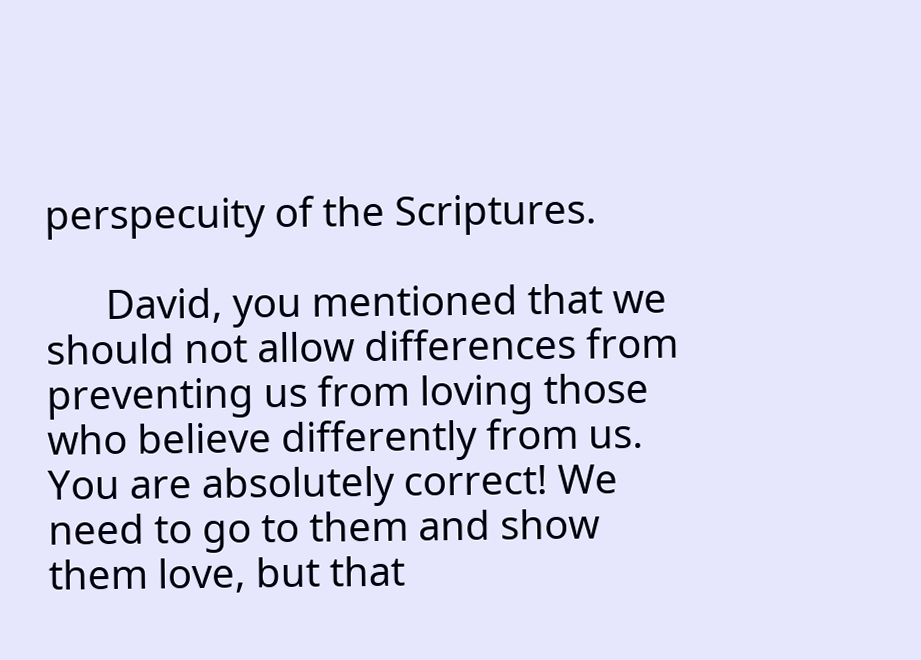perspecuity of the Scriptures.

      David, you mentioned that we should not allow differences from preventing us from loving those who believe differently from us. You are absolutely correct! We need to go to them and show them love, but that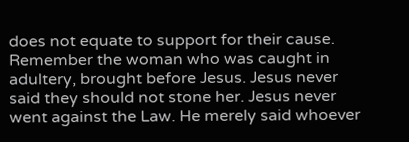does not equate to support for their cause. Remember the woman who was caught in adultery, brought before Jesus. Jesus never said they should not stone her. Jesus never went against the Law. He merely said whoever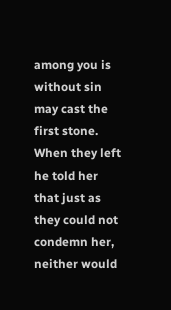among you is without sin may cast the first stone. When they left he told her that just as they could not condemn her, neither would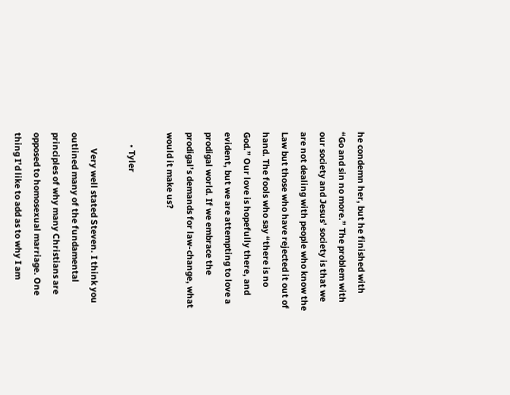he condemn her, but he finished with “Go and sin no more.” The problem with our society and Jesus’ society is that we are not dealing with people who know the Law but those who have rejected it out of hand. The fools who say “there is no God.” Our love is hopefully there, and evident, but we are attempting to love a prodigal world. If we embrace the prodigal’s demands for law-change, what would it make us?

      • Tyler

        Very well stated Steven. I think you outlined many of the fundamental principles of why many Christians are opposed to homosexual marriage. One thing I’d like to add as to why I am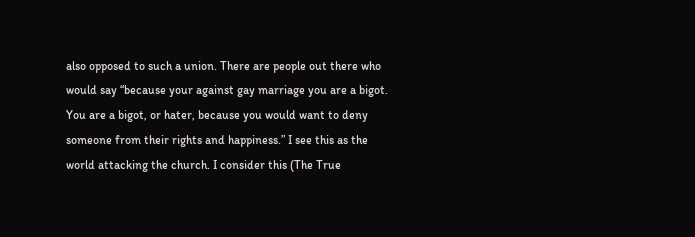also opposed to such a union. There are people out there who would say “because your against gay marriage you are a bigot. You are a bigot, or hater, because you would want to deny someone from their rights and happiness.” I see this as the world attacking the church. I consider this (The True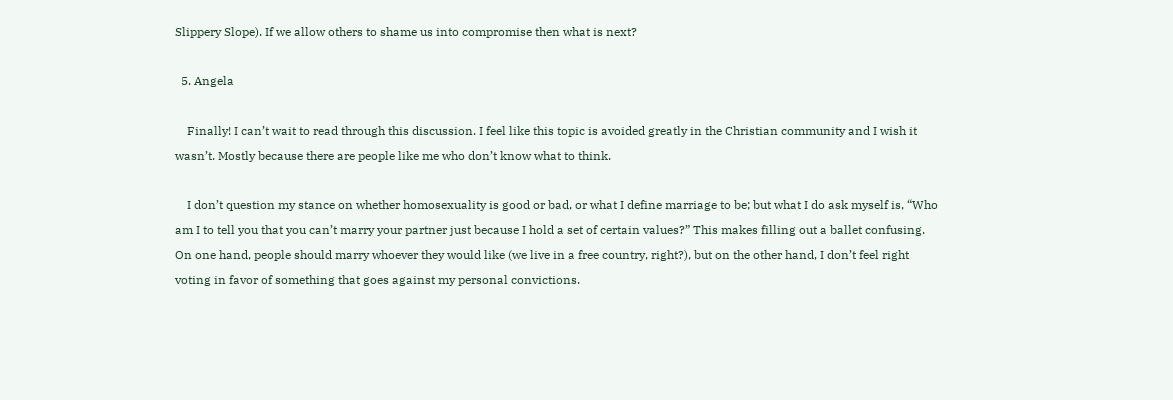Slippery Slope). If we allow others to shame us into compromise then what is next?

  5. Angela

    Finally! I can’t wait to read through this discussion. I feel like this topic is avoided greatly in the Christian community and I wish it wasn’t. Mostly because there are people like me who don’t know what to think.

    I don’t question my stance on whether homosexuality is good or bad, or what I define marriage to be; but what I do ask myself is, “Who am I to tell you that you can’t marry your partner just because I hold a set of certain values?” This makes filling out a ballet confusing. On one hand, people should marry whoever they would like (we live in a free country, right?), but on the other hand, I don’t feel right voting in favor of something that goes against my personal convictions.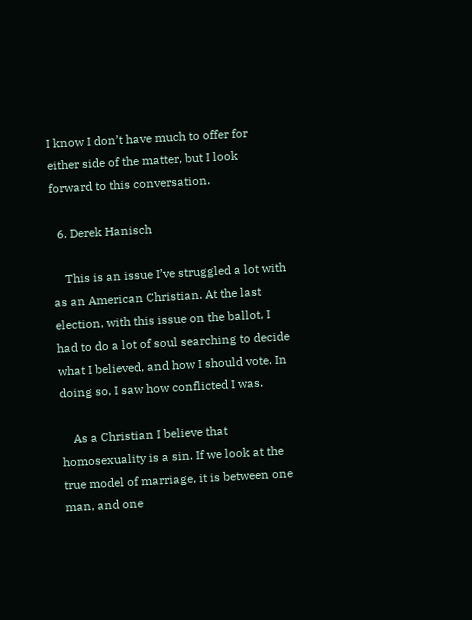I know I don’t have much to offer for either side of the matter, but I look forward to this conversation.

  6. Derek Hanisch

    This is an issue I’ve struggled a lot with as an American Christian. At the last election, with this issue on the ballot, I had to do a lot of soul searching to decide what I believed, and how I should vote. In doing so, I saw how conflicted I was.

    As a Christian I believe that homosexuality is a sin. If we look at the true model of marriage, it is between one man, and one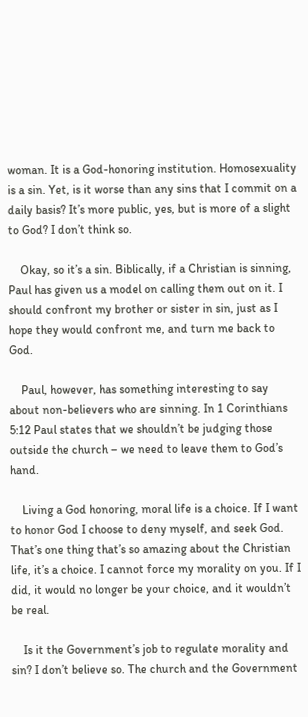woman. It is a God-honoring institution. Homosexuality is a sin. Yet, is it worse than any sins that I commit on a daily basis? It’s more public, yes, but is more of a slight to God? I don’t think so.

    Okay, so it’s a sin. Biblically, if a Christian is sinning, Paul has given us a model on calling them out on it. I should confront my brother or sister in sin, just as I hope they would confront me, and turn me back to God.

    Paul, however, has something interesting to say about non-believers who are sinning. In 1 Corinthians 5:12 Paul states that we shouldn’t be judging those outside the church – we need to leave them to God’s hand.

    Living a God honoring, moral life is a choice. If I want to honor God I choose to deny myself, and seek God. That’s one thing that’s so amazing about the Christian life, it’s a choice. I cannot force my morality on you. If I did, it would no longer be your choice, and it wouldn’t be real.

    Is it the Government’s job to regulate morality and sin? I don’t believe so. The church and the Government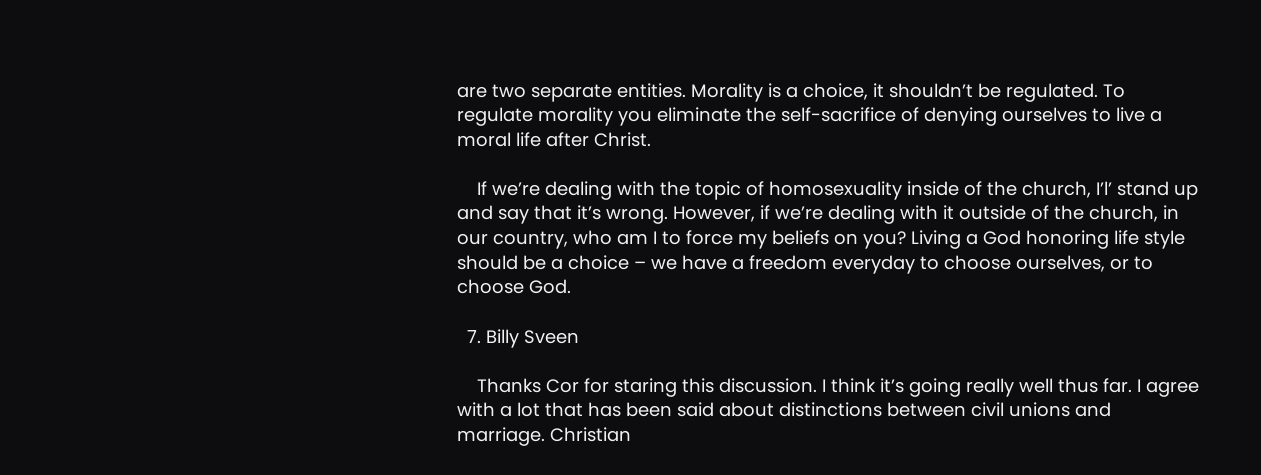are two separate entities. Morality is a choice, it shouldn’t be regulated. To regulate morality you eliminate the self-sacrifice of denying ourselves to live a moral life after Christ.

    If we’re dealing with the topic of homosexuality inside of the church, I’l’ stand up and say that it’s wrong. However, if we’re dealing with it outside of the church, in our country, who am I to force my beliefs on you? Living a God honoring life style should be a choice – we have a freedom everyday to choose ourselves, or to choose God.

  7. Billy Sveen

    Thanks Cor for staring this discussion. I think it’s going really well thus far. I agree with a lot that has been said about distinctions between civil unions and marriage. Christian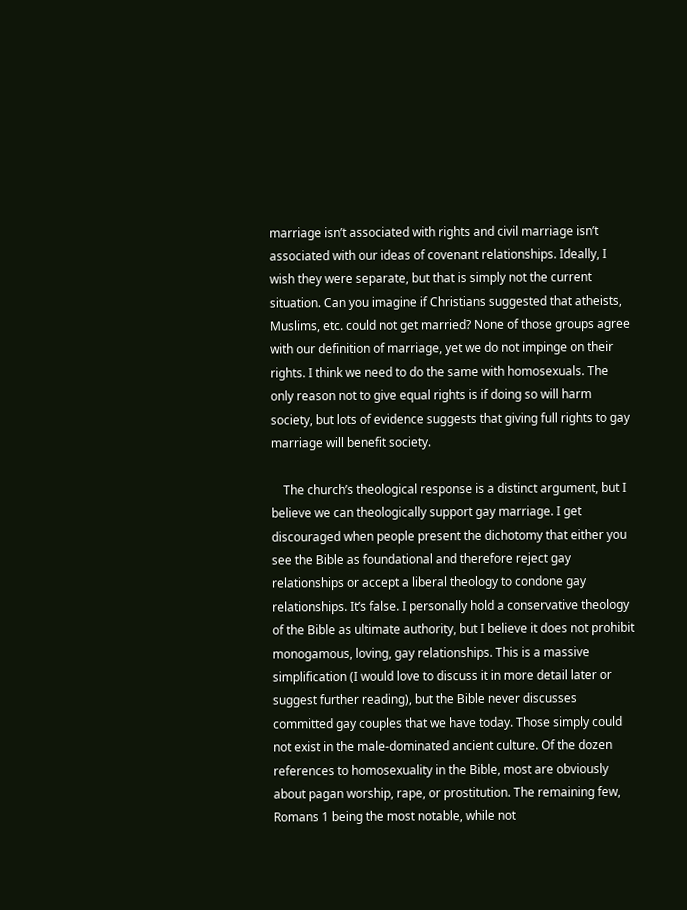marriage isn’t associated with rights and civil marriage isn’t associated with our ideas of covenant relationships. Ideally, I wish they were separate, but that is simply not the current situation. Can you imagine if Christians suggested that atheists, Muslims, etc. could not get married? None of those groups agree with our definition of marriage, yet we do not impinge on their rights. I think we need to do the same with homosexuals. The only reason not to give equal rights is if doing so will harm society, but lots of evidence suggests that giving full rights to gay marriage will benefit society.

    The church’s theological response is a distinct argument, but I believe we can theologically support gay marriage. I get discouraged when people present the dichotomy that either you see the Bible as foundational and therefore reject gay relationships or accept a liberal theology to condone gay relationships. It’s false. I personally hold a conservative theology of the Bible as ultimate authority, but I believe it does not prohibit monogamous, loving, gay relationships. This is a massive simplification (I would love to discuss it in more detail later or suggest further reading), but the Bible never discusses committed gay couples that we have today. Those simply could not exist in the male-dominated ancient culture. Of the dozen references to homosexuality in the Bible, most are obviously about pagan worship, rape, or prostitution. The remaining few, Romans 1 being the most notable, while not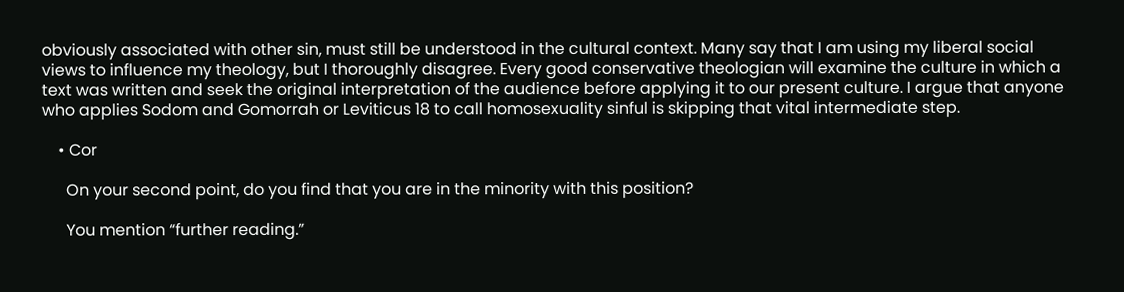obviously associated with other sin, must still be understood in the cultural context. Many say that I am using my liberal social views to influence my theology, but I thoroughly disagree. Every good conservative theologian will examine the culture in which a text was written and seek the original interpretation of the audience before applying it to our present culture. I argue that anyone who applies Sodom and Gomorrah or Leviticus 18 to call homosexuality sinful is skipping that vital intermediate step.

    • Cor

      On your second point, do you find that you are in the minority with this position?

      You mention “further reading.”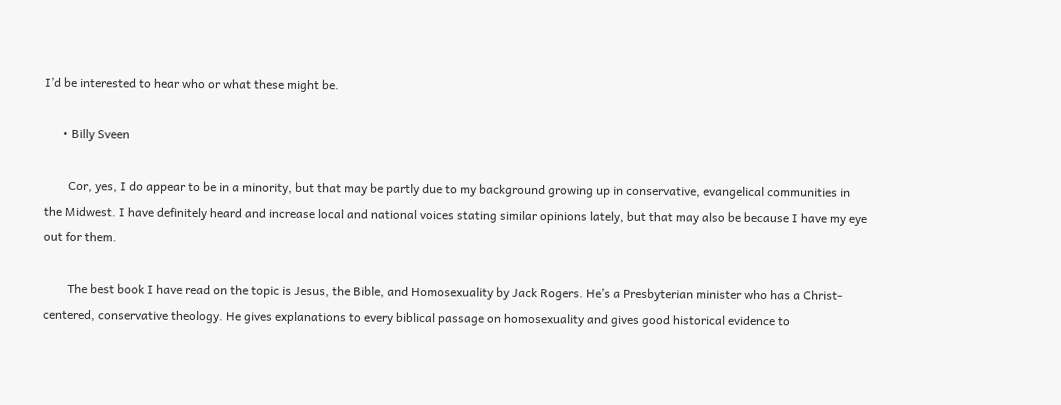I’d be interested to hear who or what these might be.

      • Billy Sveen

        Cor, yes, I do appear to be in a minority, but that may be partly due to my background growing up in conservative, evangelical communities in the Midwest. I have definitely heard and increase local and national voices stating similar opinions lately, but that may also be because I have my eye out for them.

        The best book I have read on the topic is Jesus, the Bible, and Homosexuality by Jack Rogers. He’s a Presbyterian minister who has a Christ-centered, conservative theology. He gives explanations to every biblical passage on homosexuality and gives good historical evidence to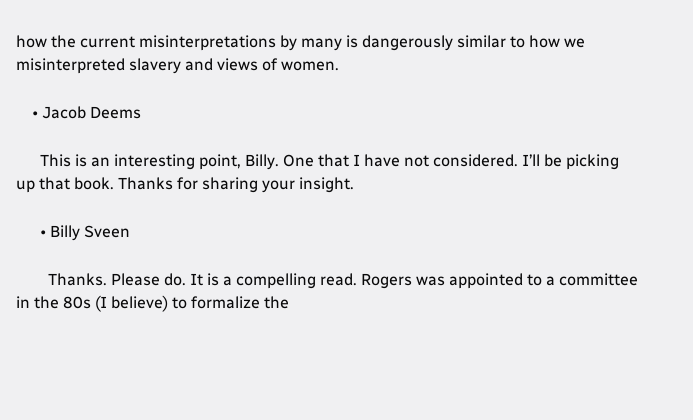how the current misinterpretations by many is dangerously similar to how we misinterpreted slavery and views of women.

    • Jacob Deems

      This is an interesting point, Billy. One that I have not considered. I’ll be picking up that book. Thanks for sharing your insight.

      • Billy Sveen

        Thanks. Please do. It is a compelling read. Rogers was appointed to a committee in the 80s (I believe) to formalize the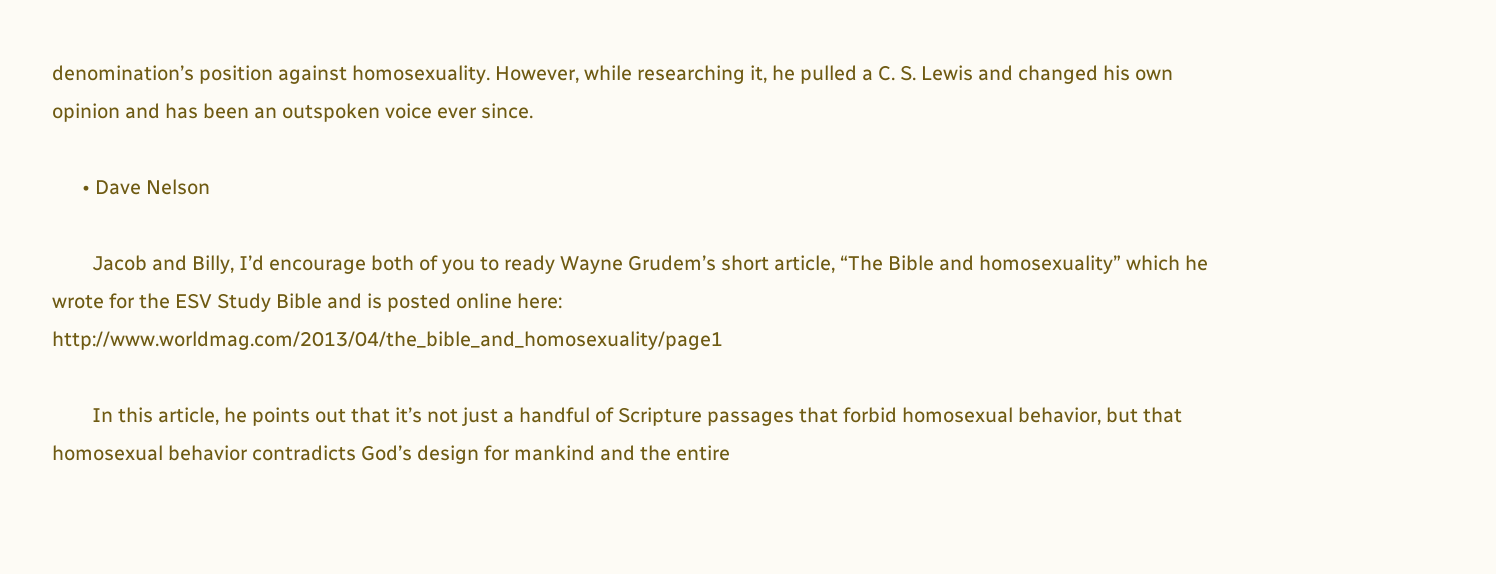denomination’s position against homosexuality. However, while researching it, he pulled a C. S. Lewis and changed his own opinion and has been an outspoken voice ever since.

      • Dave Nelson

        Jacob and Billy, I’d encourage both of you to ready Wayne Grudem’s short article, “The Bible and homosexuality” which he wrote for the ESV Study Bible and is posted online here: http://www.worldmag.com/2013/04/the_bible_and_homosexuality/page1

        In this article, he points out that it’s not just a handful of Scripture passages that forbid homosexual behavior, but that homosexual behavior contradicts God’s design for mankind and the entire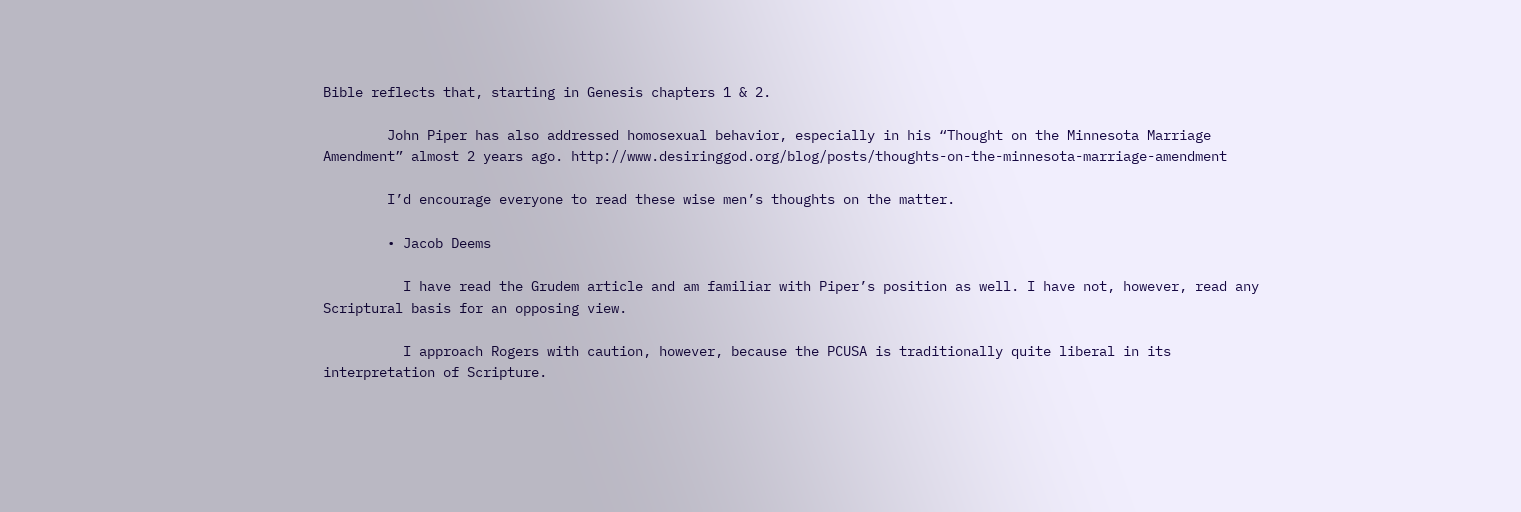Bible reflects that, starting in Genesis chapters 1 & 2.

        John Piper has also addressed homosexual behavior, especially in his “Thought on the Minnesota Marriage Amendment” almost 2 years ago. http://www.desiringgod.org/blog/posts/thoughts-on-the-minnesota-marriage-amendment

        I’d encourage everyone to read these wise men’s thoughts on the matter.

        • Jacob Deems

          I have read the Grudem article and am familiar with Piper’s position as well. I have not, however, read any Scriptural basis for an opposing view.

          I approach Rogers with caution, however, because the PCUSA is traditionally quite liberal in its interpretation of Scripture.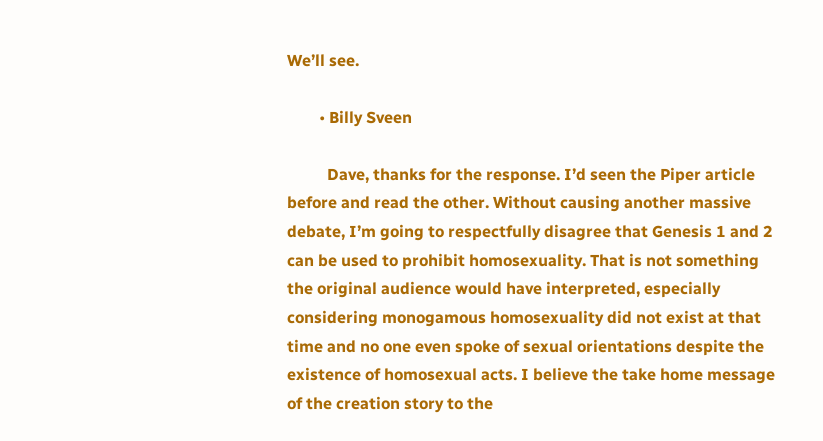We’ll see.

        • Billy Sveen

          Dave, thanks for the response. I’d seen the Piper article before and read the other. Without causing another massive debate, I’m going to respectfully disagree that Genesis 1 and 2 can be used to prohibit homosexuality. That is not something the original audience would have interpreted, especially considering monogamous homosexuality did not exist at that time and no one even spoke of sexual orientations despite the existence of homosexual acts. I believe the take home message of the creation story to the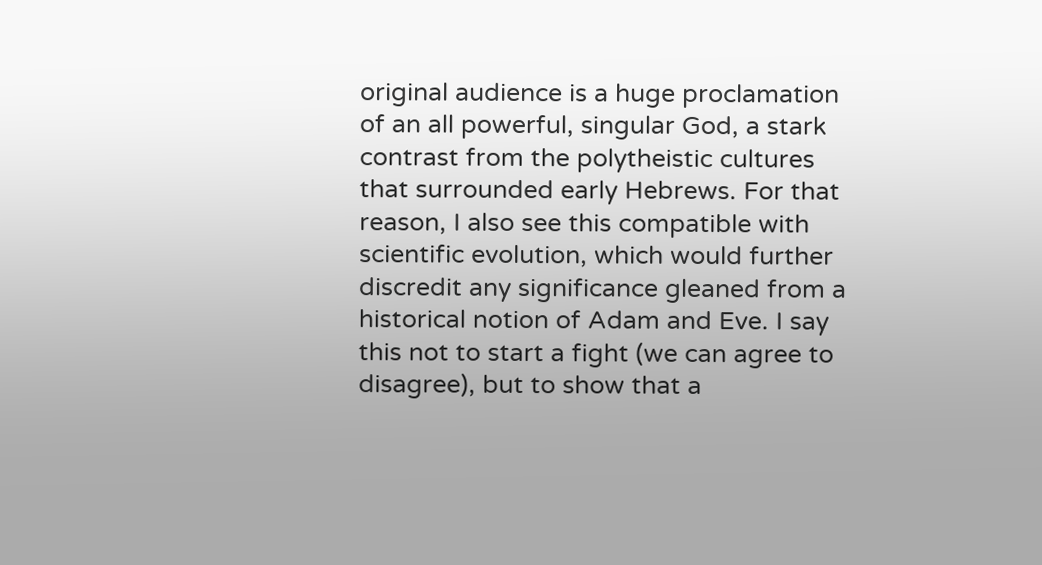original audience is a huge proclamation of an all powerful, singular God, a stark contrast from the polytheistic cultures that surrounded early Hebrews. For that reason, I also see this compatible with scientific evolution, which would further discredit any significance gleaned from a historical notion of Adam and Eve. I say this not to start a fight (we can agree to disagree), but to show that a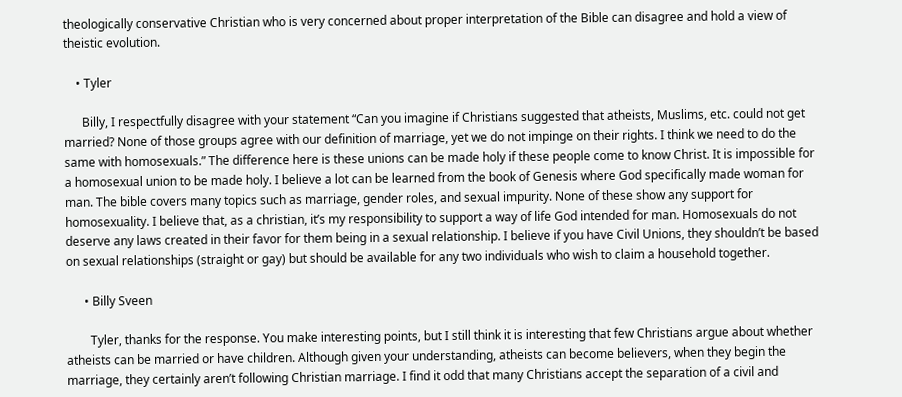theologically conservative Christian who is very concerned about proper interpretation of the Bible can disagree and hold a view of theistic evolution.

    • Tyler

      Billy, I respectfully disagree with your statement “Can you imagine if Christians suggested that atheists, Muslims, etc. could not get married? None of those groups agree with our definition of marriage, yet we do not impinge on their rights. I think we need to do the same with homosexuals.” The difference here is these unions can be made holy if these people come to know Christ. It is impossible for a homosexual union to be made holy. I believe a lot can be learned from the book of Genesis where God specifically made woman for man. The bible covers many topics such as marriage, gender roles, and sexual impurity. None of these show any support for homosexuality. I believe that, as a christian, it’s my responsibility to support a way of life God intended for man. Homosexuals do not deserve any laws created in their favor for them being in a sexual relationship. I believe if you have Civil Unions, they shouldn’t be based on sexual relationships (straight or gay) but should be available for any two individuals who wish to claim a household together.

      • Billy Sveen

        Tyler, thanks for the response. You make interesting points, but I still think it is interesting that few Christians argue about whether atheists can be married or have children. Although given your understanding, atheists can become believers, when they begin the marriage, they certainly aren’t following Christian marriage. I find it odd that many Christians accept the separation of a civil and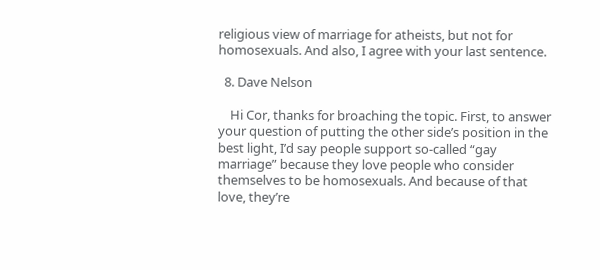religious view of marriage for atheists, but not for homosexuals. And also, I agree with your last sentence.

  8. Dave Nelson

    Hi Cor, thanks for broaching the topic. First, to answer your question of putting the other side’s position in the best light, I’d say people support so-called “gay marriage” because they love people who consider themselves to be homosexuals. And because of that love, they’re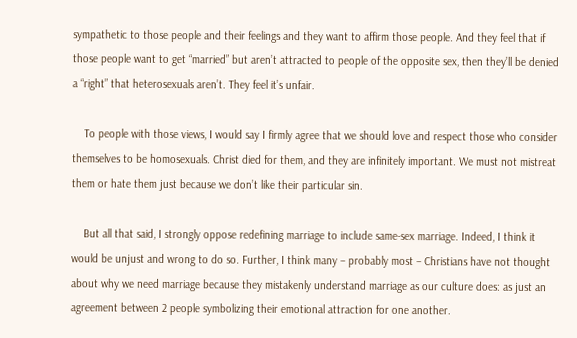sympathetic to those people and their feelings and they want to affirm those people. And they feel that if those people want to get “married” but aren’t attracted to people of the opposite sex, then they’ll be denied a “right” that heterosexuals aren’t. They feel it’s unfair.

    To people with those views, I would say I firmly agree that we should love and respect those who consider themselves to be homosexuals. Christ died for them, and they are infinitely important. We must not mistreat them or hate them just because we don’t like their particular sin.

    But all that said, I strongly oppose redefining marriage to include same-sex marriage. Indeed, I think it would be unjust and wrong to do so. Further, I think many – probably most – Christians have not thought about why we need marriage because they mistakenly understand marriage as our culture does: as just an agreement between 2 people symbolizing their emotional attraction for one another.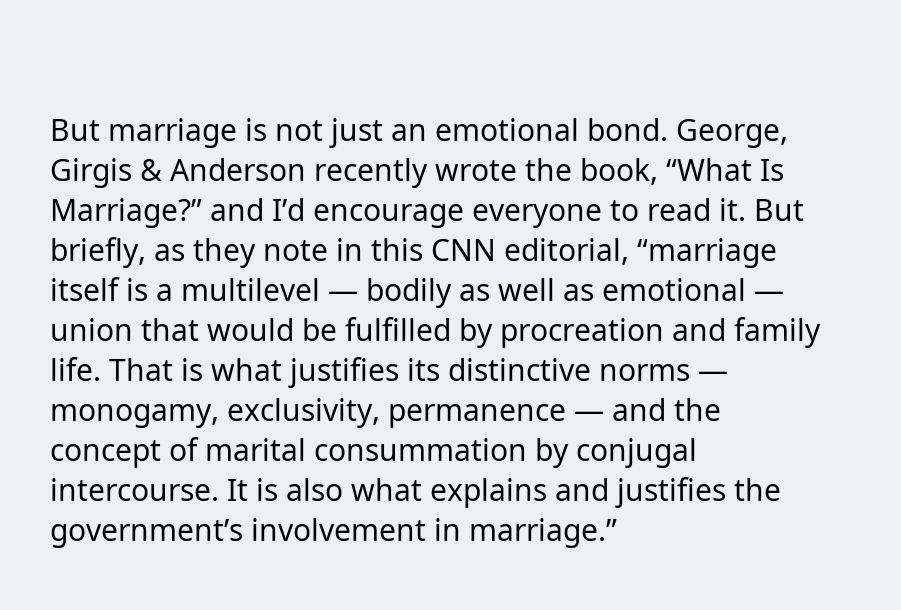But marriage is not just an emotional bond. George, Girgis & Anderson recently wrote the book, “What Is Marriage?” and I’d encourage everyone to read it. But briefly, as they note in this CNN editorial, “marriage itself is a multilevel — bodily as well as emotional — union that would be fulfilled by procreation and family life. That is what justifies its distinctive norms — monogamy, exclusivity, permanence — and the concept of marital consummation by conjugal intercourse. It is also what explains and justifies the government’s involvement in marriage.”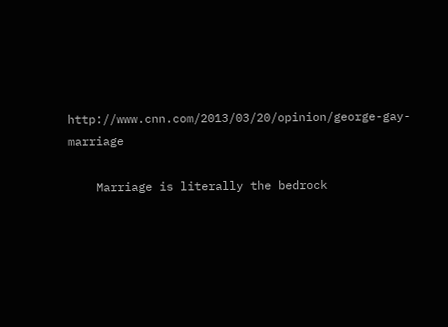http://www.cnn.com/2013/03/20/opinion/george-gay-marriage

    Marriage is literally the bedrock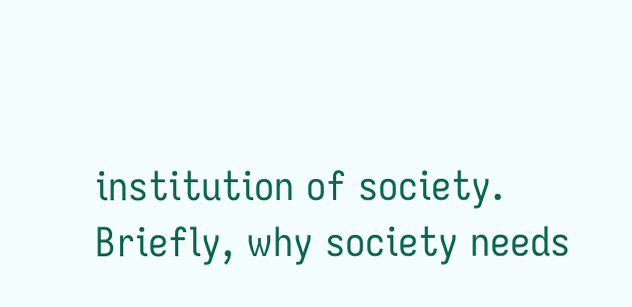institution of society. Briefly, why society needs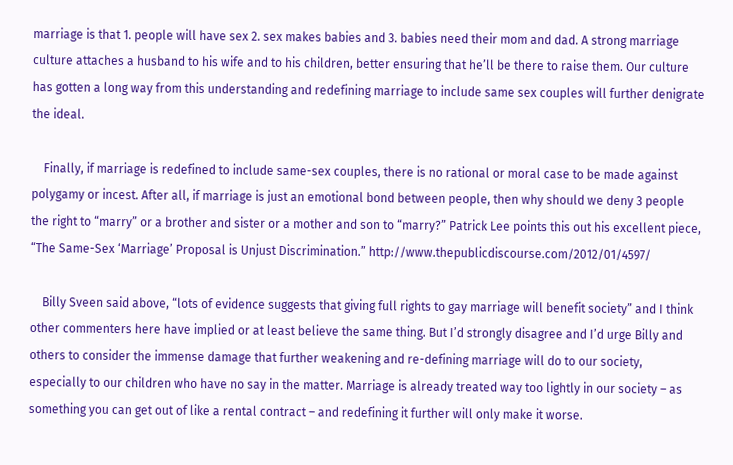marriage is that 1. people will have sex 2. sex makes babies and 3. babies need their mom and dad. A strong marriage culture attaches a husband to his wife and to his children, better ensuring that he’ll be there to raise them. Our culture has gotten a long way from this understanding and redefining marriage to include same sex couples will further denigrate the ideal.

    Finally, if marriage is redefined to include same-sex couples, there is no rational or moral case to be made against polygamy or incest. After all, if marriage is just an emotional bond between people, then why should we deny 3 people the right to “marry” or a brother and sister or a mother and son to “marry?” Patrick Lee points this out his excellent piece, “The Same-Sex ‘Marriage’ Proposal is Unjust Discrimination.” http://www.thepublicdiscourse.com/2012/01/4597/

    Billy Sveen said above, “lots of evidence suggests that giving full rights to gay marriage will benefit society” and I think other commenters here have implied or at least believe the same thing. But I’d strongly disagree and I’d urge Billy and others to consider the immense damage that further weakening and re-defining marriage will do to our society, especially to our children who have no say in the matter. Marriage is already treated way too lightly in our society – as something you can get out of like a rental contract – and redefining it further will only make it worse.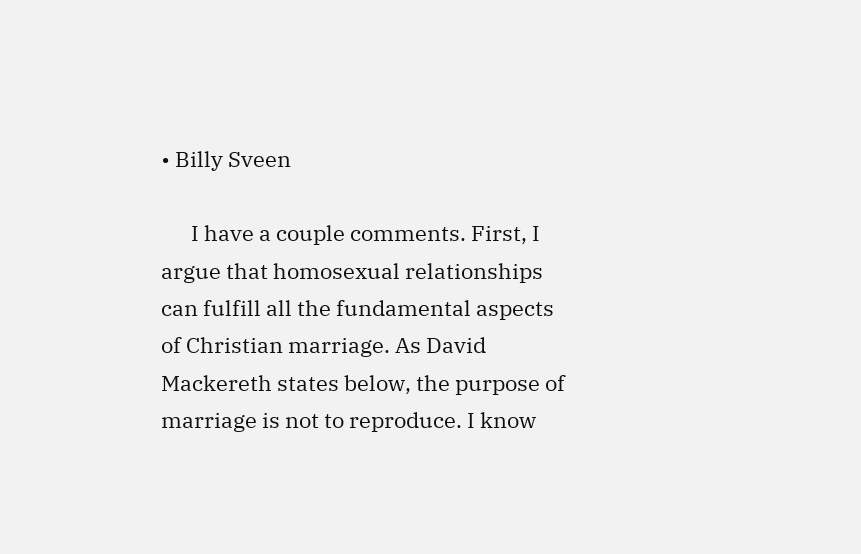• Billy Sveen

      I have a couple comments. First, I argue that homosexual relationships can fulfill all the fundamental aspects of Christian marriage. As David Mackereth states below, the purpose of marriage is not to reproduce. I know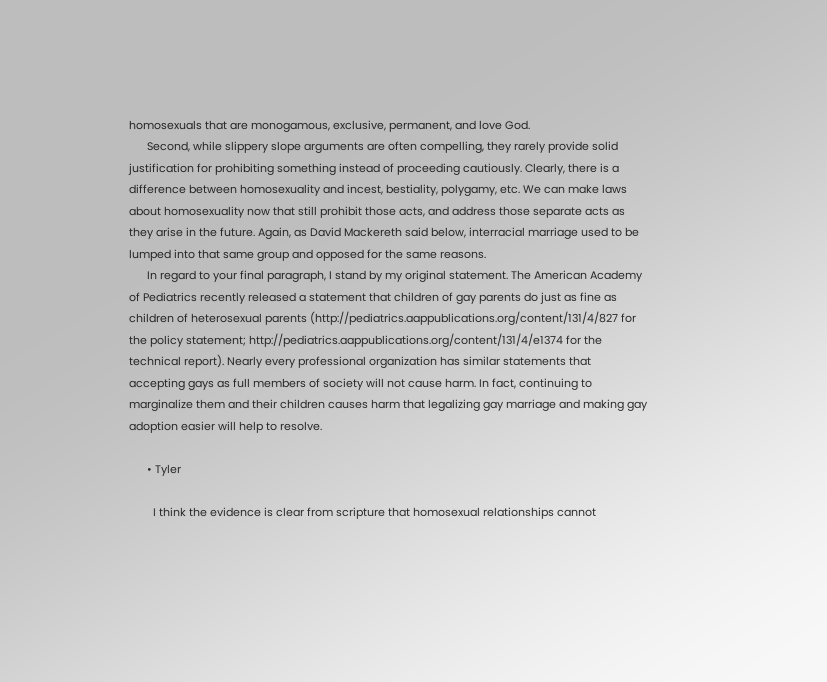homosexuals that are monogamous, exclusive, permanent, and love God.
      Second, while slippery slope arguments are often compelling, they rarely provide solid justification for prohibiting something instead of proceeding cautiously. Clearly, there is a difference between homosexuality and incest, bestiality, polygamy, etc. We can make laws about homosexuality now that still prohibit those acts, and address those separate acts as they arise in the future. Again, as David Mackereth said below, interracial marriage used to be lumped into that same group and opposed for the same reasons.
      In regard to your final paragraph, I stand by my original statement. The American Academy of Pediatrics recently released a statement that children of gay parents do just as fine as children of heterosexual parents (http://pediatrics.aappublications.org/content/131/4/827 for the policy statement; http://pediatrics.aappublications.org/content/131/4/e1374 for the technical report). Nearly every professional organization has similar statements that accepting gays as full members of society will not cause harm. In fact, continuing to marginalize them and their children causes harm that legalizing gay marriage and making gay adoption easier will help to resolve.

      • Tyler

        I think the evidence is clear from scripture that homosexual relationships cannot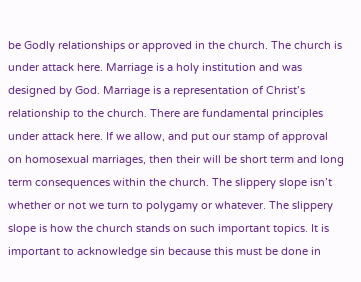be Godly relationships or approved in the church. The church is under attack here. Marriage is a holy institution and was designed by God. Marriage is a representation of Christ’s relationship to the church. There are fundamental principles under attack here. If we allow, and put our stamp of approval on homosexual marriages, then their will be short term and long term consequences within the church. The slippery slope isn’t whether or not we turn to polygamy or whatever. The slippery slope is how the church stands on such important topics. It is important to acknowledge sin because this must be done in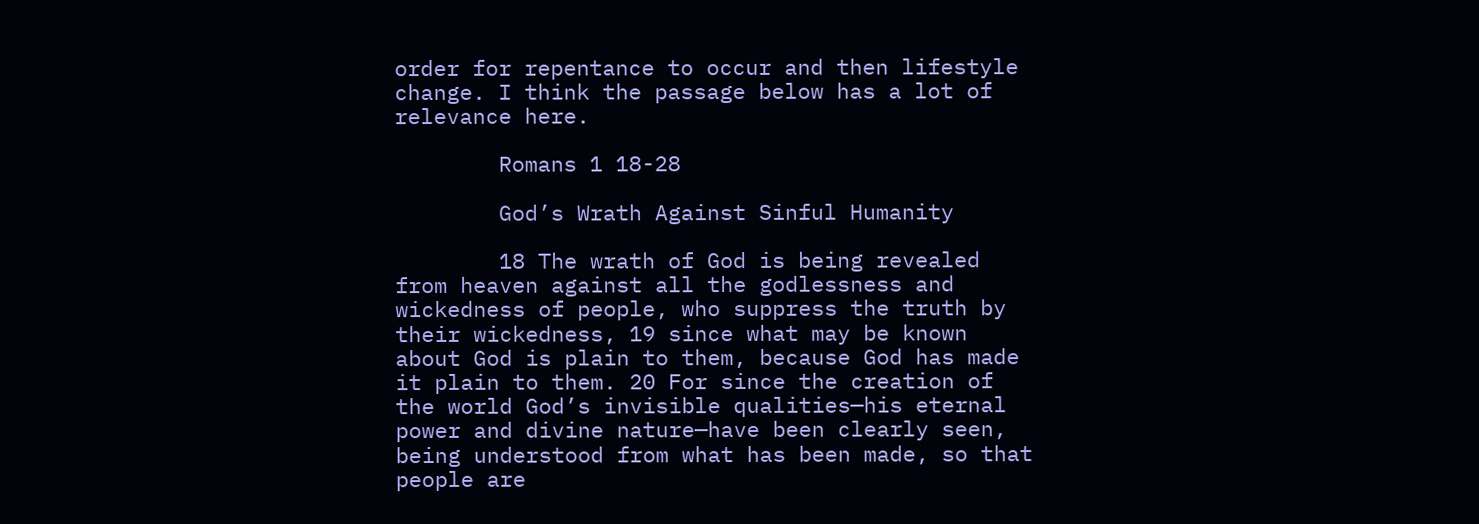order for repentance to occur and then lifestyle change. I think the passage below has a lot of relevance here.

        Romans 1 18-28

        God’s Wrath Against Sinful Humanity

        18 The wrath of God is being revealed from heaven against all the godlessness and wickedness of people, who suppress the truth by their wickedness, 19 since what may be known about God is plain to them, because God has made it plain to them. 20 For since the creation of the world God’s invisible qualities—his eternal power and divine nature—have been clearly seen, being understood from what has been made, so that people are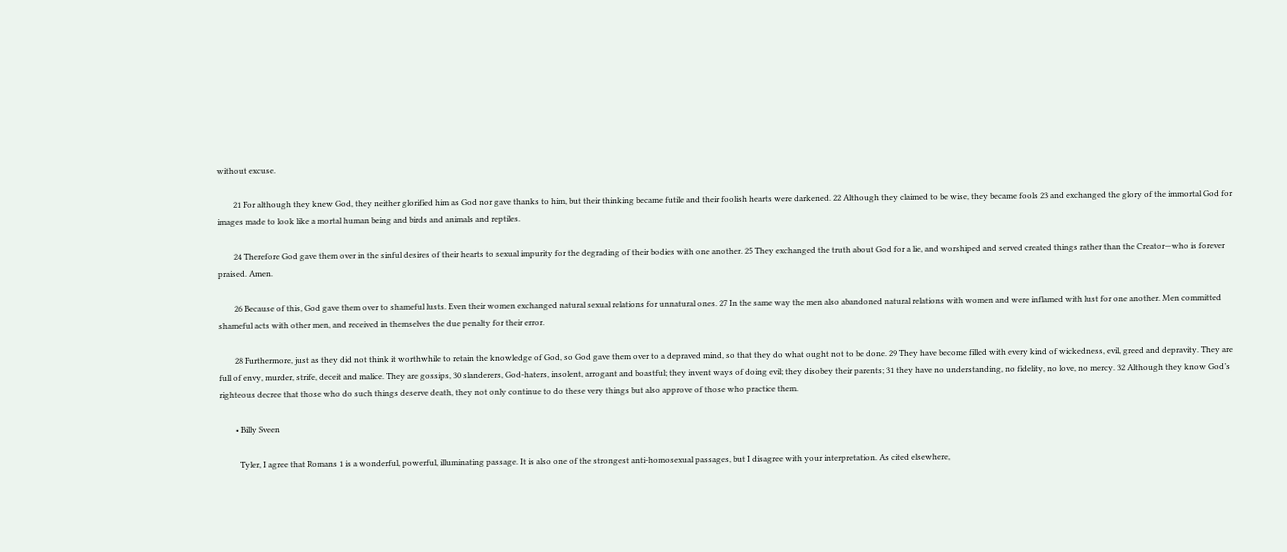without excuse.

        21 For although they knew God, they neither glorified him as God nor gave thanks to him, but their thinking became futile and their foolish hearts were darkened. 22 Although they claimed to be wise, they became fools 23 and exchanged the glory of the immortal God for images made to look like a mortal human being and birds and animals and reptiles.

        24 Therefore God gave them over in the sinful desires of their hearts to sexual impurity for the degrading of their bodies with one another. 25 They exchanged the truth about God for a lie, and worshiped and served created things rather than the Creator—who is forever praised. Amen.

        26 Because of this, God gave them over to shameful lusts. Even their women exchanged natural sexual relations for unnatural ones. 27 In the same way the men also abandoned natural relations with women and were inflamed with lust for one another. Men committed shameful acts with other men, and received in themselves the due penalty for their error.

        28 Furthermore, just as they did not think it worthwhile to retain the knowledge of God, so God gave them over to a depraved mind, so that they do what ought not to be done. 29 They have become filled with every kind of wickedness, evil, greed and depravity. They are full of envy, murder, strife, deceit and malice. They are gossips, 30 slanderers, God-haters, insolent, arrogant and boastful; they invent ways of doing evil; they disobey their parents; 31 they have no understanding, no fidelity, no love, no mercy. 32 Although they know God’s righteous decree that those who do such things deserve death, they not only continue to do these very things but also approve of those who practice them.

        • Billy Sveen

          Tyler, I agree that Romans 1 is a wonderful, powerful, illuminating passage. It is also one of the strongest anti-homosexual passages, but I disagree with your interpretation. As cited elsewhere,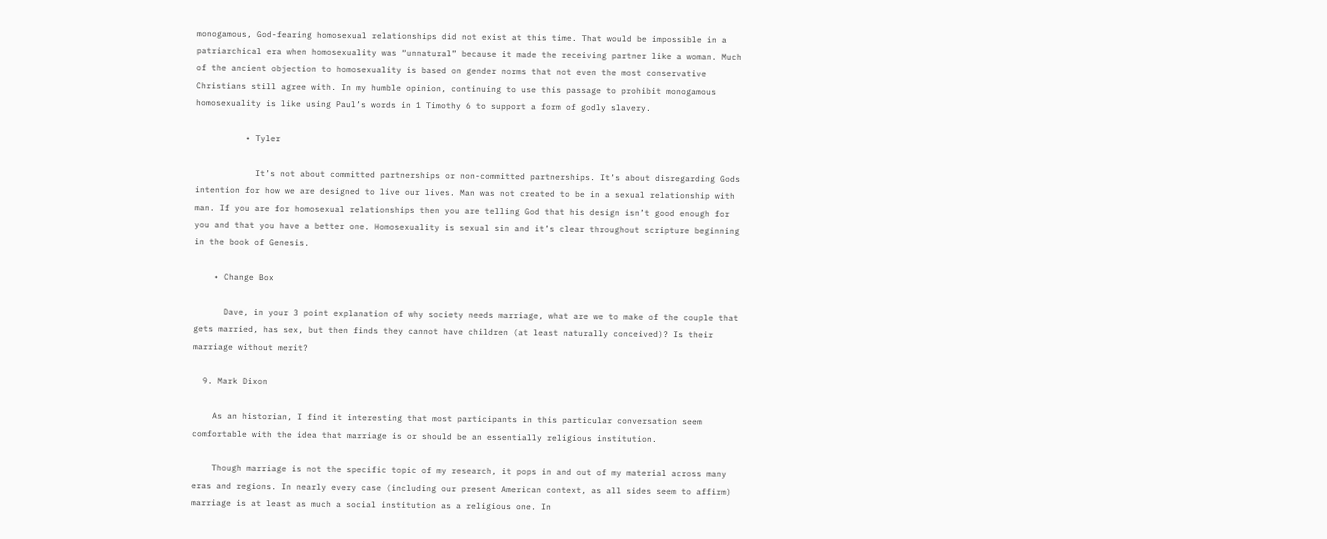monogamous, God-fearing homosexual relationships did not exist at this time. That would be impossible in a patriarchical era when homosexuality was “unnatural” because it made the receiving partner like a woman. Much of the ancient objection to homosexuality is based on gender norms that not even the most conservative Christians still agree with. In my humble opinion, continuing to use this passage to prohibit monogamous homosexuality is like using Paul’s words in 1 Timothy 6 to support a form of godly slavery.

          • Tyler

            It’s not about committed partnerships or non-committed partnerships. It’s about disregarding Gods intention for how we are designed to live our lives. Man was not created to be in a sexual relationship with man. If you are for homosexual relationships then you are telling God that his design isn’t good enough for you and that you have a better one. Homosexuality is sexual sin and it’s clear throughout scripture beginning in the book of Genesis.

    • Change Box

      Dave, in your 3 point explanation of why society needs marriage, what are we to make of the couple that gets married, has sex, but then finds they cannot have children (at least naturally conceived)? Is their marriage without merit?

  9. Mark Dixon

    As an historian, I find it interesting that most participants in this particular conversation seem comfortable with the idea that marriage is or should be an essentially religious institution.

    Though marriage is not the specific topic of my research, it pops in and out of my material across many eras and regions. In nearly every case (including our present American context, as all sides seem to affirm) marriage is at least as much a social institution as a religious one. In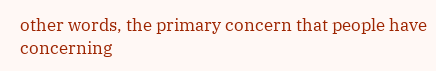other words, the primary concern that people have concerning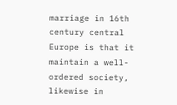marriage in 16th century central Europe is that it maintain a well-ordered society, likewise in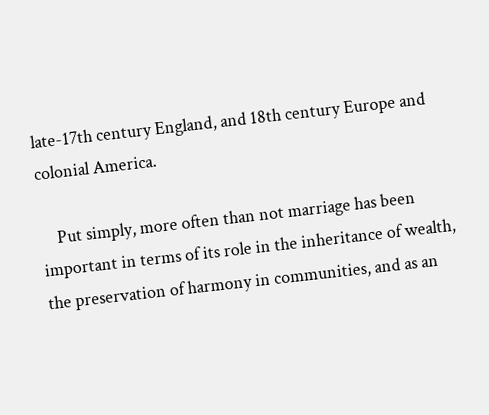late-17th century England, and 18th century Europe and colonial America.

    Put simply, more often than not marriage has been important in terms of its role in the inheritance of wealth, the preservation of harmony in communities, and as an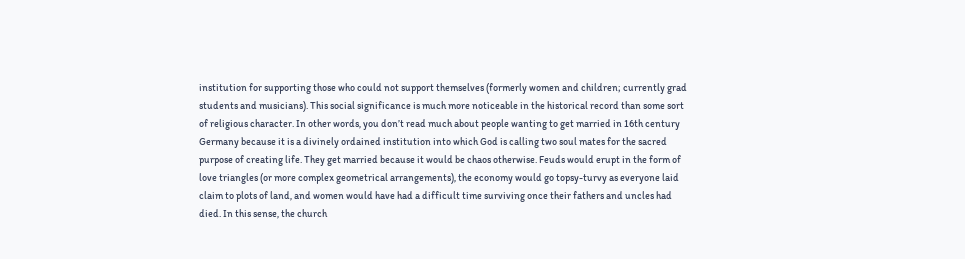institution for supporting those who could not support themselves (formerly women and children; currently grad students and musicians). This social significance is much more noticeable in the historical record than some sort of religious character. In other words, you don’t read much about people wanting to get married in 16th century Germany because it is a divinely ordained institution into which God is calling two soul mates for the sacred purpose of creating life. They get married because it would be chaos otherwise. Feuds would erupt in the form of love triangles (or more complex geometrical arrangements), the economy would go topsy-turvy as everyone laid claim to plots of land, and women would have had a difficult time surviving once their fathers and uncles had died. In this sense, the church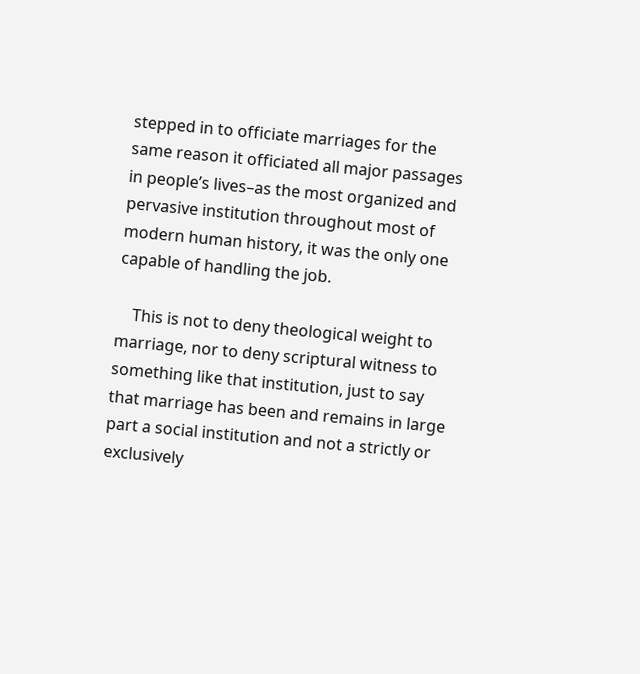stepped in to officiate marriages for the same reason it officiated all major passages in people’s lives–as the most organized and pervasive institution throughout most of modern human history, it was the only one capable of handling the job.

    This is not to deny theological weight to marriage, nor to deny scriptural witness to something like that institution, just to say that marriage has been and remains in large part a social institution and not a strictly or exclusively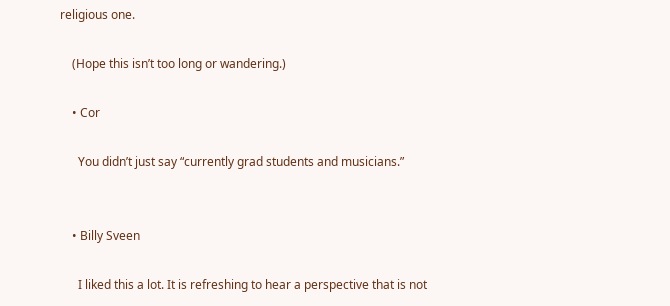religious one.

    (Hope this isn’t too long or wandering.)

    • Cor

      You didn’t just say “currently grad students and musicians.”


    • Billy Sveen

      I liked this a lot. It is refreshing to hear a perspective that is not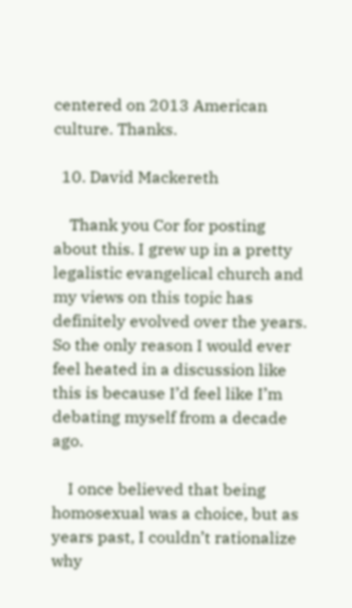centered on 2013 American culture. Thanks.

  10. David Mackereth

    Thank you Cor for posting about this. I grew up in a pretty legalistic evangelical church and my views on this topic has definitely evolved over the years. So the only reason I would ever feel heated in a discussion like this is because I’d feel like I’m debating myself from a decade ago.

    I once believed that being homosexual was a choice, but as years past, I couldn’t rationalize why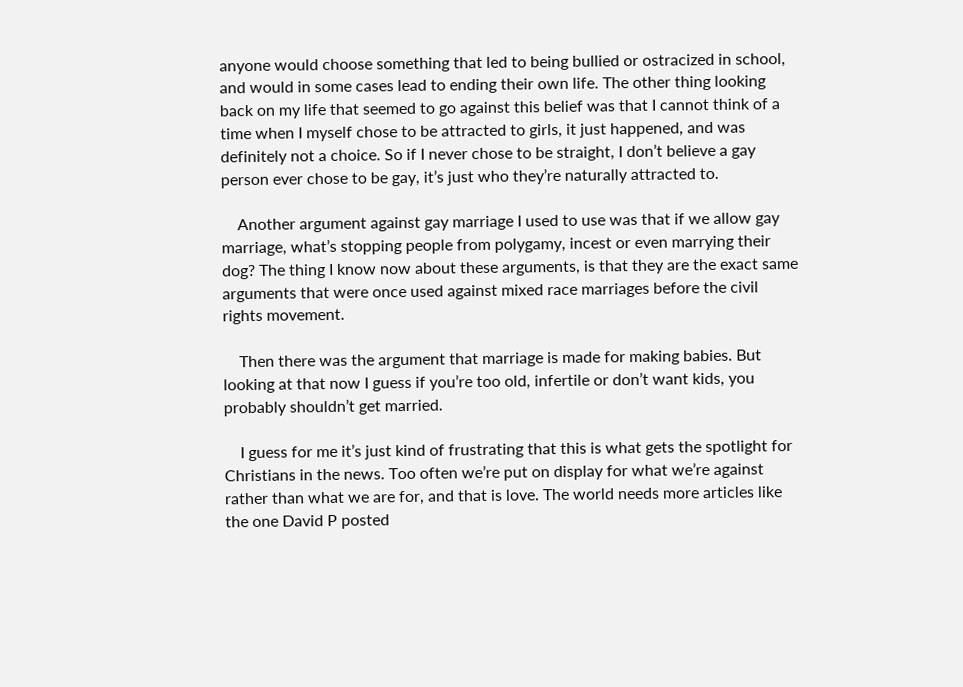anyone would choose something that led to being bullied or ostracized in school, and would in some cases lead to ending their own life. The other thing looking back on my life that seemed to go against this belief was that I cannot think of a time when I myself chose to be attracted to girls, it just happened, and was definitely not a choice. So if I never chose to be straight, I don’t believe a gay person ever chose to be gay, it’s just who they’re naturally attracted to.

    Another argument against gay marriage I used to use was that if we allow gay marriage, what’s stopping people from polygamy, incest or even marrying their dog? The thing I know now about these arguments, is that they are the exact same arguments that were once used against mixed race marriages before the civil rights movement.

    Then there was the argument that marriage is made for making babies. But looking at that now I guess if you’re too old, infertile or don’t want kids, you probably shouldn’t get married.

    I guess for me it’s just kind of frustrating that this is what gets the spotlight for Christians in the news. Too often we’re put on display for what we’re against rather than what we are for, and that is love. The world needs more articles like the one David P posted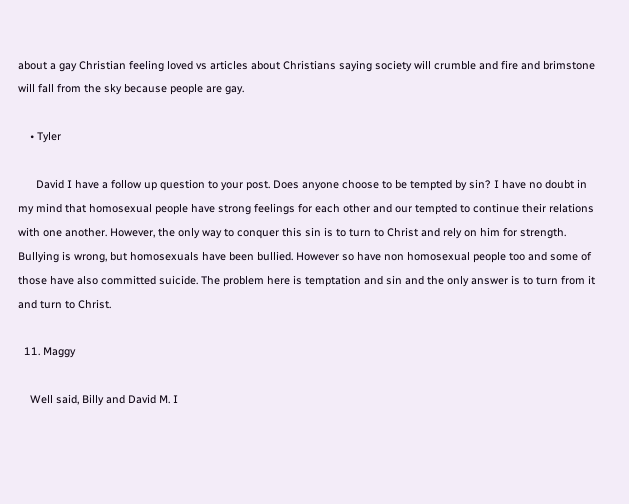about a gay Christian feeling loved vs articles about Christians saying society will crumble and fire and brimstone will fall from the sky because people are gay.

    • Tyler

      David I have a follow up question to your post. Does anyone choose to be tempted by sin? I have no doubt in my mind that homosexual people have strong feelings for each other and our tempted to continue their relations with one another. However, the only way to conquer this sin is to turn to Christ and rely on him for strength. Bullying is wrong, but homosexuals have been bullied. However so have non homosexual people too and some of those have also committed suicide. The problem here is temptation and sin and the only answer is to turn from it and turn to Christ.

  11. Maggy

    Well said, Billy and David M. I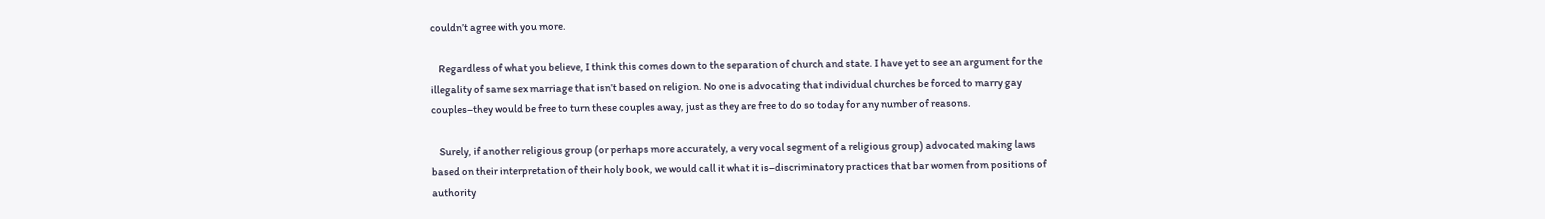couldn’t agree with you more.

    Regardless of what you believe, I think this comes down to the separation of church and state. I have yet to see an argument for the illegality of same sex marriage that isn’t based on religion. No one is advocating that individual churches be forced to marry gay couples–they would be free to turn these couples away, just as they are free to do so today for any number of reasons.

    Surely, if another religious group (or perhaps more accurately, a very vocal segment of a religious group) advocated making laws based on their interpretation of their holy book, we would call it what it is–discriminatory practices that bar women from positions of authority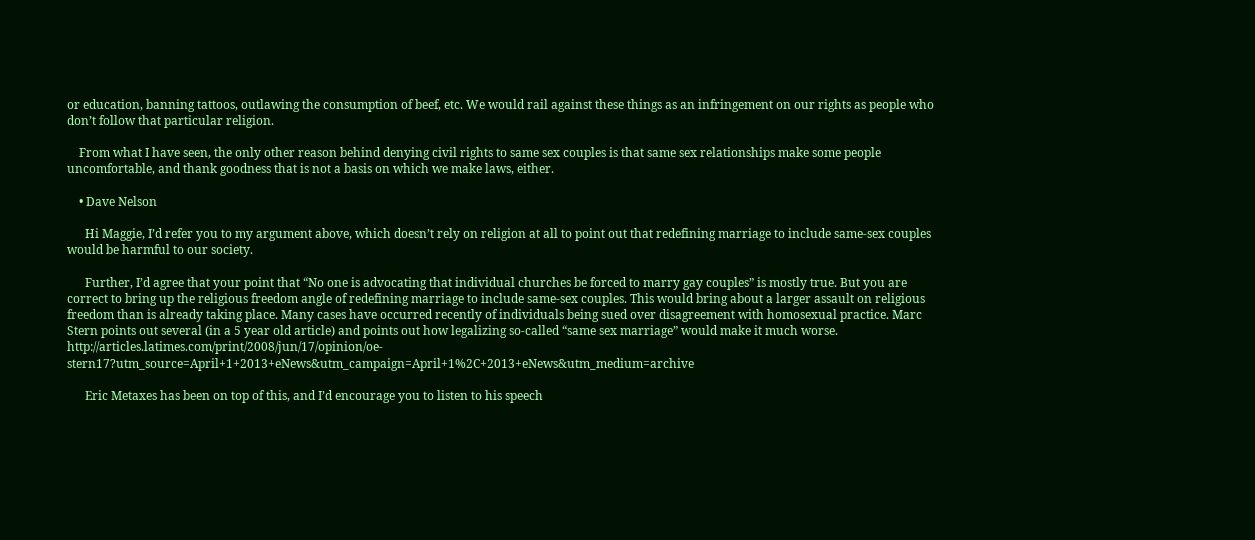or education, banning tattoos, outlawing the consumption of beef, etc. We would rail against these things as an infringement on our rights as people who don’t follow that particular religion.

    From what I have seen, the only other reason behind denying civil rights to same sex couples is that same sex relationships make some people uncomfortable, and thank goodness that is not a basis on which we make laws, either.

    • Dave Nelson

      Hi Maggie, I’d refer you to my argument above, which doesn’t rely on religion at all to point out that redefining marriage to include same-sex couples would be harmful to our society.

      Further, I’d agree that your point that “No one is advocating that individual churches be forced to marry gay couples” is mostly true. But you are correct to bring up the religious freedom angle of redefining marriage to include same-sex couples. This would bring about a larger assault on religious freedom than is already taking place. Many cases have occurred recently of individuals being sued over disagreement with homosexual practice. Marc Stern points out several (in a 5 year old article) and points out how legalizing so-called “same sex marriage” would make it much worse. http://articles.latimes.com/print/2008/jun/17/opinion/oe-stern17?utm_source=April+1+2013+eNews&utm_campaign=April+1%2C+2013+eNews&utm_medium=archive

      Eric Metaxes has been on top of this, and I’d encourage you to listen to his speech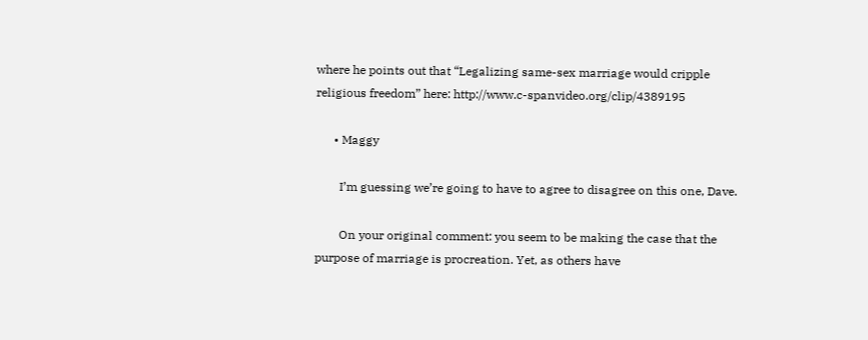where he points out that “Legalizing same-sex marriage would cripple religious freedom” here: http://www.c-spanvideo.org/clip/4389195

      • Maggy

        I’m guessing we’re going to have to agree to disagree on this one, Dave.

        On your original comment: you seem to be making the case that the purpose of marriage is procreation. Yet, as others have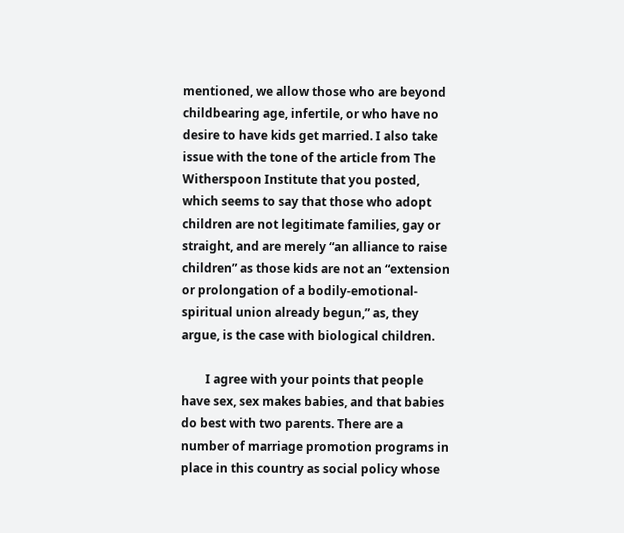mentioned, we allow those who are beyond childbearing age, infertile, or who have no desire to have kids get married. I also take issue with the tone of the article from The Witherspoon Institute that you posted, which seems to say that those who adopt children are not legitimate families, gay or straight, and are merely “an alliance to raise children” as those kids are not an “extension or prolongation of a bodily-emotional-spiritual union already begun,” as, they argue, is the case with biological children.

        I agree with your points that people have sex, sex makes babies, and that babies do best with two parents. There are a number of marriage promotion programs in place in this country as social policy whose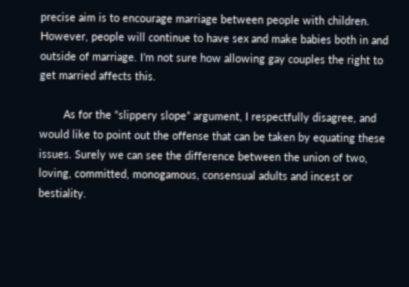precise aim is to encourage marriage between people with children. However, people will continue to have sex and make babies both in and outside of marriage. I’m not sure how allowing gay couples the right to get married affects this.

        As for the “slippery slope” argument, I respectfully disagree, and would like to point out the offense that can be taken by equating these issues. Surely we can see the difference between the union of two, loving, committed, monogamous, consensual adults and incest or bestiality.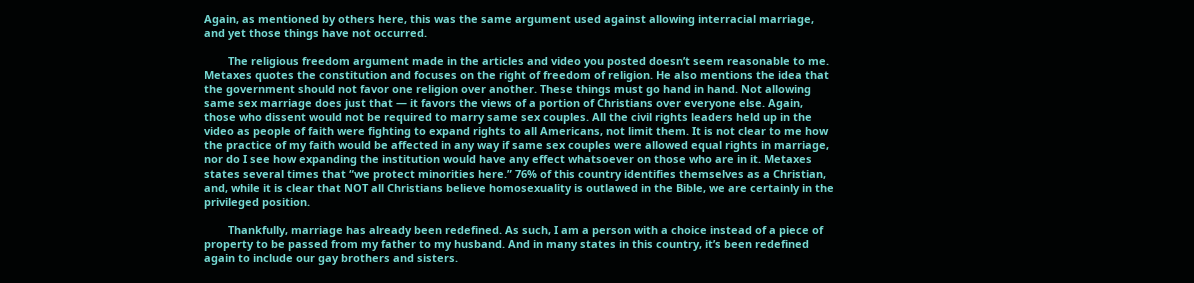Again, as mentioned by others here, this was the same argument used against allowing interracial marriage, and yet those things have not occurred.

        The religious freedom argument made in the articles and video you posted doesn’t seem reasonable to me. Metaxes quotes the constitution and focuses on the right of freedom of religion. He also mentions the idea that the government should not favor one religion over another. These things must go hand in hand. Not allowing same sex marriage does just that — it favors the views of a portion of Christians over everyone else. Again, those who dissent would not be required to marry same sex couples. All the civil rights leaders held up in the video as people of faith were fighting to expand rights to all Americans, not limit them. It is not clear to me how the practice of my faith would be affected in any way if same sex couples were allowed equal rights in marriage, nor do I see how expanding the institution would have any effect whatsoever on those who are in it. Metaxes states several times that “we protect minorities here.” 76% of this country identifies themselves as a Christian, and, while it is clear that NOT all Christians believe homosexuality is outlawed in the Bible, we are certainly in the privileged position.

        Thankfully, marriage has already been redefined. As such, I am a person with a choice instead of a piece of property to be passed from my father to my husband. And in many states in this country, it’s been redefined again to include our gay brothers and sisters.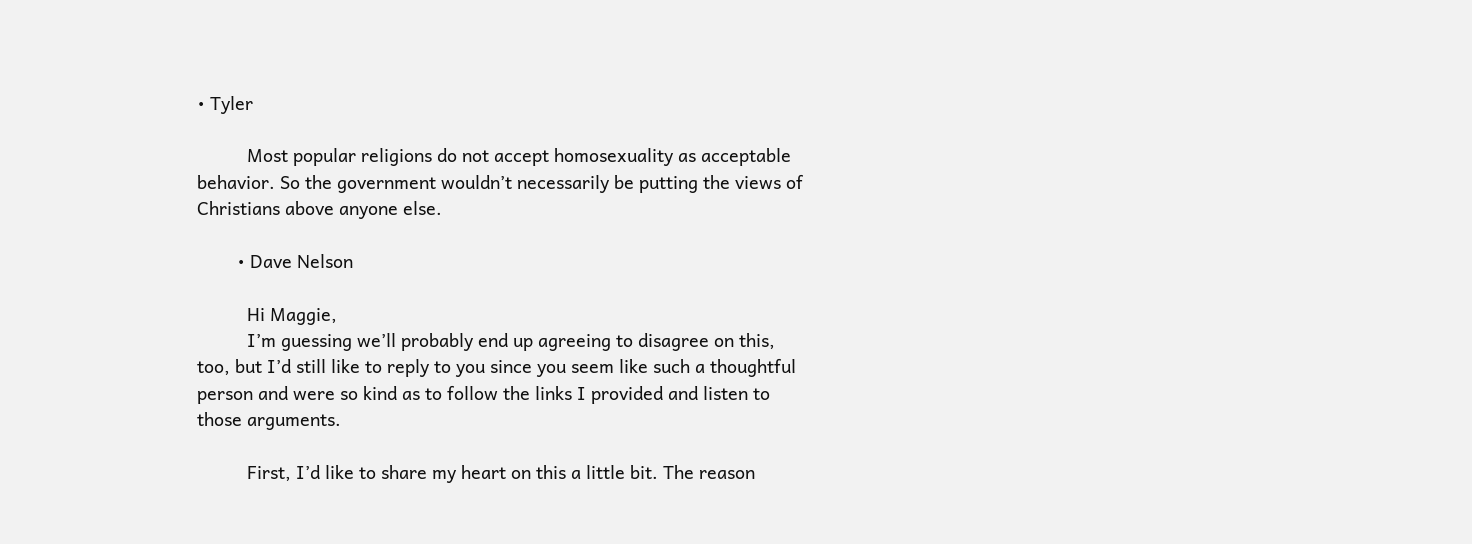• Tyler

          Most popular religions do not accept homosexuality as acceptable behavior. So the government wouldn’t necessarily be putting the views of Christians above anyone else.

        • Dave Nelson

          Hi Maggie,
          I’m guessing we’ll probably end up agreeing to disagree on this, too, but I’d still like to reply to you since you seem like such a thoughtful person and were so kind as to follow the links I provided and listen to those arguments.

          First, I’d like to share my heart on this a little bit. The reason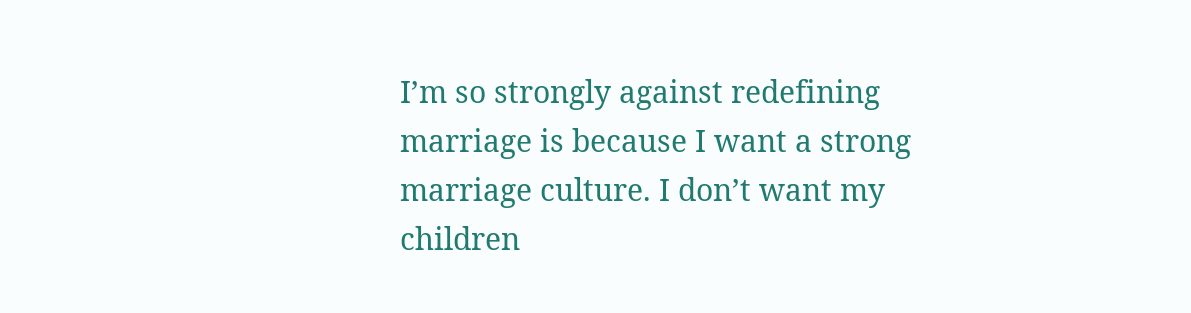I’m so strongly against redefining marriage is because I want a strong marriage culture. I don’t want my children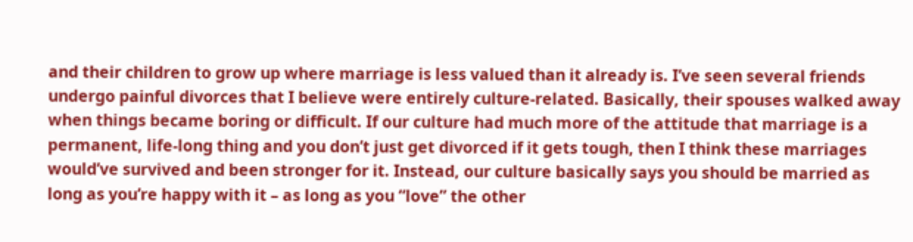and their children to grow up where marriage is less valued than it already is. I’ve seen several friends undergo painful divorces that I believe were entirely culture-related. Basically, their spouses walked away when things became boring or difficult. If our culture had much more of the attitude that marriage is a permanent, life-long thing and you don’t just get divorced if it gets tough, then I think these marriages would’ve survived and been stronger for it. Instead, our culture basically says you should be married as long as you’re happy with it – as long as you “love” the other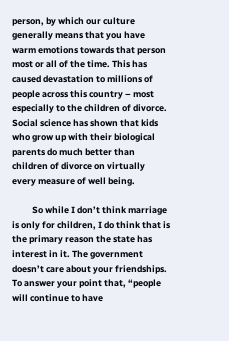person, by which our culture generally means that you have warm emotions towards that person most or all of the time. This has caused devastation to millions of people across this country – most especially to the children of divorce. Social science has shown that kids who grow up with their biological parents do much better than children of divorce on virtually every measure of well being.

          So while I don’t think marriage is only for children, I do think that is the primary reason the state has interest in it. The government doesn’t care about your friendships. To answer your point that, “people will continue to have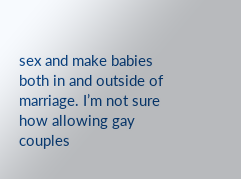sex and make babies both in and outside of marriage. I’m not sure how allowing gay couples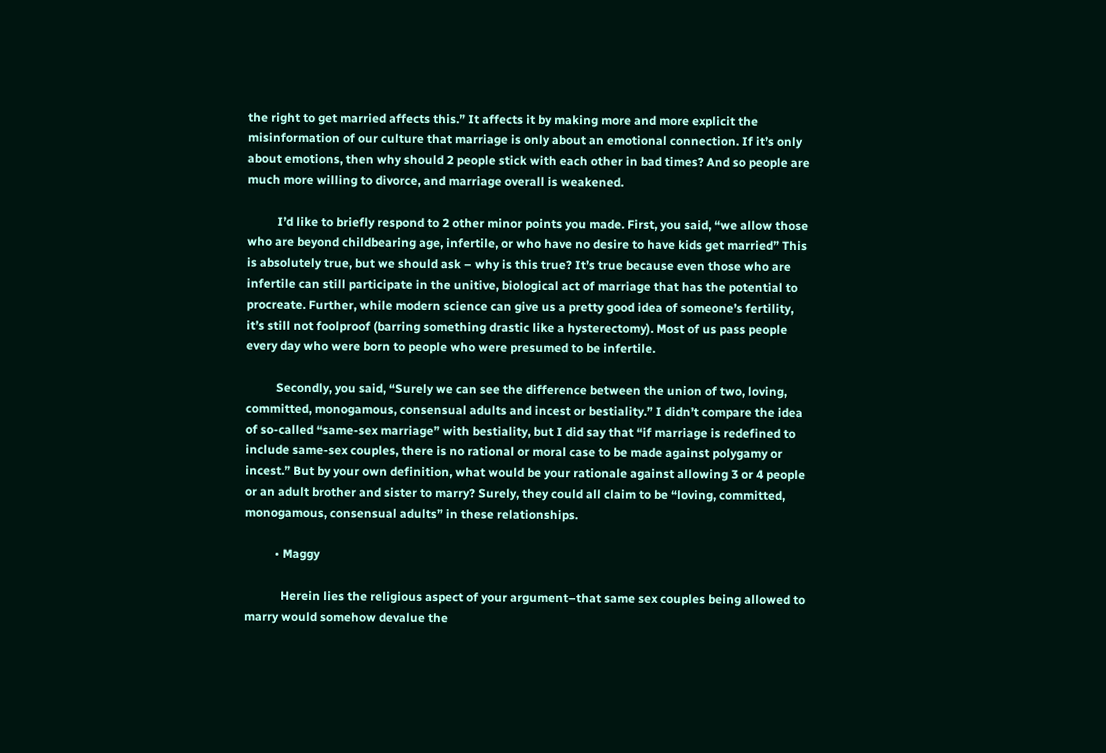the right to get married affects this.” It affects it by making more and more explicit the misinformation of our culture that marriage is only about an emotional connection. If it’s only about emotions, then why should 2 people stick with each other in bad times? And so people are much more willing to divorce, and marriage overall is weakened.

          I’d like to briefly respond to 2 other minor points you made. First, you said, “we allow those who are beyond childbearing age, infertile, or who have no desire to have kids get married” This is absolutely true, but we should ask – why is this true? It’s true because even those who are infertile can still participate in the unitive, biological act of marriage that has the potential to procreate. Further, while modern science can give us a pretty good idea of someone’s fertility, it’s still not foolproof (barring something drastic like a hysterectomy). Most of us pass people every day who were born to people who were presumed to be infertile.

          Secondly, you said, “Surely we can see the difference between the union of two, loving, committed, monogamous, consensual adults and incest or bestiality.” I didn’t compare the idea of so-called “same-sex marriage” with bestiality, but I did say that “if marriage is redefined to include same-sex couples, there is no rational or moral case to be made against polygamy or incest.” But by your own definition, what would be your rationale against allowing 3 or 4 people or an adult brother and sister to marry? Surely, they could all claim to be “loving, committed, monogamous, consensual adults” in these relationships.

          • Maggy

            Herein lies the religious aspect of your argument–that same sex couples being allowed to marry would somehow devalue the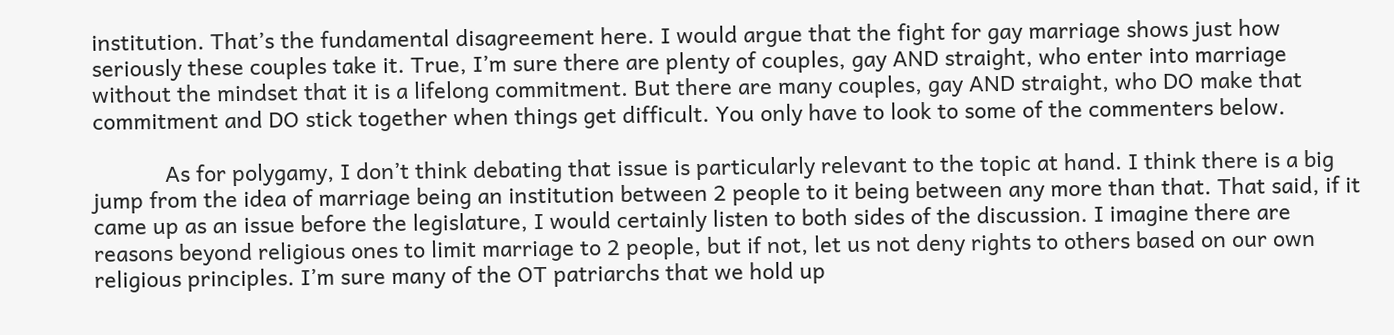institution. That’s the fundamental disagreement here. I would argue that the fight for gay marriage shows just how seriously these couples take it. True, I’m sure there are plenty of couples, gay AND straight, who enter into marriage without the mindset that it is a lifelong commitment. But there are many couples, gay AND straight, who DO make that commitment and DO stick together when things get difficult. You only have to look to some of the commenters below.

            As for polygamy, I don’t think debating that issue is particularly relevant to the topic at hand. I think there is a big jump from the idea of marriage being an institution between 2 people to it being between any more than that. That said, if it came up as an issue before the legislature, I would certainly listen to both sides of the discussion. I imagine there are reasons beyond religious ones to limit marriage to 2 people, but if not, let us not deny rights to others based on our own religious principles. I’m sure many of the OT patriarchs that we hold up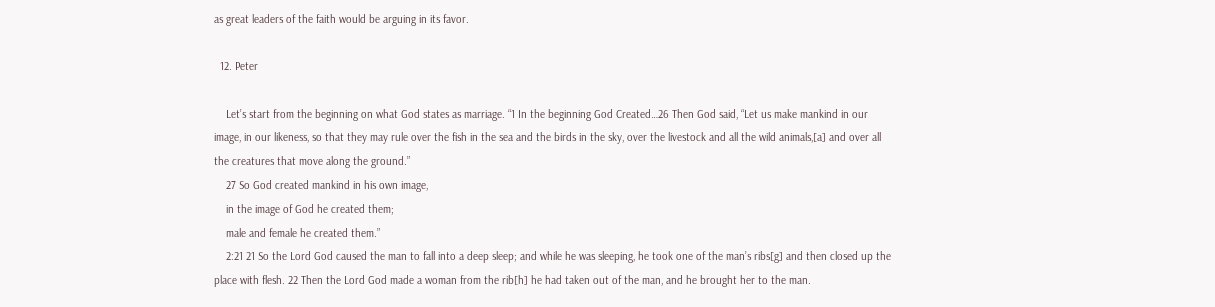as great leaders of the faith would be arguing in its favor.

  12. Peter

    Let’s start from the beginning on what God states as marriage. “1 In the beginning God Created…26 Then God said, “Let us make mankind in our image, in our likeness, so that they may rule over the fish in the sea and the birds in the sky, over the livestock and all the wild animals,[a] and over all the creatures that move along the ground.”
    27 So God created mankind in his own image,
    in the image of God he created them;
    male and female he created them.”
    2:21 21 So the Lord God caused the man to fall into a deep sleep; and while he was sleeping, he took one of the man’s ribs[g] and then closed up the place with flesh. 22 Then the Lord God made a woman from the rib[h] he had taken out of the man, and he brought her to the man.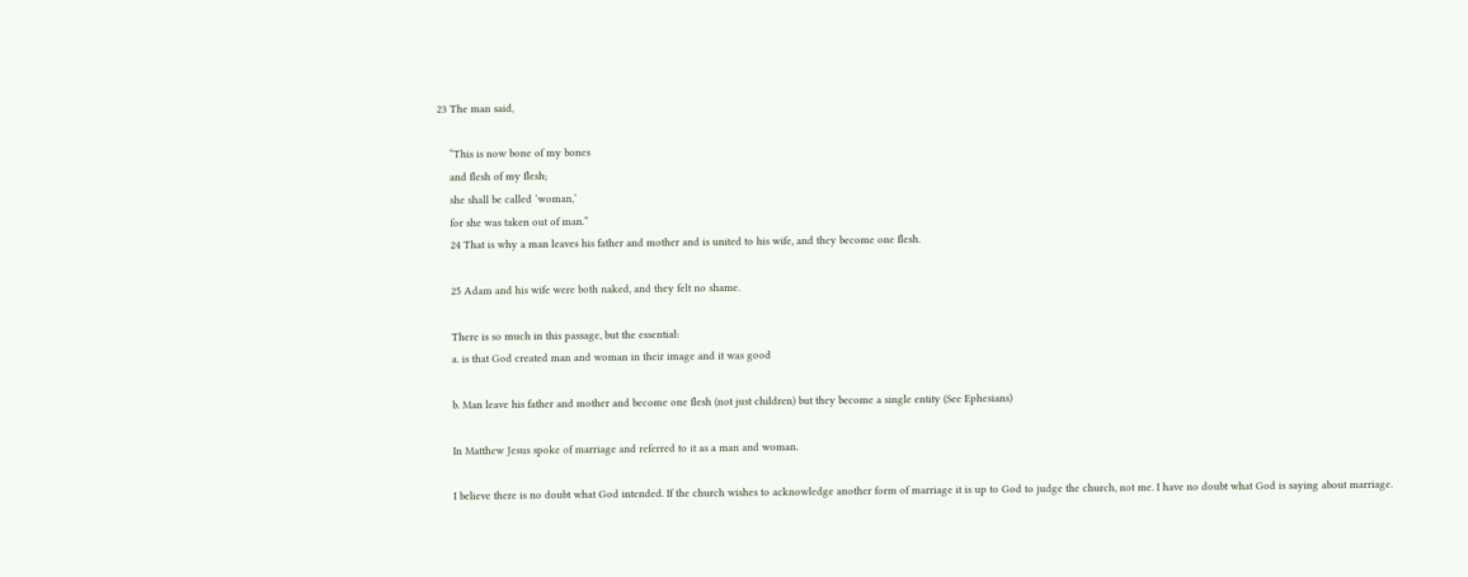23 The man said,

    “This is now bone of my bones
    and flesh of my flesh;
    she shall be called ‘woman,’
    for she was taken out of man.”
    24 That is why a man leaves his father and mother and is united to his wife, and they become one flesh.

    25 Adam and his wife were both naked, and they felt no shame.

    There is so much in this passage, but the essential:
    a. is that God created man and woman in their image and it was good

    b. Man leave his father and mother and become one flesh (not just children) but they become a single entity (See Ephesians)

    In Matthew Jesus spoke of marriage and referred to it as a man and woman.

    I believe there is no doubt what God intended. If the church wishes to acknowledge another form of marriage it is up to God to judge the church, not me. I have no doubt what God is saying about marriage.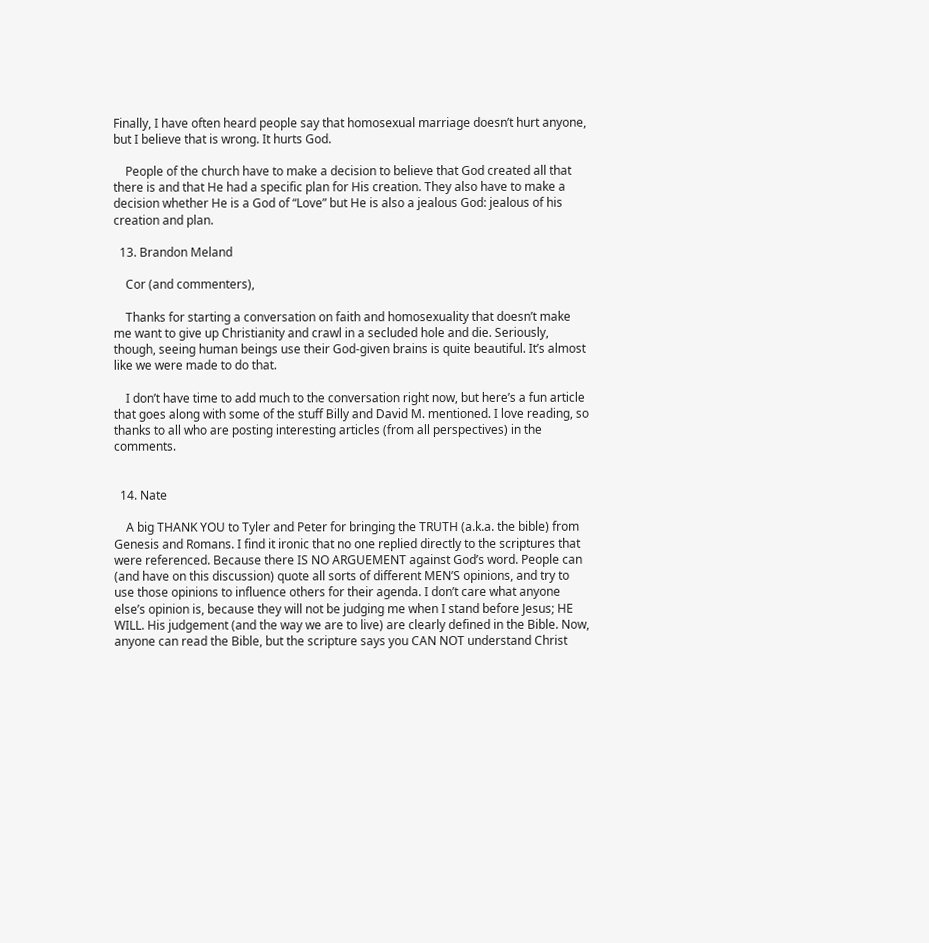Finally, I have often heard people say that homosexual marriage doesn’t hurt anyone, but I believe that is wrong. It hurts God.

    People of the church have to make a decision to believe that God created all that there is and that He had a specific plan for His creation. They also have to make a decision whether He is a God of “Love” but He is also a jealous God: jealous of his creation and plan.

  13. Brandon Meland

    Cor (and commenters),

    Thanks for starting a conversation on faith and homosexuality that doesn’t make me want to give up Christianity and crawl in a secluded hole and die. Seriously, though, seeing human beings use their God-given brains is quite beautiful. It’s almost like we were made to do that.

    I don’t have time to add much to the conversation right now, but here’s a fun article that goes along with some of the stuff Billy and David M. mentioned. I love reading, so thanks to all who are posting interesting articles (from all perspectives) in the comments.


  14. Nate

    A big THANK YOU to Tyler and Peter for bringing the TRUTH (a.k.a. the bible) from Genesis and Romans. I find it ironic that no one replied directly to the scriptures that were referenced. Because there IS NO ARGUEMENT against God’s word. People can (and have on this discussion) quote all sorts of different MEN’S opinions, and try to use those opinions to influence others for their agenda. I don’t care what anyone else’s opinion is, because they will not be judging me when I stand before Jesus; HE WILL. His judgement (and the way we are to live) are clearly defined in the Bible. Now, anyone can read the Bible, but the scripture says you CAN NOT understand Christ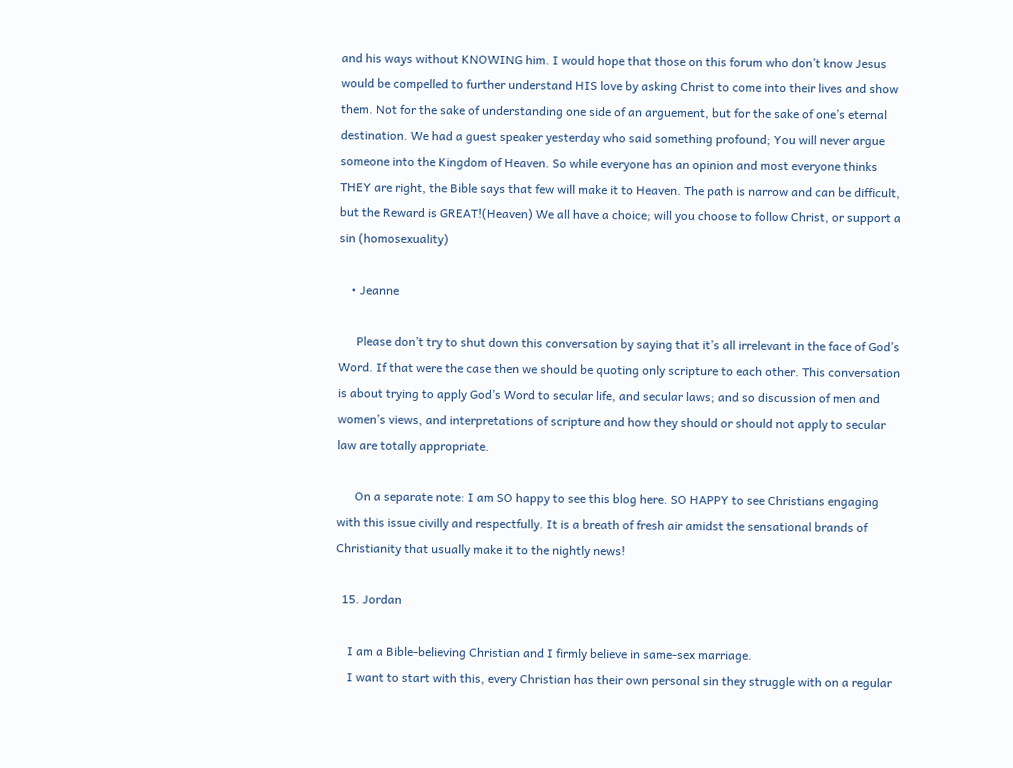and his ways without KNOWING him. I would hope that those on this forum who don’t know Jesus would be compelled to further understand HIS love by asking Christ to come into their lives and show them. Not for the sake of understanding one side of an arguement, but for the sake of one’s eternal destination. We had a guest speaker yesterday who said something profound; You will never argue someone into the Kingdom of Heaven. So while everyone has an opinion and most everyone thinks THEY are right, the Bible says that few will make it to Heaven. The path is narrow and can be difficult, but the Reward is GREAT!(Heaven) We all have a choice; will you choose to follow Christ, or support a sin (homosexuality)

    • Jeanne

      Please don’t try to shut down this conversation by saying that it’s all irrelevant in the face of God’s Word. If that were the case then we should be quoting only scripture to each other. This conversation is about trying to apply God’s Word to secular life, and secular laws; and so discussion of men and women’s views, and interpretations of scripture and how they should or should not apply to secular law are totally appropriate.

      On a separate note: I am SO happy to see this blog here. SO HAPPY to see Christians engaging with this issue civilly and respectfully. It is a breath of fresh air amidst the sensational brands of Christianity that usually make it to the nightly news!

  15. Jordan

    I am a Bible-believing Christian and I firmly believe in same-sex marriage.
    I want to start with this, every Christian has their own personal sin they struggle with on a regular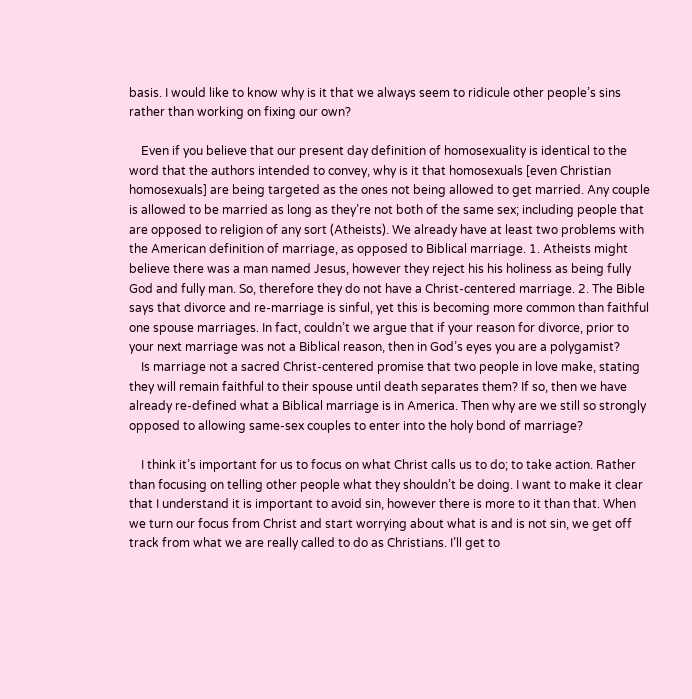basis. I would like to know why is it that we always seem to ridicule other people’s sins rather than working on fixing our own?

    Even if you believe that our present day definition of homosexuality is identical to the word that the authors intended to convey, why is it that homosexuals [even Christian homosexuals] are being targeted as the ones not being allowed to get married. Any couple is allowed to be married as long as they’re not both of the same sex; including people that are opposed to religion of any sort (Atheists). We already have at least two problems with the American definition of marriage, as opposed to Biblical marriage. 1. Atheists might believe there was a man named Jesus, however they reject his his holiness as being fully God and fully man. So, therefore they do not have a Christ-centered marriage. 2. The Bible says that divorce and re-marriage is sinful, yet this is becoming more common than faithful one spouse marriages. In fact, couldn’t we argue that if your reason for divorce, prior to your next marriage was not a Biblical reason, then in God’s eyes you are a polygamist?
    Is marriage not a sacred Christ-centered promise that two people in love make, stating they will remain faithful to their spouse until death separates them? If so, then we have already re-defined what a Biblical marriage is in America. Then why are we still so strongly opposed to allowing same-sex couples to enter into the holy bond of marriage?

    I think it’s important for us to focus on what Christ calls us to do; to take action. Rather than focusing on telling other people what they shouldn’t be doing. I want to make it clear that I understand it is important to avoid sin, however there is more to it than that. When we turn our focus from Christ and start worrying about what is and is not sin, we get off track from what we are really called to do as Christians. I’ll get to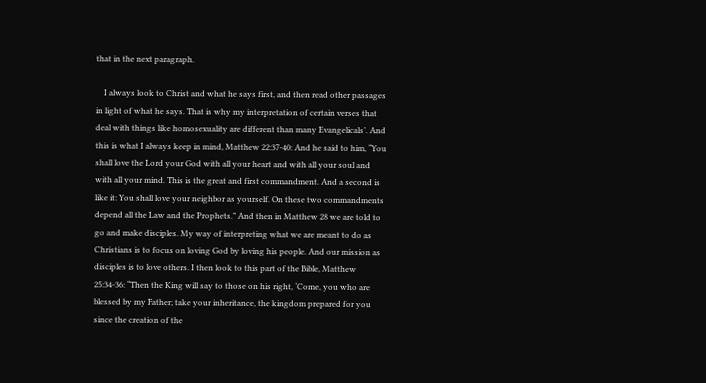that in the next paragraph.

    I always look to Christ and what he says first, and then read other passages in light of what he says. That is why my interpretation of certain verses that deal with things like homosexuality are different than many Evangelicals’. And this is what I always keep in mind, Matthew 22:37-40: And he said to him, “You shall love the Lord your God with all your heart and with all your soul and with all your mind. This is the great and first commandment. And a second is like it: You shall love your neighbor as yourself. On these two commandments depend all the Law and the Prophets.” And then in Matthew 28 we are told to go and make disciples. My way of interpreting what we are meant to do as Christians is to focus on loving God by loving his people. And our mission as disciples is to love others. I then look to this part of the Bible, Matthew 25:34-36: “Then the King will say to those on his right, ‘Come, you who are blessed by my Father; take your inheritance, the kingdom prepared for you since the creation of the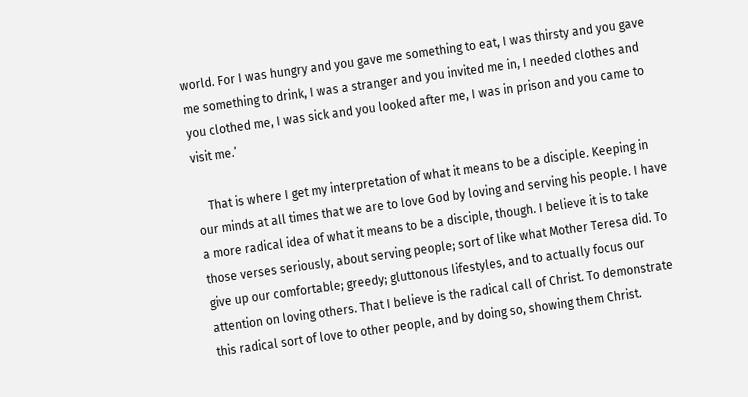world. For I was hungry and you gave me something to eat, I was thirsty and you gave me something to drink, I was a stranger and you invited me in, I needed clothes and you clothed me, I was sick and you looked after me, I was in prison and you came to visit me.’

    That is where I get my interpretation of what it means to be a disciple. Keeping in our minds at all times that we are to love God by loving and serving his people. I have a more radical idea of what it means to be a disciple, though. I believe it is to take those verses seriously, about serving people; sort of like what Mother Teresa did. To give up our comfortable; greedy; gluttonous lifestyles, and to actually focus our attention on loving others. That I believe is the radical call of Christ. To demonstrate this radical sort of love to other people, and by doing so, showing them Christ.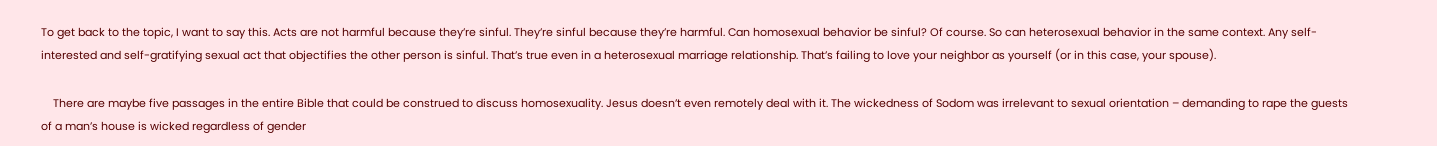To get back to the topic, I want to say this. Acts are not harmful because they’re sinful. They’re sinful because they’re harmful. Can homosexual behavior be sinful? Of course. So can heterosexual behavior in the same context. Any self-interested and self-gratifying sexual act that objectifies the other person is sinful. That’s true even in a heterosexual marriage relationship. That’s failing to love your neighbor as yourself (or in this case, your spouse).

    There are maybe five passages in the entire Bible that could be construed to discuss homosexuality. Jesus doesn’t even remotely deal with it. The wickedness of Sodom was irrelevant to sexual orientation – demanding to rape the guests of a man’s house is wicked regardless of gender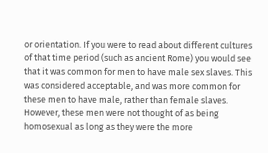or orientation. If you were to read about different cultures of that time period (such as ancient Rome) you would see that it was common for men to have male sex slaves. This was considered acceptable, and was more common for these men to have male, rather than female slaves. However, these men were not thought of as being homosexual as long as they were the more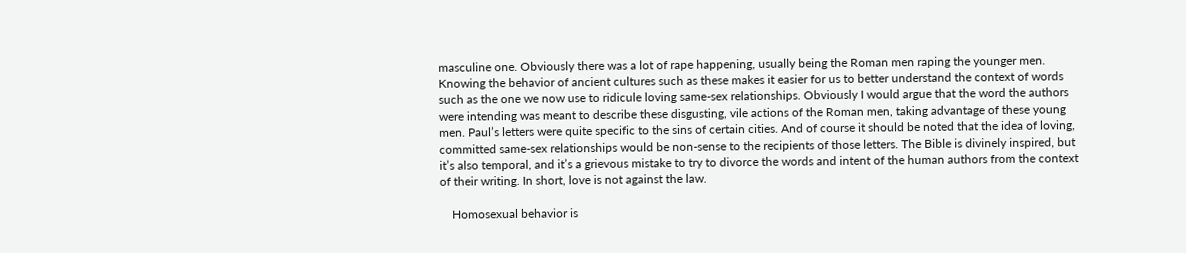masculine one. Obviously there was a lot of rape happening, usually being the Roman men raping the younger men. Knowing the behavior of ancient cultures such as these makes it easier for us to better understand the context of words such as the one we now use to ridicule loving same-sex relationships. Obviously I would argue that the word the authors were intending was meant to describe these disgusting, vile actions of the Roman men, taking advantage of these young men. Paul’s letters were quite specific to the sins of certain cities. And of course it should be noted that the idea of loving, committed same-sex relationships would be non-sense to the recipients of those letters. The Bible is divinely inspired, but it’s also temporal, and it’s a grievous mistake to try to divorce the words and intent of the human authors from the context of their writing. In short, love is not against the law.

    Homosexual behavior is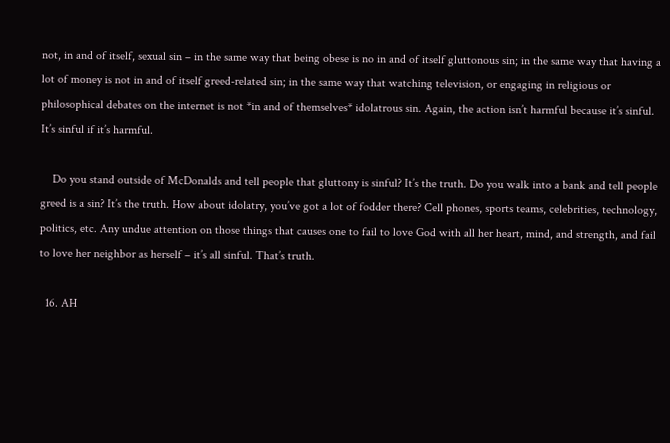not, in and of itself, sexual sin – in the same way that being obese is no in and of itself gluttonous sin; in the same way that having a lot of money is not in and of itself greed-related sin; in the same way that watching television, or engaging in religious or philosophical debates on the internet is not *in and of themselves* idolatrous sin. Again, the action isn’t harmful because it’s sinful. It’s sinful if it’s harmful.

    Do you stand outside of McDonalds and tell people that gluttony is sinful? It’s the truth. Do you walk into a bank and tell people greed is a sin? It’s the truth. How about idolatry, you’ve got a lot of fodder there? Cell phones, sports teams, celebrities, technology, politics, etc. Any undue attention on those things that causes one to fail to love God with all her heart, mind, and strength, and fail to love her neighbor as herself – it’s all sinful. That’s truth.

  16. AH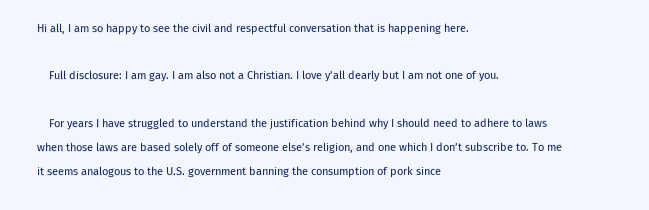Hi all, I am so happy to see the civil and respectful conversation that is happening here.

    Full disclosure: I am gay. I am also not a Christian. I love y’all dearly but I am not one of you.

    For years I have struggled to understand the justification behind why I should need to adhere to laws when those laws are based solely off of someone else’s religion, and one which I don’t subscribe to. To me it seems analogous to the U.S. government banning the consumption of pork since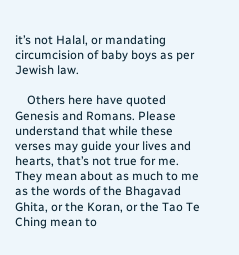it’s not Halal, or mandating circumcision of baby boys as per Jewish law.

    Others here have quoted Genesis and Romans. Please understand that while these verses may guide your lives and hearts, that’s not true for me. They mean about as much to me as the words of the Bhagavad Ghita, or the Koran, or the Tao Te Ching mean to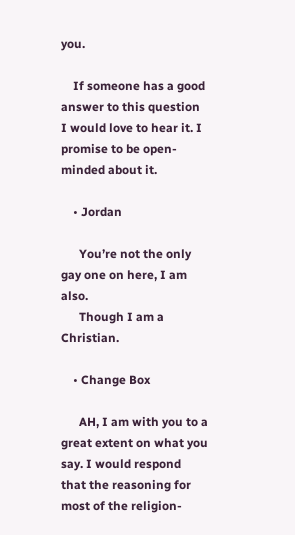you.

    If someone has a good answer to this question I would love to hear it. I promise to be open-minded about it.

    • Jordan

      You’re not the only gay one on here, I am also.
      Though I am a Christian.

    • Change Box

      AH, I am with you to a great extent on what you say. I would respond that the reasoning for most of the religion-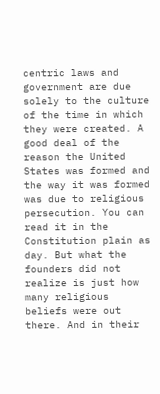centric laws and government are due solely to the culture of the time in which they were created. A good deal of the reason the United States was formed and the way it was formed was due to religious persecution. You can read it in the Constitution plain as day. But what the founders did not realize is just how many religious beliefs were out there. And in their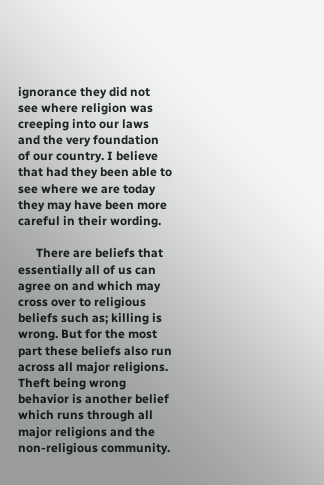ignorance they did not see where religion was creeping into our laws and the very foundation of our country. I believe that had they been able to see where we are today they may have been more careful in their wording.

      There are beliefs that essentially all of us can agree on and which may cross over to religious beliefs such as; killing is wrong. But for the most part these beliefs also run across all major religions. Theft being wrong behavior is another belief which runs through all major religions and the non-religious community.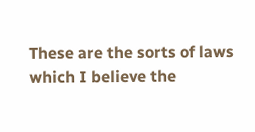These are the sorts of laws which I believe the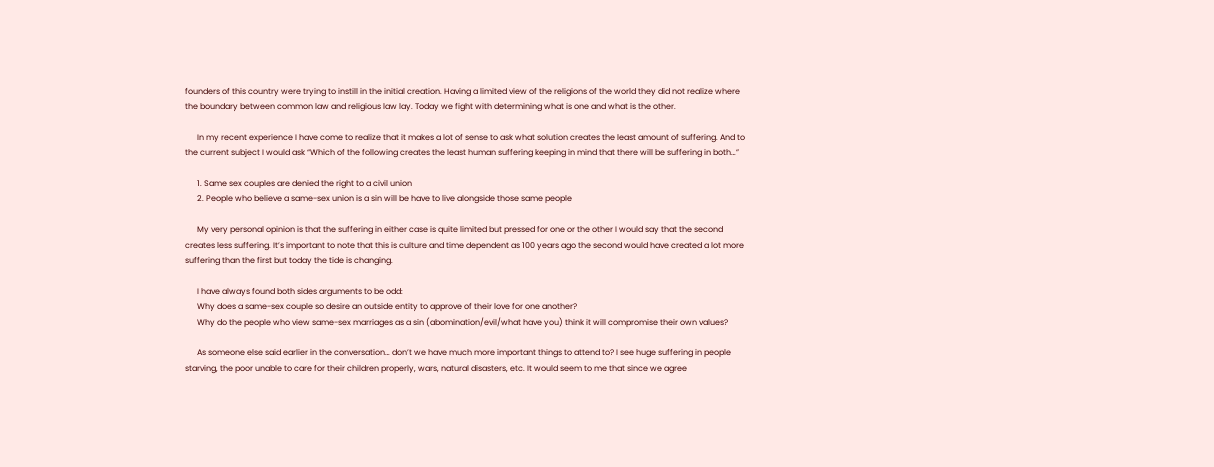founders of this country were trying to instill in the initial creation. Having a limited view of the religions of the world they did not realize where the boundary between common law and religious law lay. Today we fight with determining what is one and what is the other.

      In my recent experience I have come to realize that it makes a lot of sense to ask what solution creates the least amount of suffering. And to the current subject I would ask “Which of the following creates the least human suffering keeping in mind that there will be suffering in both…”

      1. Same sex couples are denied the right to a civil union
      2. People who believe a same-sex union is a sin will be have to live alongside those same people

      My very personal opinion is that the suffering in either case is quite limited but pressed for one or the other I would say that the second creates less suffering. It’s important to note that this is culture and time dependent as 100 years ago the second would have created a lot more suffering than the first but today the tide is changing.

      I have always found both sides arguments to be odd:
      Why does a same-sex couple so desire an outside entity to approve of their love for one another?
      Why do the people who view same-sex marriages as a sin (abomination/evil/what have you) think it will compromise their own values?

      As someone else said earlier in the conversation… don’t we have much more important things to attend to? I see huge suffering in people starving, the poor unable to care for their children properly, wars, natural disasters, etc. It would seem to me that since we agree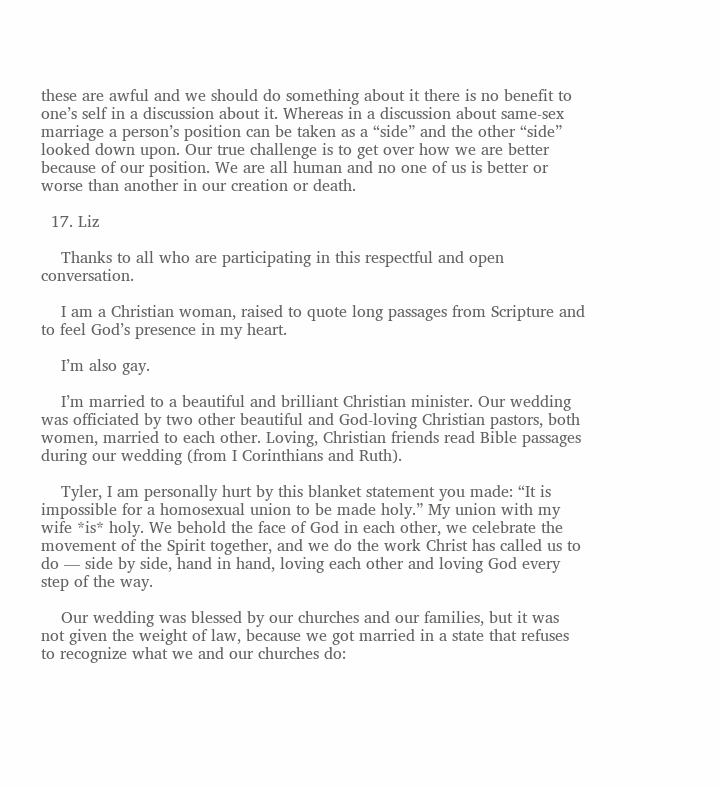these are awful and we should do something about it there is no benefit to one’s self in a discussion about it. Whereas in a discussion about same-sex marriage a person’s position can be taken as a “side” and the other “side” looked down upon. Our true challenge is to get over how we are better because of our position. We are all human and no one of us is better or worse than another in our creation or death.

  17. Liz

    Thanks to all who are participating in this respectful and open conversation.

    I am a Christian woman, raised to quote long passages from Scripture and to feel God’s presence in my heart.

    I’m also gay.

    I’m married to a beautiful and brilliant Christian minister. Our wedding was officiated by two other beautiful and God-loving Christian pastors, both women, married to each other. Loving, Christian friends read Bible passages during our wedding (from I Corinthians and Ruth).

    Tyler, I am personally hurt by this blanket statement you made: “It is impossible for a homosexual union to be made holy.” My union with my wife *is* holy. We behold the face of God in each other, we celebrate the movement of the Spirit together, and we do the work Christ has called us to do — side by side, hand in hand, loving each other and loving God every step of the way.

    Our wedding was blessed by our churches and our families, but it was not given the weight of law, because we got married in a state that refuses to recognize what we and our churches do: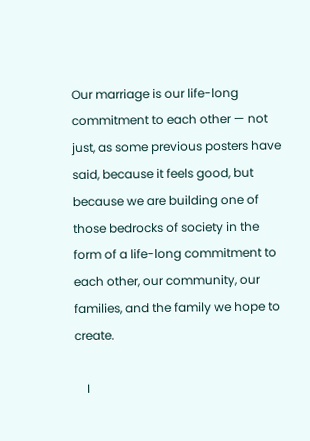Our marriage is our life-long commitment to each other — not just, as some previous posters have said, because it feels good, but because we are building one of those bedrocks of society in the form of a life-long commitment to each other, our community, our families, and the family we hope to create.

    I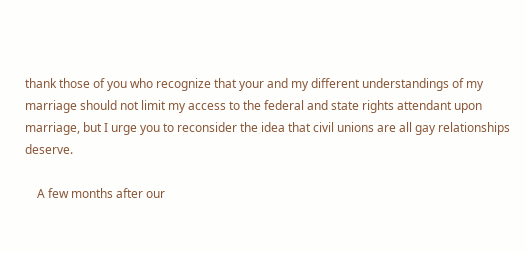thank those of you who recognize that your and my different understandings of my marriage should not limit my access to the federal and state rights attendant upon marriage, but I urge you to reconsider the idea that civil unions are all gay relationships deserve.

    A few months after our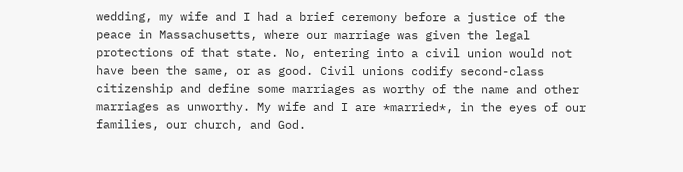wedding, my wife and I had a brief ceremony before a justice of the peace in Massachusetts, where our marriage was given the legal protections of that state. No, entering into a civil union would not have been the same, or as good. Civil unions codify second-class citizenship and define some marriages as worthy of the name and other marriages as unworthy. My wife and I are *married*, in the eyes of our families, our church, and God.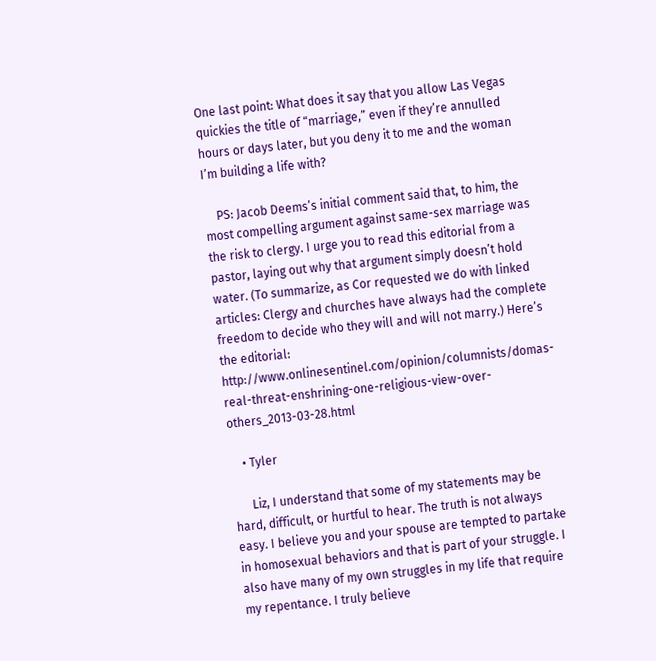One last point: What does it say that you allow Las Vegas quickies the title of “marriage,” even if they’re annulled hours or days later, but you deny it to me and the woman I’m building a life with?

    PS: Jacob Deems’s initial comment said that, to him, the most compelling argument against same-sex marriage was the risk to clergy. I urge you to read this editorial from a pastor, laying out why that argument simply doesn’t hold water. (To summarize, as Cor requested we do with linked articles: Clergy and churches have always had the complete freedom to decide who they will and will not marry.) Here’s the editorial: http://www.onlinesentinel.com/opinion/columnists/domas-real-threat-enshrining-one-religious-view-over-others_2013-03-28.html

    • Tyler

      Liz, I understand that some of my statements may be hard, difficult, or hurtful to hear. The truth is not always easy. I believe you and your spouse are tempted to partake in homosexual behaviors and that is part of your struggle. I also have many of my own struggles in my life that require my repentance. I truly believe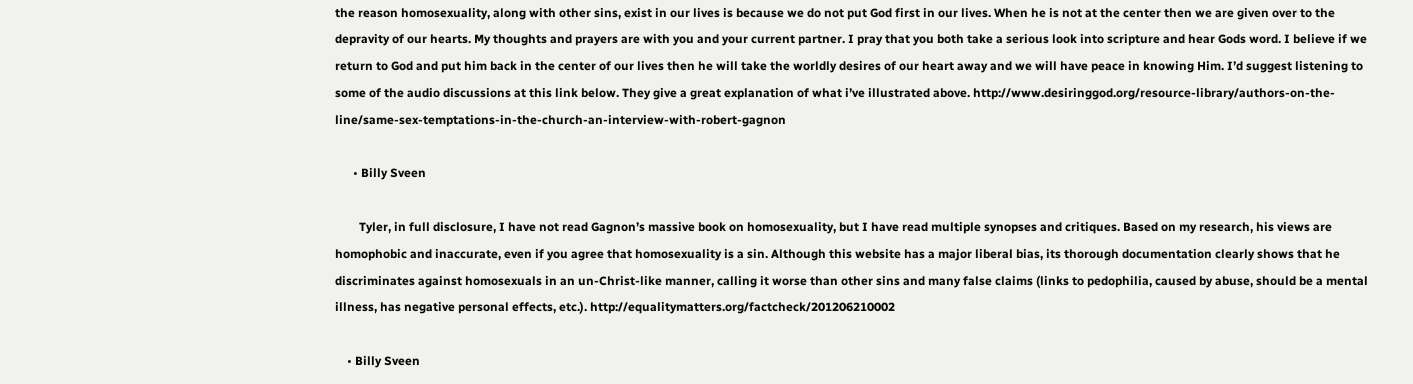the reason homosexuality, along with other sins, exist in our lives is because we do not put God first in our lives. When he is not at the center then we are given over to the depravity of our hearts. My thoughts and prayers are with you and your current partner. I pray that you both take a serious look into scripture and hear Gods word. I believe if we return to God and put him back in the center of our lives then he will take the worldly desires of our heart away and we will have peace in knowing Him. I’d suggest listening to some of the audio discussions at this link below. They give a great explanation of what i’ve illustrated above. http://www.desiringgod.org/resource-library/authors-on-the-line/same-sex-temptations-in-the-church-an-interview-with-robert-gagnon

      • Billy Sveen

        Tyler, in full disclosure, I have not read Gagnon’s massive book on homosexuality, but I have read multiple synopses and critiques. Based on my research, his views are homophobic and inaccurate, even if you agree that homosexuality is a sin. Although this website has a major liberal bias, its thorough documentation clearly shows that he discriminates against homosexuals in an un-Christ-like manner, calling it worse than other sins and many false claims (links to pedophilia, caused by abuse, should be a mental illness, has negative personal effects, etc.). http://equalitymatters.org/factcheck/201206210002

    • Billy Sveen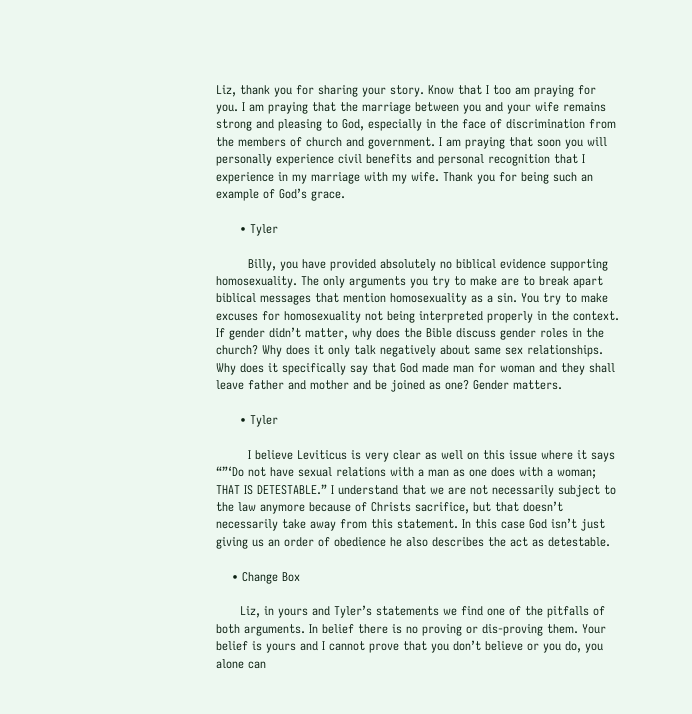Liz, thank you for sharing your story. Know that I too am praying for you. I am praying that the marriage between you and your wife remains strong and pleasing to God, especially in the face of discrimination from the members of church and government. I am praying that soon you will personally experience civil benefits and personal recognition that I experience in my marriage with my wife. Thank you for being such an example of God’s grace.

      • Tyler

        Billy, you have provided absolutely no biblical evidence supporting homosexuality. The only arguments you try to make are to break apart biblical messages that mention homosexuality as a sin. You try to make excuses for homosexuality not being interpreted properly in the context. If gender didn’t matter, why does the Bible discuss gender roles in the church? Why does it only talk negatively about same sex relationships. Why does it specifically say that God made man for woman and they shall leave father and mother and be joined as one? Gender matters.

      • Tyler

        I believe Leviticus is very clear as well on this issue where it says “”‘Do not have sexual relations with a man as one does with a woman; THAT IS DETESTABLE.” I understand that we are not necessarily subject to the law anymore because of Christs sacrifice, but that doesn’t necessarily take away from this statement. In this case God isn’t just giving us an order of obedience he also describes the act as detestable.

    • Change Box

      Liz, in yours and Tyler’s statements we find one of the pitfalls of both arguments. In belief there is no proving or dis-proving them. Your belief is yours and I cannot prove that you don’t believe or you do, you alone can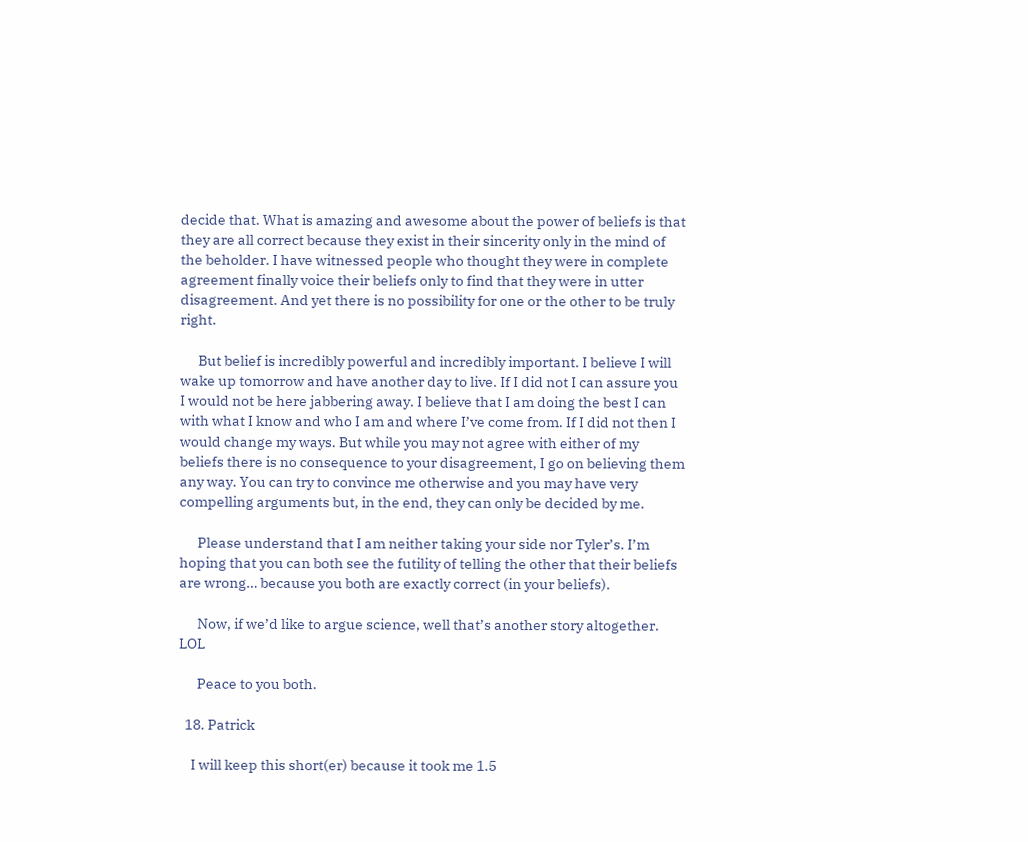decide that. What is amazing and awesome about the power of beliefs is that they are all correct because they exist in their sincerity only in the mind of the beholder. I have witnessed people who thought they were in complete agreement finally voice their beliefs only to find that they were in utter disagreement. And yet there is no possibility for one or the other to be truly right.

      But belief is incredibly powerful and incredibly important. I believe I will wake up tomorrow and have another day to live. If I did not I can assure you I would not be here jabbering away. I believe that I am doing the best I can with what I know and who I am and where I’ve come from. If I did not then I would change my ways. But while you may not agree with either of my beliefs there is no consequence to your disagreement, I go on believing them any way. You can try to convince me otherwise and you may have very compelling arguments but, in the end, they can only be decided by me.

      Please understand that I am neither taking your side nor Tyler’s. I’m hoping that you can both see the futility of telling the other that their beliefs are wrong… because you both are exactly correct (in your beliefs).

      Now, if we’d like to argue science, well that’s another story altogether. LOL

      Peace to you both.

  18. Patrick

    I will keep this short(er) because it took me 1.5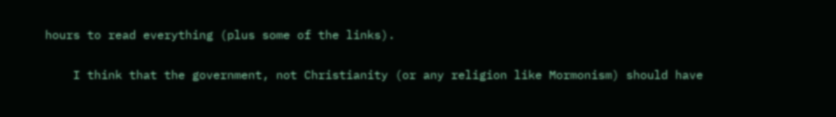hours to read everything (plus some of the links).

    I think that the government, not Christianity (or any religion like Mormonism) should have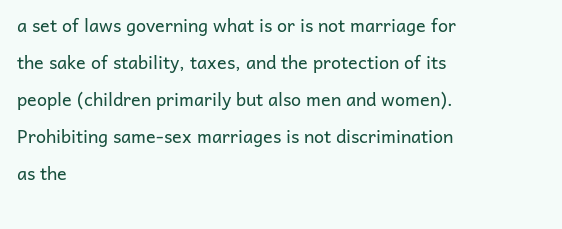a set of laws governing what is or is not marriage for the sake of stability, taxes, and the protection of its people (children primarily but also men and women). Prohibiting same-sex marriages is not discrimination as the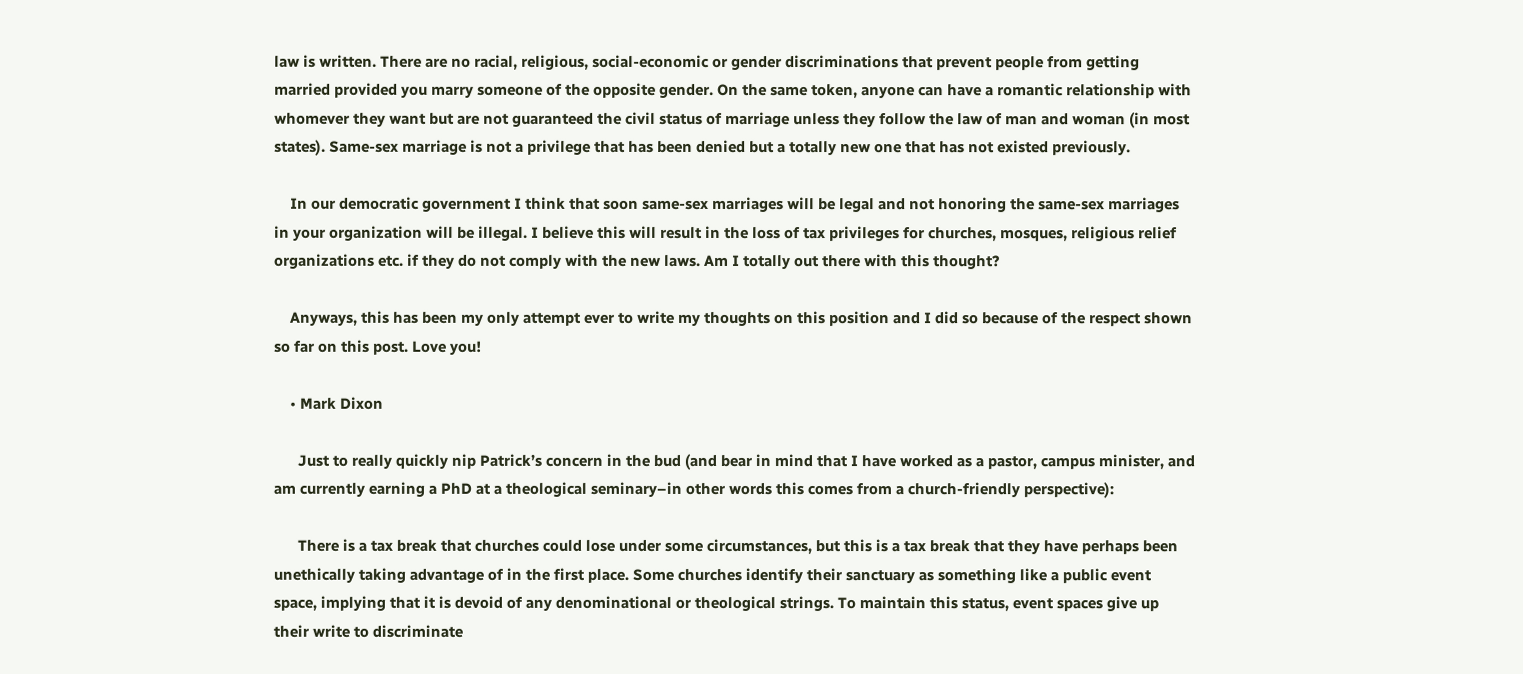law is written. There are no racial, religious, social-economic or gender discriminations that prevent people from getting married provided you marry someone of the opposite gender. On the same token, anyone can have a romantic relationship with whomever they want but are not guaranteed the civil status of marriage unless they follow the law of man and woman (in most states). Same-sex marriage is not a privilege that has been denied but a totally new one that has not existed previously.

    In our democratic government I think that soon same-sex marriages will be legal and not honoring the same-sex marriages in your organization will be illegal. I believe this will result in the loss of tax privileges for churches, mosques, religious relief organizations etc. if they do not comply with the new laws. Am I totally out there with this thought?

    Anyways, this has been my only attempt ever to write my thoughts on this position and I did so because of the respect shown so far on this post. Love you!

    • Mark Dixon

      Just to really quickly nip Patrick’s concern in the bud (and bear in mind that I have worked as a pastor, campus minister, and am currently earning a PhD at a theological seminary–in other words this comes from a church-friendly perspective):

      There is a tax break that churches could lose under some circumstances, but this is a tax break that they have perhaps been unethically taking advantage of in the first place. Some churches identify their sanctuary as something like a public event space, implying that it is devoid of any denominational or theological strings. To maintain this status, event spaces give up their write to discriminate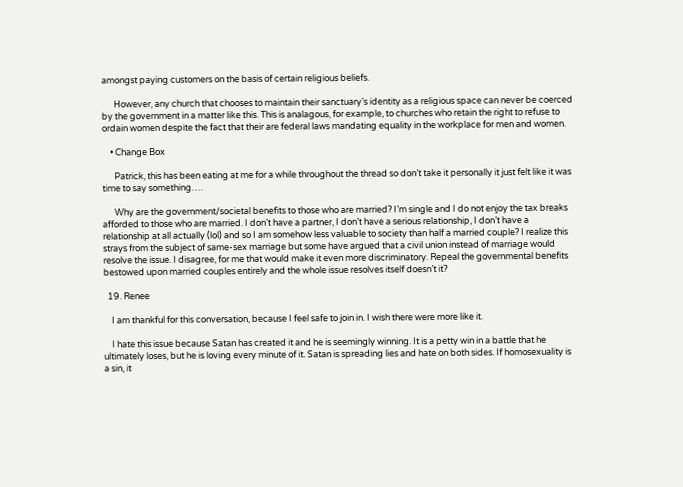amongst paying customers on the basis of certain religious beliefs.

      However, any church that chooses to maintain their sanctuary’s identity as a religious space can never be coerced by the government in a matter like this. This is analagous, for example, to churches who retain the right to refuse to ordain women despite the fact that their are federal laws mandating equality in the workplace for men and women.

    • Change Box

      Patrick, this has been eating at me for a while throughout the thread so don’t take it personally it just felt like it was time to say something….

      Why are the government/societal benefits to those who are married? I’m single and I do not enjoy the tax breaks afforded to those who are married. I don’t have a partner, I don’t have a serious relationship, I don’t have a relationship at all actually (lol) and so I am somehow less valuable to society than half a married couple? I realize this strays from the subject of same-sex marriage but some have argued that a civil union instead of marriage would resolve the issue. I disagree, for me that would make it even more discriminatory. Repeal the governmental benefits bestowed upon married couples entirely and the whole issue resolves itself doesn’t it?

  19. Renee

    I am thankful for this conversation, because I feel safe to join in. I wish there were more like it.

    I hate this issue because Satan has created it and he is seemingly winning. It is a petty win in a battle that he ultimately loses, but he is loving every minute of it. Satan is spreading lies and hate on both sides. If homosexuality is a sin, it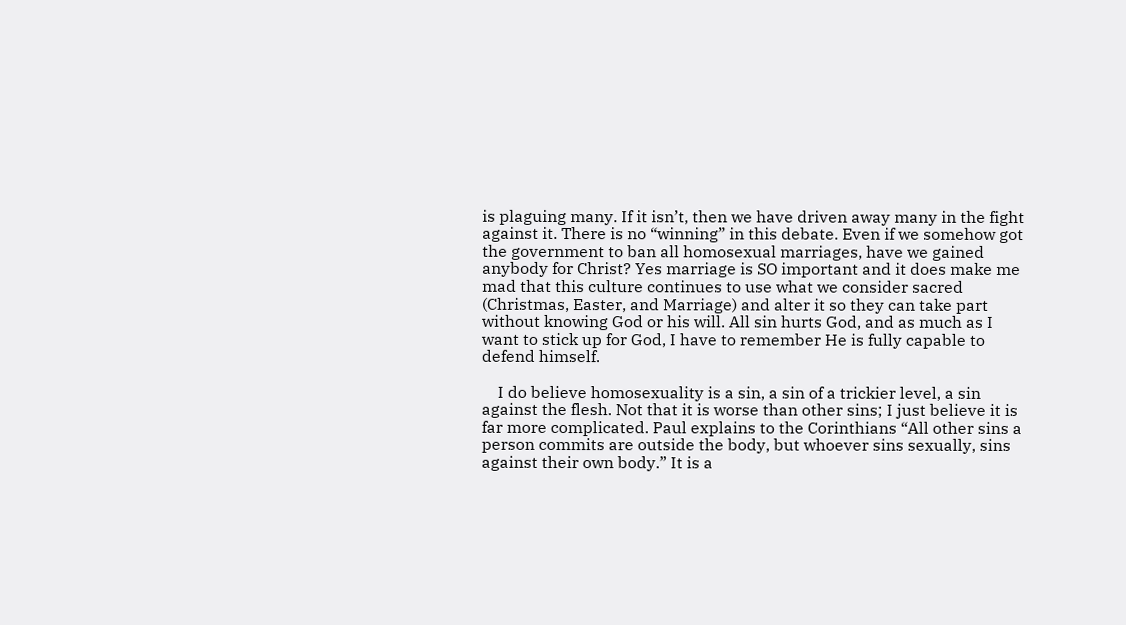is plaguing many. If it isn’t, then we have driven away many in the fight against it. There is no “winning” in this debate. Even if we somehow got the government to ban all homosexual marriages, have we gained anybody for Christ? Yes marriage is SO important and it does make me mad that this culture continues to use what we consider sacred (Christmas, Easter, and Marriage) and alter it so they can take part without knowing God or his will. All sin hurts God, and as much as I want to stick up for God, I have to remember He is fully capable to defend himself.

    I do believe homosexuality is a sin, a sin of a trickier level, a sin against the flesh. Not that it is worse than other sins; I just believe it is far more complicated. Paul explains to the Corinthians “All other sins a person commits are outside the body, but whoever sins sexually, sins against their own body.” It is a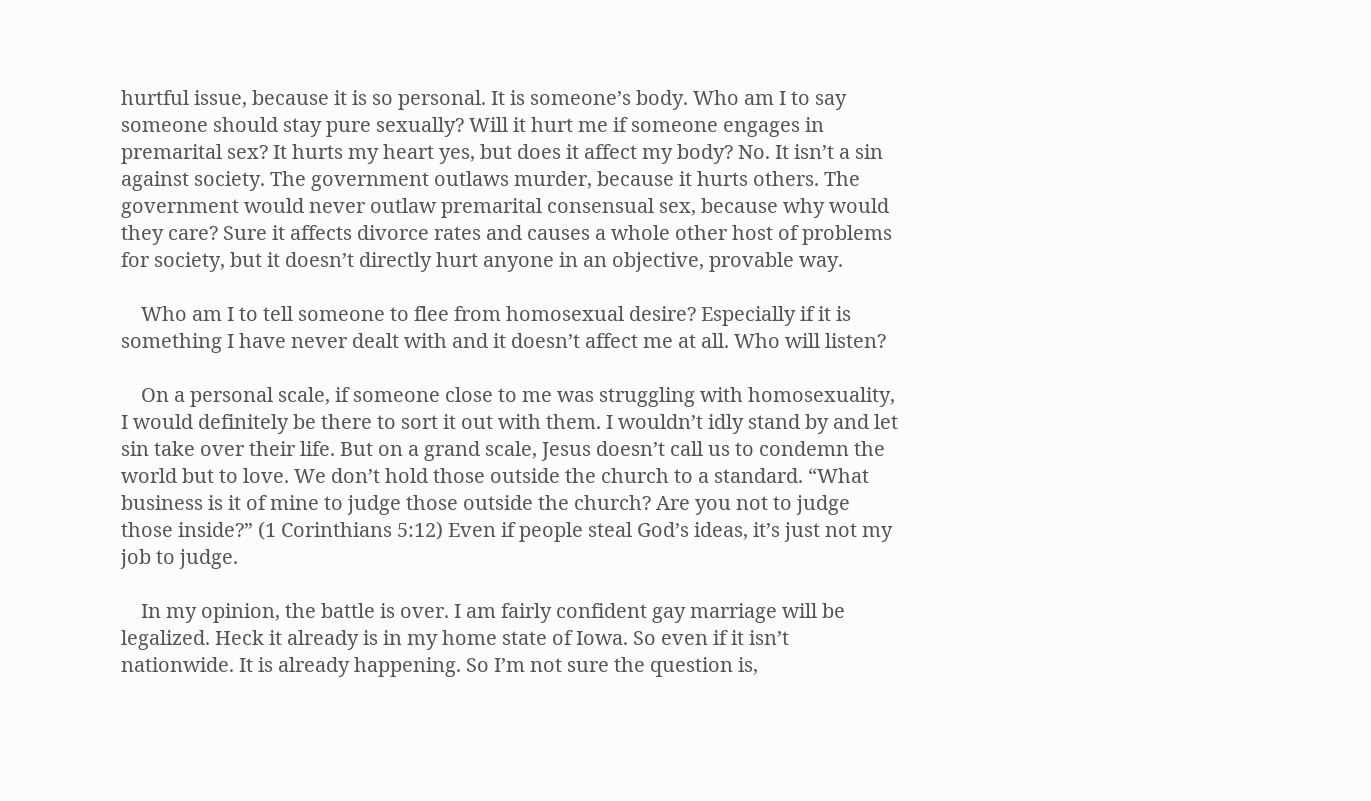hurtful issue, because it is so personal. It is someone’s body. Who am I to say someone should stay pure sexually? Will it hurt me if someone engages in premarital sex? It hurts my heart yes, but does it affect my body? No. It isn’t a sin against society. The government outlaws murder, because it hurts others. The government would never outlaw premarital consensual sex, because why would they care? Sure it affects divorce rates and causes a whole other host of problems for society, but it doesn’t directly hurt anyone in an objective, provable way.

    Who am I to tell someone to flee from homosexual desire? Especially if it is something I have never dealt with and it doesn’t affect me at all. Who will listen?

    On a personal scale, if someone close to me was struggling with homosexuality, I would definitely be there to sort it out with them. I wouldn’t idly stand by and let sin take over their life. But on a grand scale, Jesus doesn’t call us to condemn the world but to love. We don’t hold those outside the church to a standard. “What business is it of mine to judge those outside the church? Are you not to judge those inside?” (1 Corinthians 5:12) Even if people steal God’s ideas, it’s just not my job to judge.

    In my opinion, the battle is over. I am fairly confident gay marriage will be legalized. Heck it already is in my home state of Iowa. So even if it isn’t nationwide. It is already happening. So I’m not sure the question is,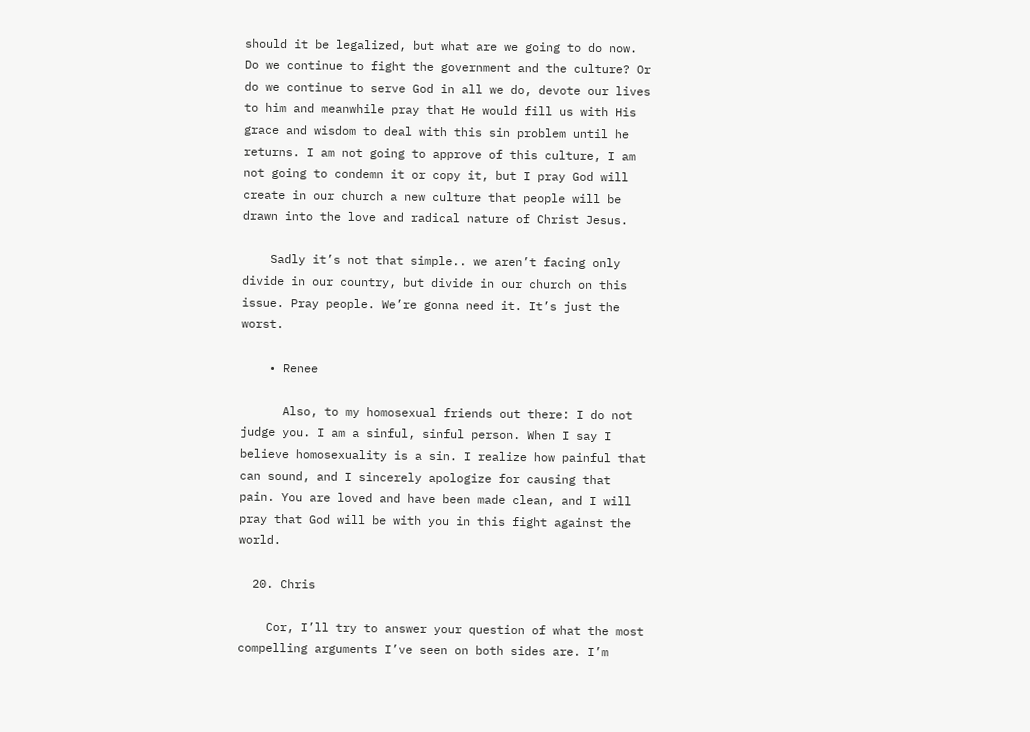should it be legalized, but what are we going to do now. Do we continue to fight the government and the culture? Or do we continue to serve God in all we do, devote our lives to him and meanwhile pray that He would fill us with His grace and wisdom to deal with this sin problem until he returns. I am not going to approve of this culture, I am not going to condemn it or copy it, but I pray God will create in our church a new culture that people will be drawn into the love and radical nature of Christ Jesus.

    Sadly it’s not that simple.. we aren’t facing only divide in our country, but divide in our church on this issue. Pray people. We’re gonna need it. It’s just the worst.

    • Renee

      Also, to my homosexual friends out there: I do not judge you. I am a sinful, sinful person. When I say I believe homosexuality is a sin. I realize how painful that can sound, and I sincerely apologize for causing that pain. You are loved and have been made clean, and I will pray that God will be with you in this fight against the world.

  20. Chris

    Cor, I’ll try to answer your question of what the most compelling arguments I’ve seen on both sides are. I’m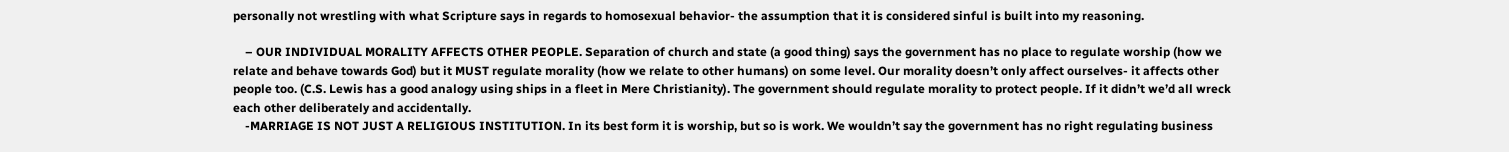personally not wrestling with what Scripture says in regards to homosexual behavior- the assumption that it is considered sinful is built into my reasoning.

    – OUR INDIVIDUAL MORALITY AFFECTS OTHER PEOPLE. Separation of church and state (a good thing) says the government has no place to regulate worship (how we relate and behave towards God) but it MUST regulate morality (how we relate to other humans) on some level. Our morality doesn’t only affect ourselves- it affects other people too. (C.S. Lewis has a good analogy using ships in a fleet in Mere Christianity). The government should regulate morality to protect people. If it didn’t we’d all wreck each other deliberately and accidentally.
    -MARRIAGE IS NOT JUST A RELIGIOUS INSTITUTION. In its best form it is worship, but so is work. We wouldn’t say the government has no right regulating business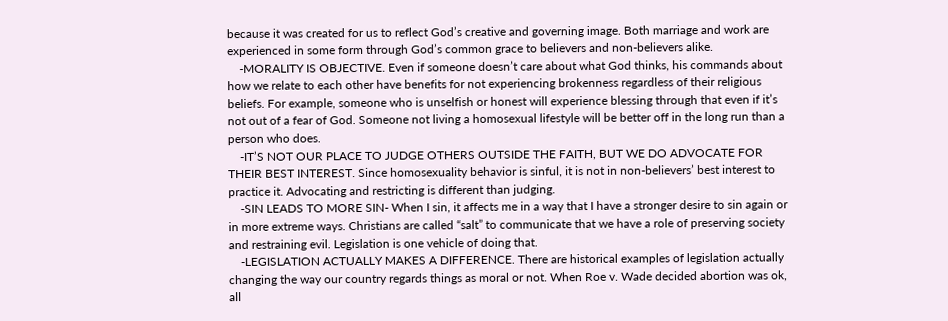because it was created for us to reflect God’s creative and governing image. Both marriage and work are experienced in some form through God’s common grace to believers and non-believers alike.
    -MORALITY IS OBJECTIVE. Even if someone doesn’t care about what God thinks, his commands about how we relate to each other have benefits for not experiencing brokenness regardless of their religious beliefs. For example, someone who is unselfish or honest will experience blessing through that even if it’s not out of a fear of God. Someone not living a homosexual lifestyle will be better off in the long run than a person who does.
    -IT’S NOT OUR PLACE TO JUDGE OTHERS OUTSIDE THE FAITH, BUT WE DO ADVOCATE FOR THEIR BEST INTEREST. Since homosexuality behavior is sinful, it is not in non-believers’ best interest to practice it. Advocating and restricting is different than judging.
    -SIN LEADS TO MORE SIN- When I sin, it affects me in a way that I have a stronger desire to sin again or in more extreme ways. Christians are called “salt” to communicate that we have a role of preserving society and restraining evil. Legislation is one vehicle of doing that.
    -LEGISLATION ACTUALLY MAKES A DIFFERENCE. There are historical examples of legislation actually changing the way our country regards things as moral or not. When Roe v. Wade decided abortion was ok, all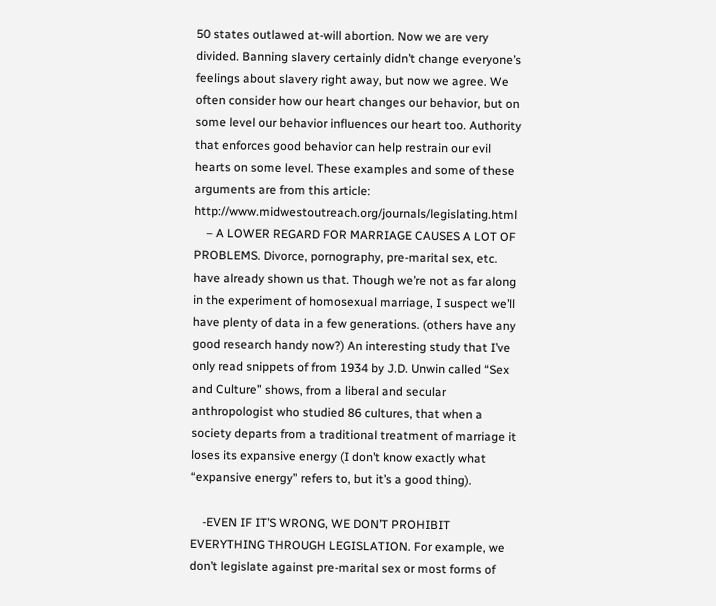50 states outlawed at-will abortion. Now we are very divided. Banning slavery certainly didn’t change everyone’s feelings about slavery right away, but now we agree. We often consider how our heart changes our behavior, but on some level our behavior influences our heart too. Authority that enforces good behavior can help restrain our evil hearts on some level. These examples and some of these arguments are from this article: http://www.midwestoutreach.org/journals/legislating.html
    – A LOWER REGARD FOR MARRIAGE CAUSES A LOT OF PROBLEMS. Divorce, pornography, pre-marital sex, etc. have already shown us that. Though we’re not as far along in the experiment of homosexual marriage, I suspect we’ll have plenty of data in a few generations. (others have any good research handy now?) An interesting study that I’ve only read snippets of from 1934 by J.D. Unwin called “Sex and Culture” shows, from a liberal and secular anthropologist who studied 86 cultures, that when a society departs from a traditional treatment of marriage it loses its expansive energy (I don’t know exactly what “expansive energy” refers to, but it’s a good thing).

    -EVEN IF IT’S WRONG, WE DON’T PROHIBIT EVERYTHING THROUGH LEGISLATION. For example, we don’t legislate against pre-marital sex or most forms of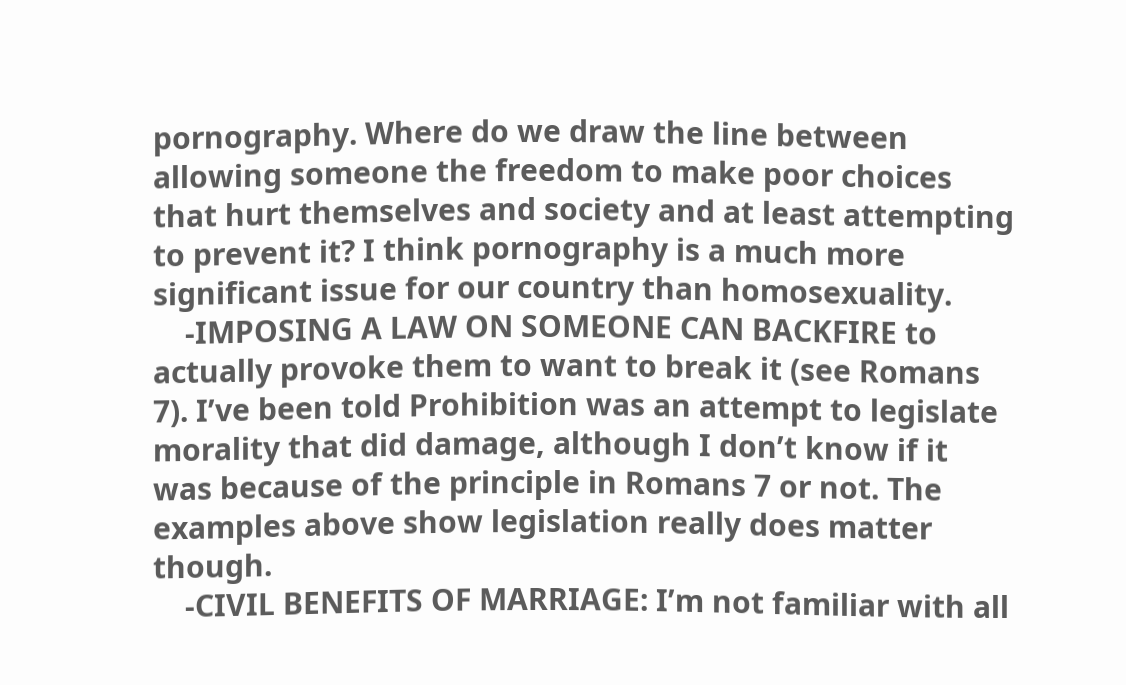pornography. Where do we draw the line between allowing someone the freedom to make poor choices that hurt themselves and society and at least attempting to prevent it? I think pornography is a much more significant issue for our country than homosexuality.
    -IMPOSING A LAW ON SOMEONE CAN BACKFIRE to actually provoke them to want to break it (see Romans 7). I’ve been told Prohibition was an attempt to legislate morality that did damage, although I don’t know if it was because of the principle in Romans 7 or not. The examples above show legislation really does matter though.
    -CIVIL BENEFITS OF MARRIAGE: I’m not familiar with all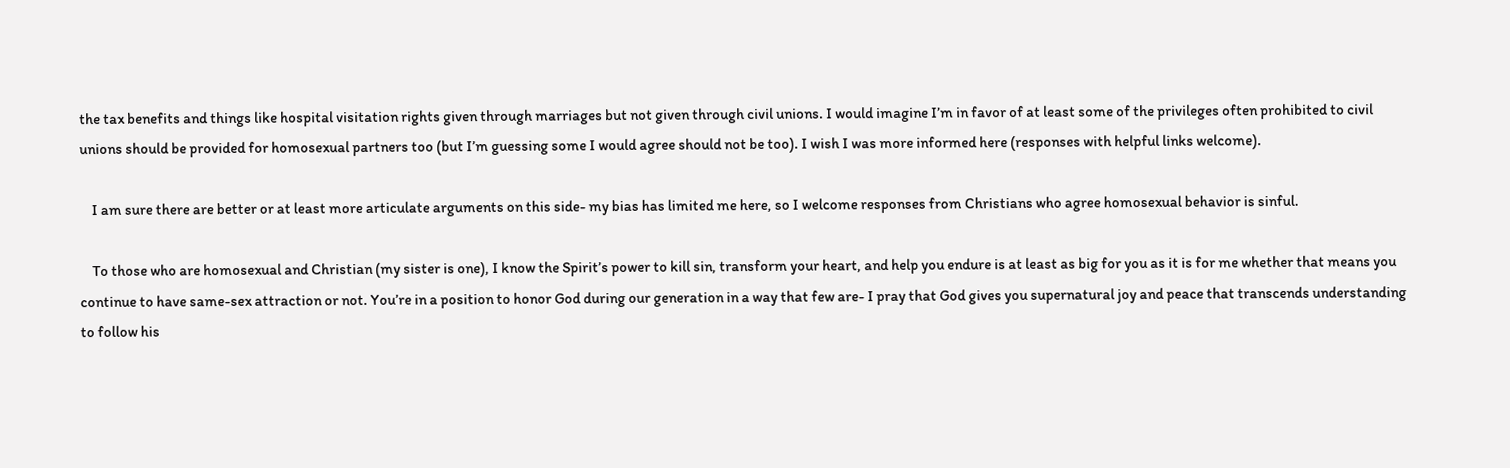the tax benefits and things like hospital visitation rights given through marriages but not given through civil unions. I would imagine I’m in favor of at least some of the privileges often prohibited to civil unions should be provided for homosexual partners too (but I’m guessing some I would agree should not be too). I wish I was more informed here (responses with helpful links welcome).

    I am sure there are better or at least more articulate arguments on this side- my bias has limited me here, so I welcome responses from Christians who agree homosexual behavior is sinful.

    To those who are homosexual and Christian (my sister is one), I know the Spirit’s power to kill sin, transform your heart, and help you endure is at least as big for you as it is for me whether that means you continue to have same-sex attraction or not. You’re in a position to honor God during our generation in a way that few are- I pray that God gives you supernatural joy and peace that transcends understanding to follow his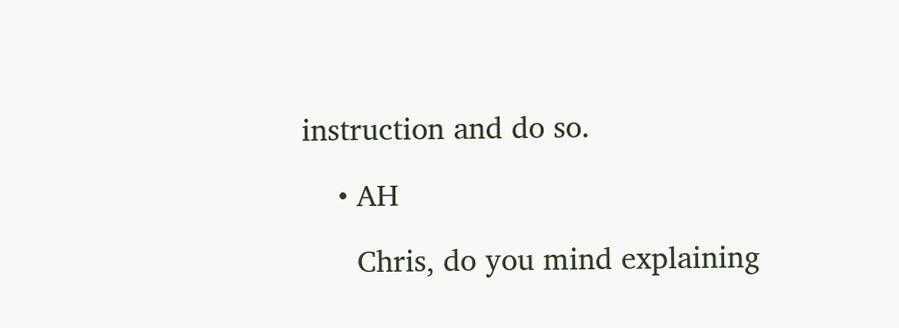instruction and do so.

    • AH

      Chris, do you mind explaining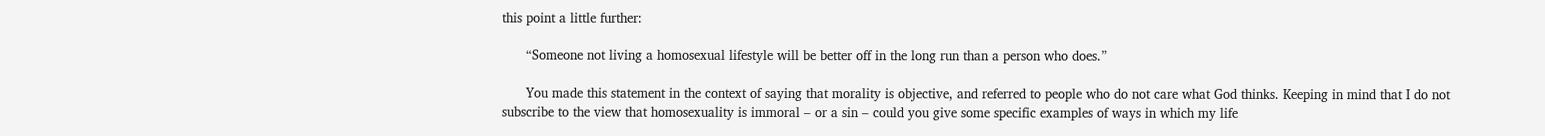this point a little further:

      “Someone not living a homosexual lifestyle will be better off in the long run than a person who does.”

      You made this statement in the context of saying that morality is objective, and referred to people who do not care what God thinks. Keeping in mind that I do not subscribe to the view that homosexuality is immoral – or a sin – could you give some specific examples of ways in which my life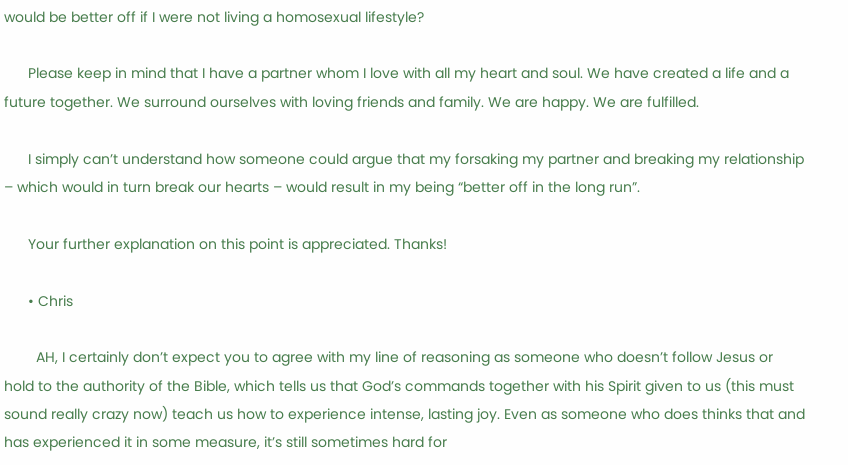would be better off if I were not living a homosexual lifestyle?

      Please keep in mind that I have a partner whom I love with all my heart and soul. We have created a life and a future together. We surround ourselves with loving friends and family. We are happy. We are fulfilled.

      I simply can’t understand how someone could argue that my forsaking my partner and breaking my relationship – which would in turn break our hearts – would result in my being “better off in the long run”.

      Your further explanation on this point is appreciated. Thanks!

      • Chris

        AH, I certainly don’t expect you to agree with my line of reasoning as someone who doesn’t follow Jesus or hold to the authority of the Bible, which tells us that God’s commands together with his Spirit given to us (this must sound really crazy now) teach us how to experience intense, lasting joy. Even as someone who does thinks that and has experienced it in some measure, it’s still sometimes hard for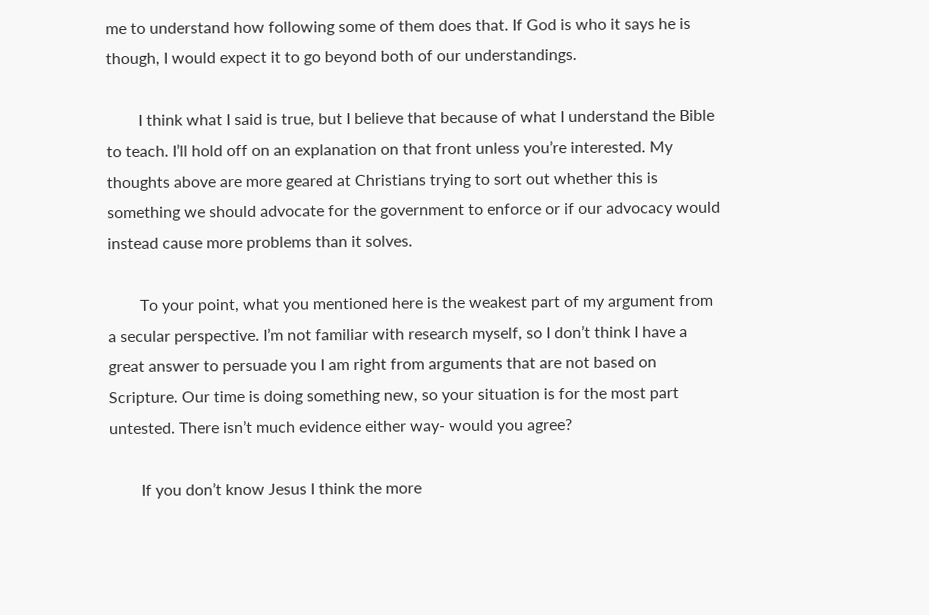me to understand how following some of them does that. If God is who it says he is though, I would expect it to go beyond both of our understandings.

        I think what I said is true, but I believe that because of what I understand the Bible to teach. I’ll hold off on an explanation on that front unless you’re interested. My thoughts above are more geared at Christians trying to sort out whether this is something we should advocate for the government to enforce or if our advocacy would instead cause more problems than it solves.

        To your point, what you mentioned here is the weakest part of my argument from a secular perspective. I’m not familiar with research myself, so I don’t think I have a great answer to persuade you I am right from arguments that are not based on Scripture. Our time is doing something new, so your situation is for the most part untested. There isn’t much evidence either way- would you agree?

        If you don’t know Jesus I think the more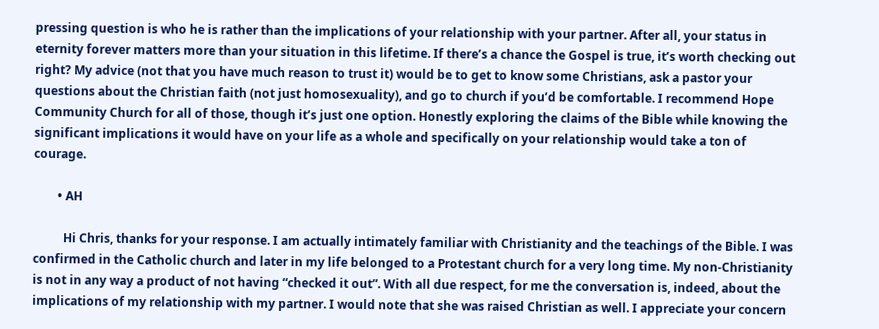pressing question is who he is rather than the implications of your relationship with your partner. After all, your status in eternity forever matters more than your situation in this lifetime. If there’s a chance the Gospel is true, it’s worth checking out right? My advice (not that you have much reason to trust it) would be to get to know some Christians, ask a pastor your questions about the Christian faith (not just homosexuality), and go to church if you’d be comfortable. I recommend Hope Community Church for all of those, though it’s just one option. Honestly exploring the claims of the Bible while knowing the significant implications it would have on your life as a whole and specifically on your relationship would take a ton of courage.

        • AH

          Hi Chris, thanks for your response. I am actually intimately familiar with Christianity and the teachings of the Bible. I was confirmed in the Catholic church and later in my life belonged to a Protestant church for a very long time. My non-Christianity is not in any way a product of not having “checked it out”. With all due respect, for me the conversation is, indeed, about the implications of my relationship with my partner. I would note that she was raised Christian as well. I appreciate your concern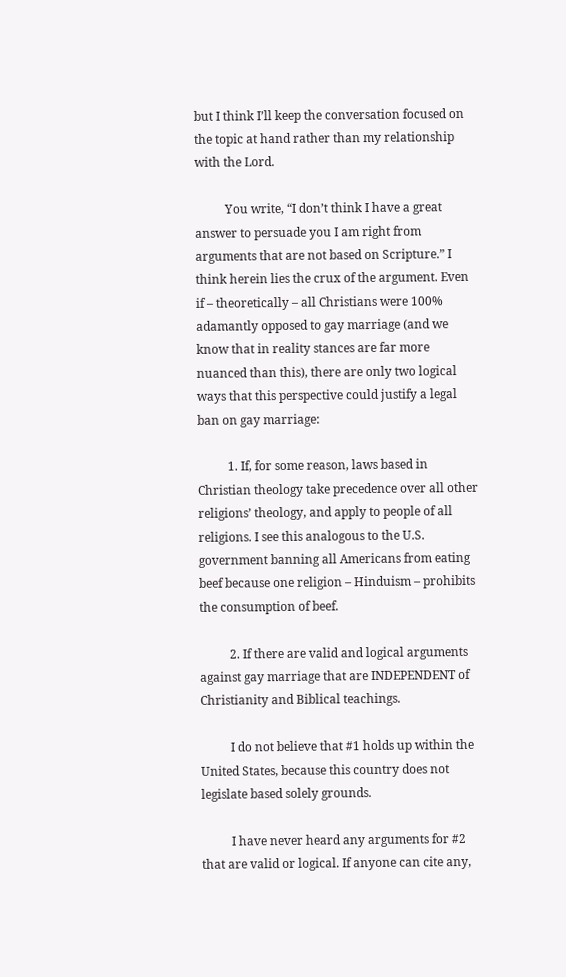but I think I’ll keep the conversation focused on the topic at hand rather than my relationship with the Lord.

          You write, “I don’t think I have a great answer to persuade you I am right from arguments that are not based on Scripture.” I think herein lies the crux of the argument. Even if – theoretically – all Christians were 100% adamantly opposed to gay marriage (and we know that in reality stances are far more nuanced than this), there are only two logical ways that this perspective could justify a legal ban on gay marriage:

          1. If, for some reason, laws based in Christian theology take precedence over all other religions’ theology, and apply to people of all religions. I see this analogous to the U.S. government banning all Americans from eating beef because one religion – Hinduism – prohibits the consumption of beef.

          2. If there are valid and logical arguments against gay marriage that are INDEPENDENT of Christianity and Biblical teachings.

          I do not believe that #1 holds up within the United States, because this country does not legislate based solely grounds.

          I have never heard any arguments for #2 that are valid or logical. If anyone can cite any,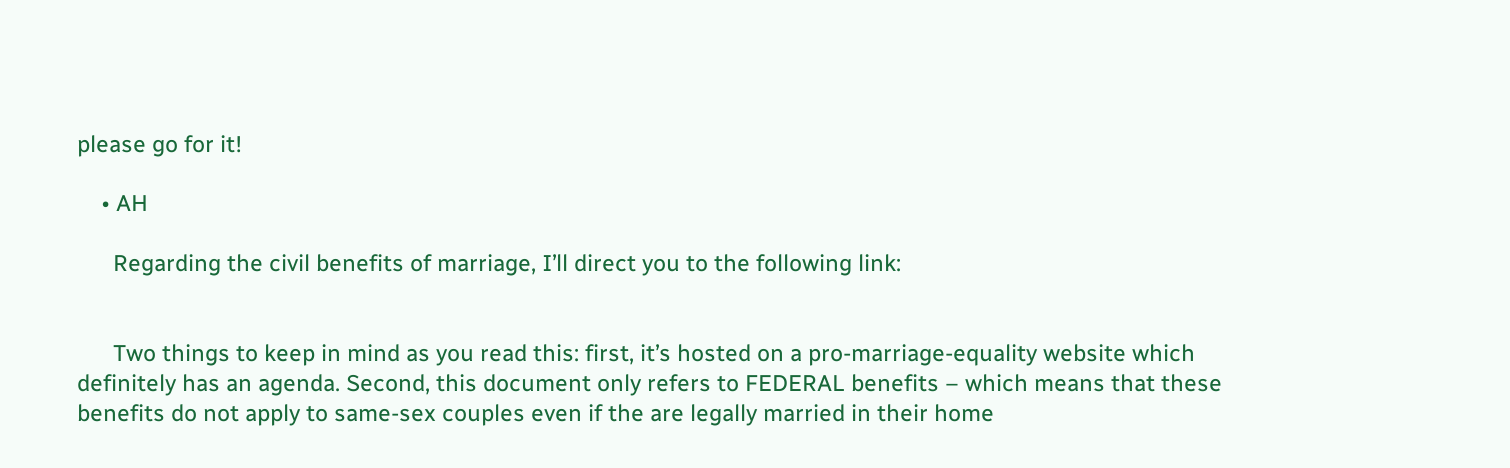please go for it!

    • AH

      Regarding the civil benefits of marriage, I’ll direct you to the following link:


      Two things to keep in mind as you read this: first, it’s hosted on a pro-marriage-equality website which definitely has an agenda. Second, this document only refers to FEDERAL benefits – which means that these benefits do not apply to same-sex couples even if the are legally married in their home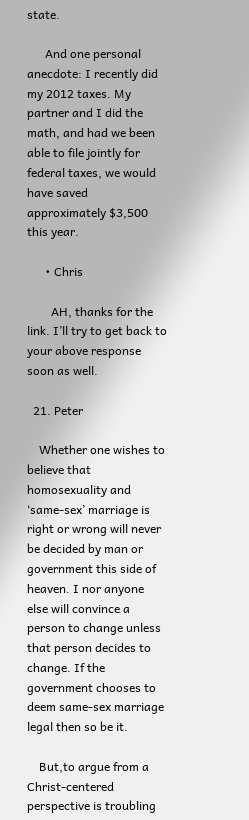state.

      And one personal anecdote: I recently did my 2012 taxes. My partner and I did the math, and had we been able to file jointly for federal taxes, we would have saved approximately $3,500 this year.

      • Chris

        AH, thanks for the link. I’ll try to get back to your above response soon as well.

  21. Peter

    Whether one wishes to believe that homosexuality and ‘same-sex’ marriage is right or wrong will never be decided by man or government this side of heaven. I nor anyone else will convince a person to change unless that person decides to change. If the government chooses to deem same-sex marriage legal then so be it.

    But,to argue from a Christ-centered perspective is troubling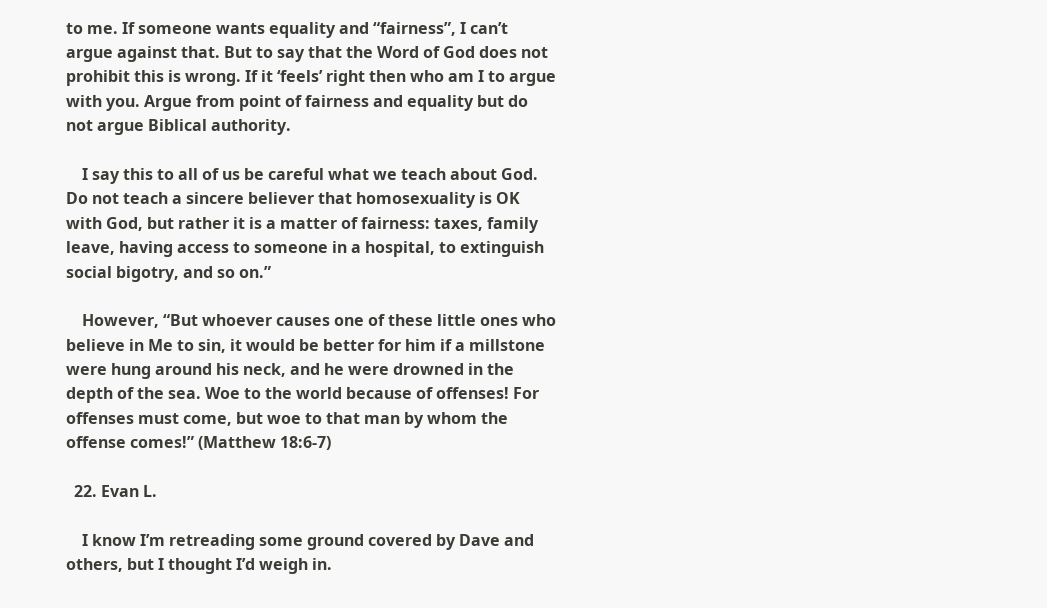to me. If someone wants equality and “fairness”, I can’t argue against that. But to say that the Word of God does not prohibit this is wrong. If it ‘feels’ right then who am I to argue with you. Argue from point of fairness and equality but do not argue Biblical authority.

    I say this to all of us be careful what we teach about God. Do not teach a sincere believer that homosexuality is OK with God, but rather it is a matter of fairness: taxes, family leave, having access to someone in a hospital, to extinguish social bigotry, and so on.”

    However, “But whoever causes one of these little ones who believe in Me to sin, it would be better for him if a millstone were hung around his neck, and he were drowned in the depth of the sea. Woe to the world because of offenses! For offenses must come, but woe to that man by whom the offense comes!” (Matthew 18:6-7)

  22. Evan L.

    I know I’m retreading some ground covered by Dave and others, but I thought I’d weigh in.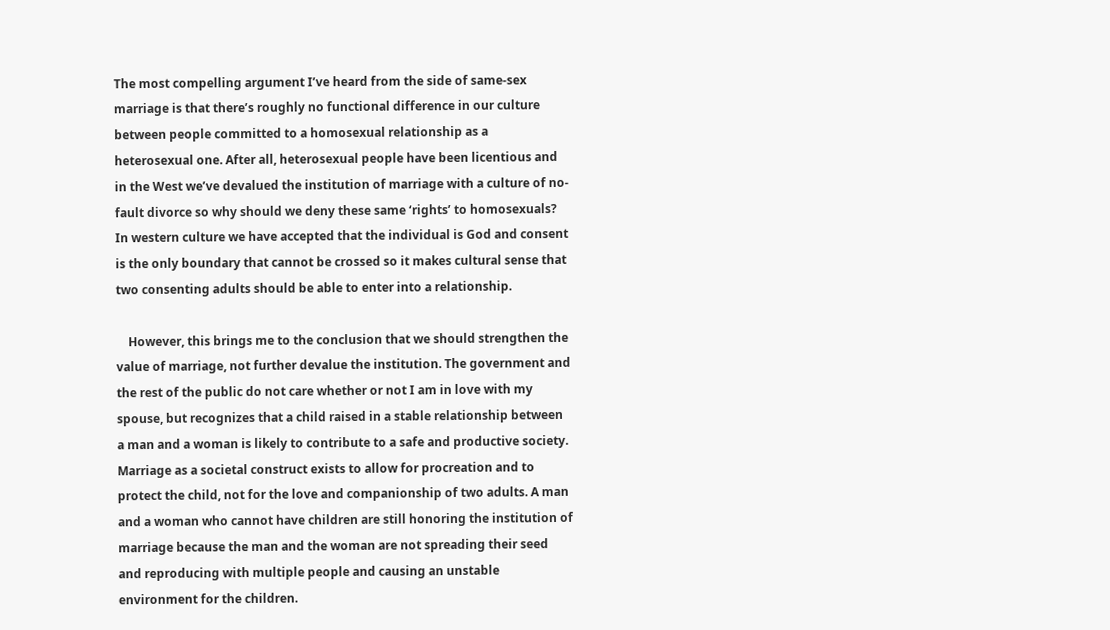The most compelling argument I’ve heard from the side of same-sex marriage is that there’s roughly no functional difference in our culture between people committed to a homosexual relationship as a heterosexual one. After all, heterosexual people have been licentious and in the West we’ve devalued the institution of marriage with a culture of no-fault divorce so why should we deny these same ‘rights’ to homosexuals? In western culture we have accepted that the individual is God and consent is the only boundary that cannot be crossed so it makes cultural sense that two consenting adults should be able to enter into a relationship.

    However, this brings me to the conclusion that we should strengthen the value of marriage, not further devalue the institution. The government and the rest of the public do not care whether or not I am in love with my spouse, but recognizes that a child raised in a stable relationship between a man and a woman is likely to contribute to a safe and productive society. Marriage as a societal construct exists to allow for procreation and to protect the child, not for the love and companionship of two adults. A man and a woman who cannot have children are still honoring the institution of marriage because the man and the woman are not spreading their seed and reproducing with multiple people and causing an unstable environment for the children.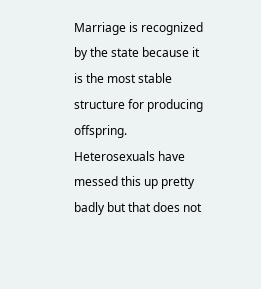Marriage is recognized by the state because it is the most stable structure for producing offspring. Heterosexuals have messed this up pretty badly but that does not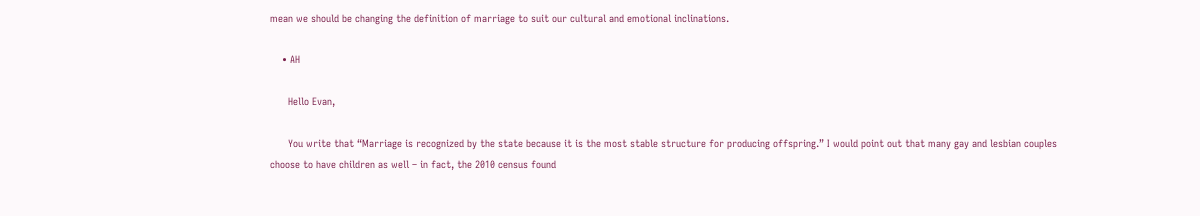mean we should be changing the definition of marriage to suit our cultural and emotional inclinations.

    • AH

      Hello Evan,

      You write that “Marriage is recognized by the state because it is the most stable structure for producing offspring.” I would point out that many gay and lesbian couples choose to have children as well – in fact, the 2010 census found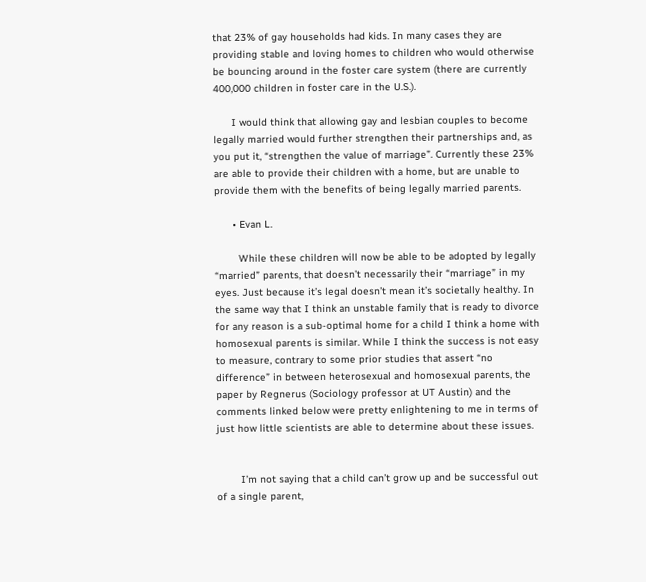that 23% of gay households had kids. In many cases they are providing stable and loving homes to children who would otherwise be bouncing around in the foster care system (there are currently 400,000 children in foster care in the U.S.).

      I would think that allowing gay and lesbian couples to become legally married would further strengthen their partnerships and, as you put it, “strengthen the value of marriage”. Currently these 23% are able to provide their children with a home, but are unable to provide them with the benefits of being legally married parents.

      • Evan L.

        While these children will now be able to be adopted by legally “married” parents, that doesn’t necessarily their “marriage” in my eyes. Just because it’s legal doesn’t mean it’s societally healthy. In the same way that I think an unstable family that is ready to divorce for any reason is a sub-optimal home for a child I think a home with homosexual parents is similar. While I think the success is not easy to measure, contrary to some prior studies that assert “no difference” in between heterosexual and homosexual parents, the paper by Regnerus (Sociology professor at UT Austin) and the comments linked below were pretty enlightening to me in terms of just how little scientists are able to determine about these issues.


        I’m not saying that a child can’t grow up and be successful out of a single parent,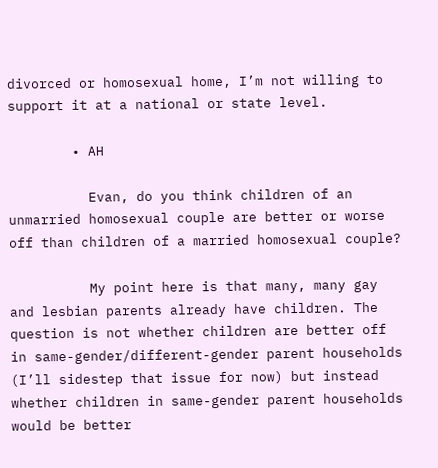divorced or homosexual home, I’m not willing to support it at a national or state level.

        • AH

          Evan, do you think children of an unmarried homosexual couple are better or worse off than children of a married homosexual couple?

          My point here is that many, many gay and lesbian parents already have children. The question is not whether children are better off in same-gender/different-gender parent households (I’ll sidestep that issue for now) but instead whether children in same-gender parent households would be better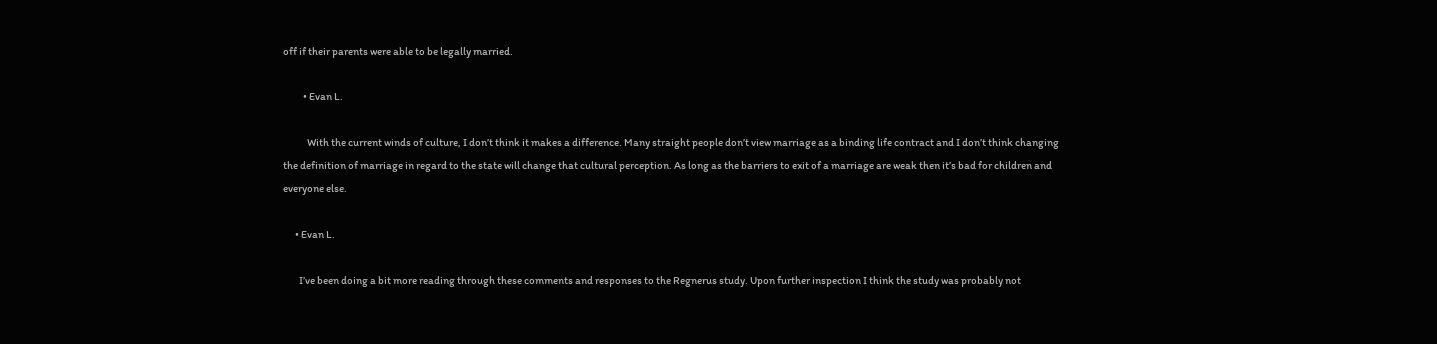off if their parents were able to be legally married.

          • Evan L.

            With the current winds of culture, I don’t think it makes a difference. Many straight people don’t view marriage as a binding life contract and I don’t think changing the definition of marriage in regard to the state will change that cultural perception. As long as the barriers to exit of a marriage are weak then it’s bad for children and everyone else.

      • Evan L.

        I’ve been doing a bit more reading through these comments and responses to the Regnerus study. Upon further inspection I think the study was probably not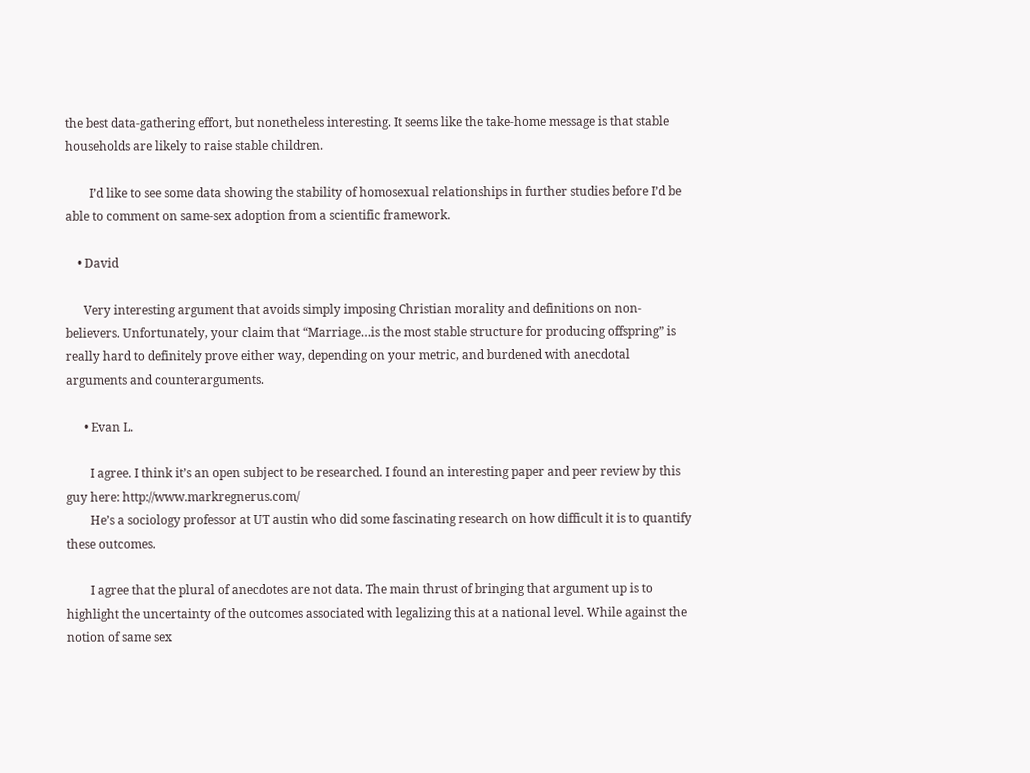the best data-gathering effort, but nonetheless interesting. It seems like the take-home message is that stable households are likely to raise stable children.

        I’d like to see some data showing the stability of homosexual relationships in further studies before I’d be able to comment on same-sex adoption from a scientific framework.

    • David

      Very interesting argument that avoids simply imposing Christian morality and definitions on non-believers. Unfortunately, your claim that “Marriage…is the most stable structure for producing offspring” is really hard to definitely prove either way, depending on your metric, and burdened with anecdotal arguments and counterarguments.

      • Evan L.

        I agree. I think it’s an open subject to be researched. I found an interesting paper and peer review by this guy here: http://www.markregnerus.com/
        He’s a sociology professor at UT austin who did some fascinating research on how difficult it is to quantify these outcomes.

        I agree that the plural of anecdotes are not data. The main thrust of bringing that argument up is to highlight the uncertainty of the outcomes associated with legalizing this at a national level. While against the notion of same sex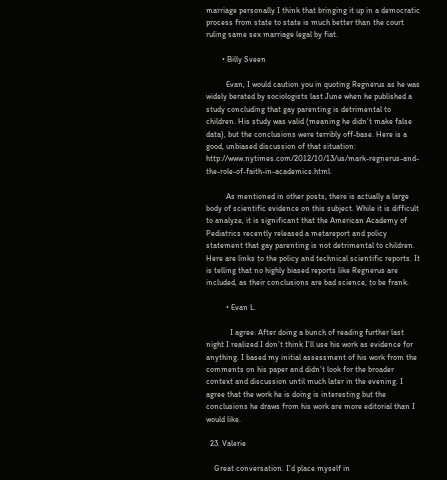marriage personally I think that bringing it up in a democratic process from state to state is much better than the court ruling same sex marriage legal by fiat.

        • Billy Sveen

          Evan, I would caution you in quoting Regnerus as he was widely berated by sociologists last June when he published a study concluding that gay parenting is detrimental to children. His study was valid (meaning he didn’t make false data), but the conclusions were terribly off-base. Here is a good, unbiased discussion of that situation: http://www.nytimes.com/2012/10/13/us/mark-regnerus-and-the-role-of-faith-in-academics.html.

          As mentioned in other posts, there is actually a large body of scientific evidence on this subject. While it is difficult to analyze, it is significant that the American Academy of Pediatrics recently released a metareport and policy statement that gay parenting is not detrimental to children. Here are links to the policy and technical scientific reports. It is telling that no highly biased reports like Regnerus are included, as their conclusions are bad science, to be frank.

          • Evan L.

            I agree. After doing a bunch of reading further last night I realized I don’t think I’ll use his work as evidence for anything. I based my initial assessment of his work from the comments on his paper and didn’t look for the broader context and discussion until much later in the evening. I agree that the work he is doing is interesting but the conclusions he draws from his work are more editorial than I would like.

  23. Valerie

    Great conversation. I’d place myself in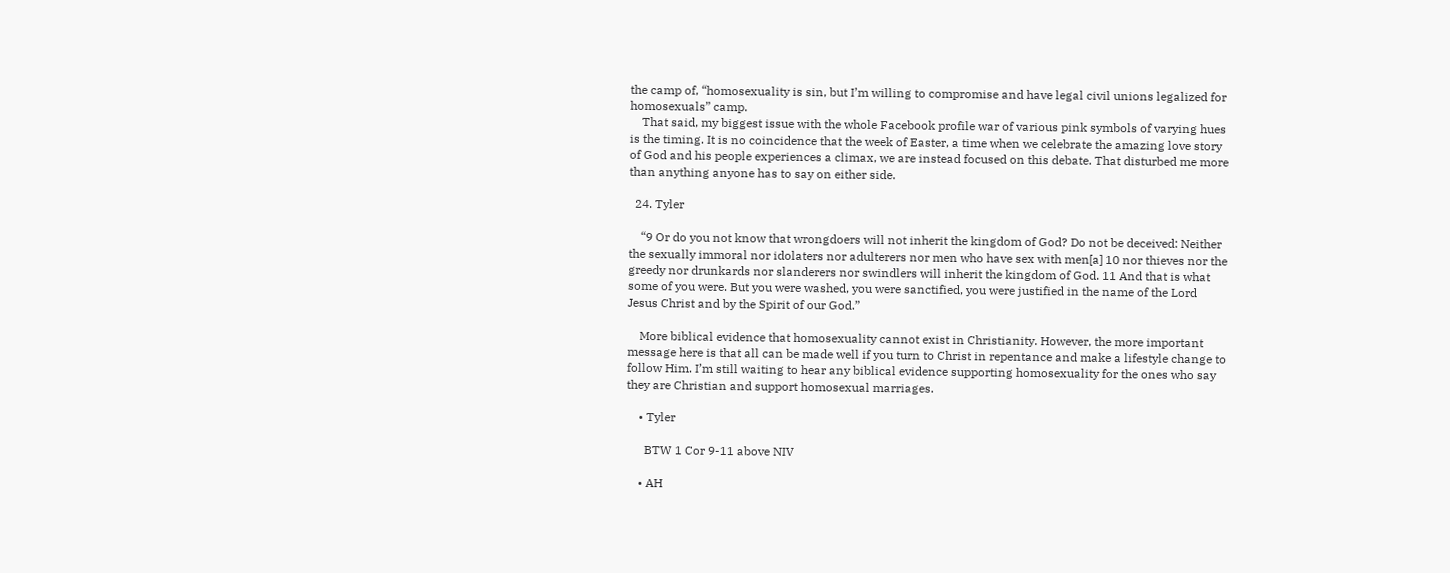the camp of, “homosexuality is sin, but I’m willing to compromise and have legal civil unions legalized for homosexuals” camp.
    That said, my biggest issue with the whole Facebook profile war of various pink symbols of varying hues is the timing. It is no coincidence that the week of Easter, a time when we celebrate the amazing love story of God and his people experiences a climax, we are instead focused on this debate. That disturbed me more than anything anyone has to say on either side.

  24. Tyler

    “9 Or do you not know that wrongdoers will not inherit the kingdom of God? Do not be deceived: Neither the sexually immoral nor idolaters nor adulterers nor men who have sex with men[a] 10 nor thieves nor the greedy nor drunkards nor slanderers nor swindlers will inherit the kingdom of God. 11 And that is what some of you were. But you were washed, you were sanctified, you were justified in the name of the Lord Jesus Christ and by the Spirit of our God.”

    More biblical evidence that homosexuality cannot exist in Christianity. However, the more important message here is that all can be made well if you turn to Christ in repentance and make a lifestyle change to follow Him. I’m still waiting to hear any biblical evidence supporting homosexuality for the ones who say they are Christian and support homosexual marriages.

    • Tyler

      BTW 1 Cor 9-11 above NIV

    • AH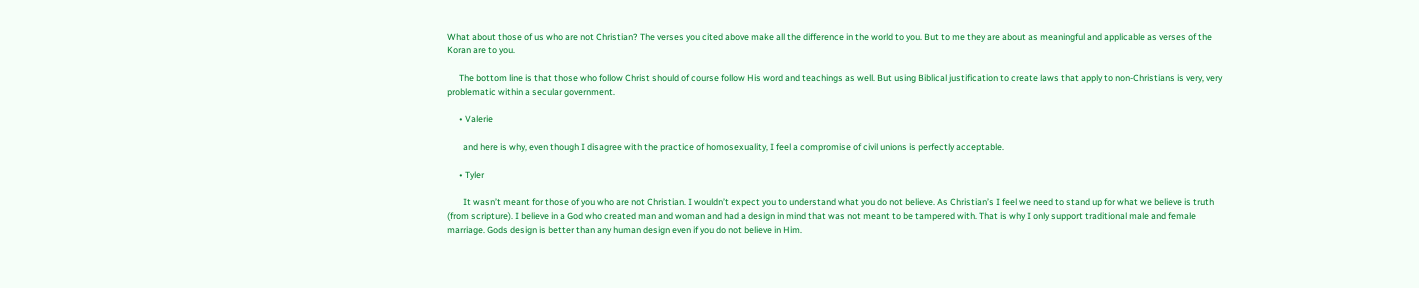What about those of us who are not Christian? The verses you cited above make all the difference in the world to you. But to me they are about as meaningful and applicable as verses of the Koran are to you.

      The bottom line is that those who follow Christ should of course follow His word and teachings as well. But using Biblical justification to create laws that apply to non-Christians is very, very problematic within a secular government.

      • Valerie

        and here is why, even though I disagree with the practice of homosexuality, I feel a compromise of civil unions is perfectly acceptable.

      • Tyler

        It wasn’t meant for those of you who are not Christian. I wouldn’t expect you to understand what you do not believe. As Christian’s I feel we need to stand up for what we believe is truth (from scripture). I believe in a God who created man and woman and had a design in mind that was not meant to be tampered with. That is why I only support traditional male and female marriage. Gods design is better than any human design even if you do not believe in Him.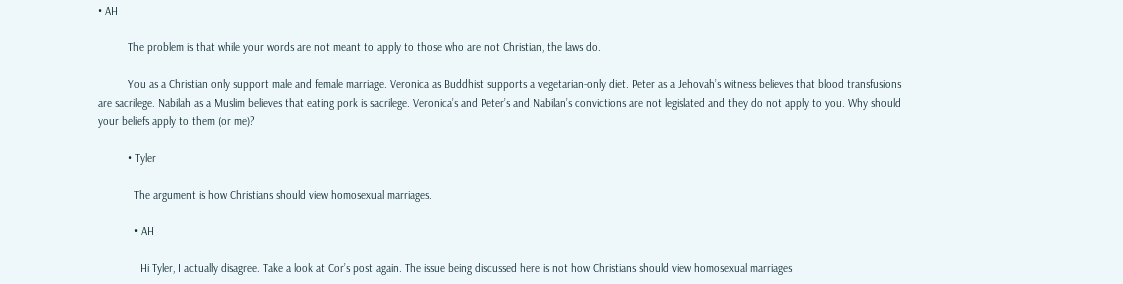• AH

          The problem is that while your words are not meant to apply to those who are not Christian, the laws do.

          You as a Christian only support male and female marriage. Veronica as Buddhist supports a vegetarian-only diet. Peter as a Jehovah’s witness believes that blood transfusions are sacrilege. Nabilah as a Muslim believes that eating pork is sacrilege. Veronica’s and Peter’s and Nabilan’s convictions are not legislated and they do not apply to you. Why should your beliefs apply to them (or me)?

          • Tyler

            The argument is how Christians should view homosexual marriages.

            • AH

              Hi Tyler, I actually disagree. Take a look at Cor’s post again. The issue being discussed here is not how Christians should view homosexual marriages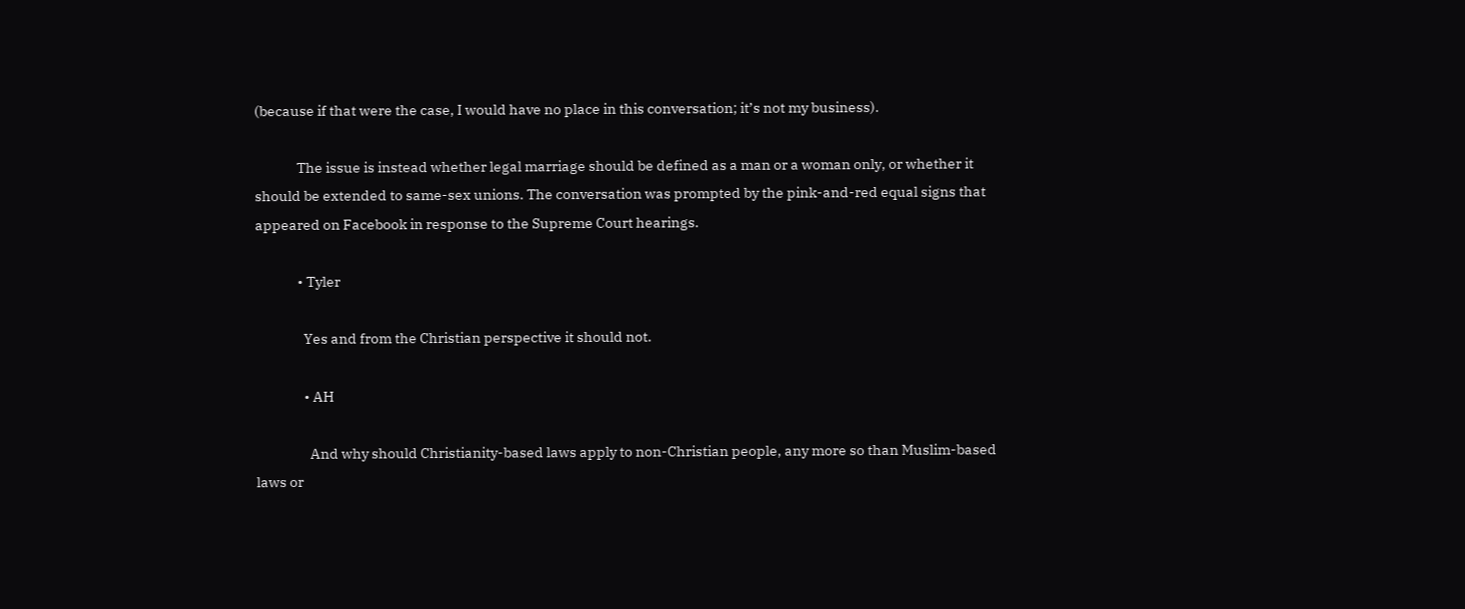(because if that were the case, I would have no place in this conversation; it’s not my business).

              The issue is instead whether legal marriage should be defined as a man or a woman only, or whether it should be extended to same-sex unions. The conversation was prompted by the pink-and-red equal signs that appeared on Facebook in response to the Supreme Court hearings.

              • Tyler

                Yes and from the Christian perspective it should not.

                • AH

                  And why should Christianity-based laws apply to non-Christian people, any more so than Muslim-based laws or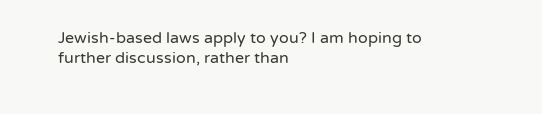Jewish-based laws apply to you? I am hoping to further discussion, rather than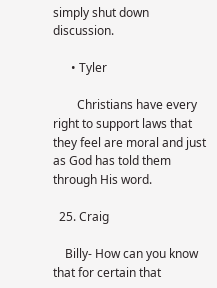simply shut down discussion.

      • Tyler

        Christians have every right to support laws that they feel are moral and just as God has told them through His word.

  25. Craig

    Billy- How can you know that for certain that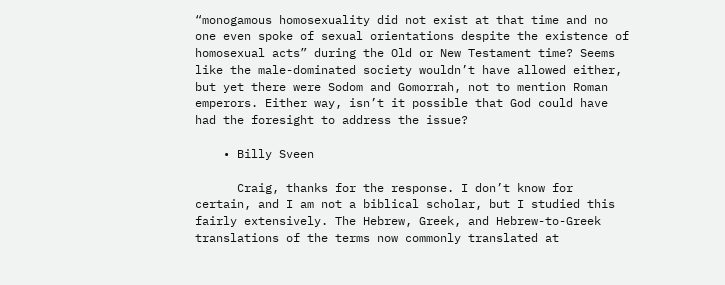“monogamous homosexuality did not exist at that time and no one even spoke of sexual orientations despite the existence of homosexual acts” during the Old or New Testament time? Seems like the male-dominated society wouldn’t have allowed either, but yet there were Sodom and Gomorrah, not to mention Roman emperors. Either way, isn’t it possible that God could have had the foresight to address the issue?

    • Billy Sveen

      Craig, thanks for the response. I don’t know for certain, and I am not a biblical scholar, but I studied this fairly extensively. The Hebrew, Greek, and Hebrew-to-Greek translations of the terms now commonly translated at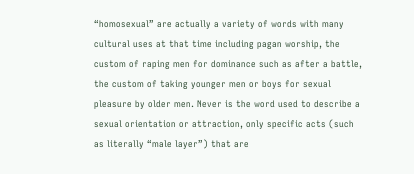“homosexual” are actually a variety of words with many cultural uses at that time including pagan worship, the custom of raping men for dominance such as after a battle, the custom of taking younger men or boys for sexual pleasure by older men. Never is the word used to describe a sexual orientation or attraction, only specific acts (such as literally “male layer”) that are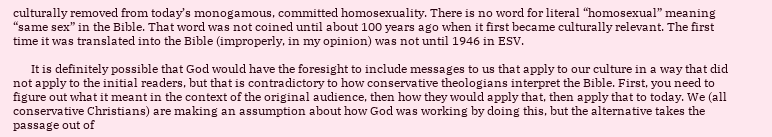culturally removed from today’s monogamous, committed homosexuality. There is no word for literal “homosexual” meaning “same sex” in the Bible. That word was not coined until about 100 years ago when it first became culturally relevant. The first time it was translated into the Bible (improperly, in my opinion) was not until 1946 in ESV.

      It is definitely possible that God would have the foresight to include messages to us that apply to our culture in a way that did not apply to the initial readers, but that is contradictory to how conservative theologians interpret the Bible. First, you need to figure out what it meant in the context of the original audience, then how they would apply that, then apply that to today. We (all conservative Christians) are making an assumption about how God was working by doing this, but the alternative takes the passage out of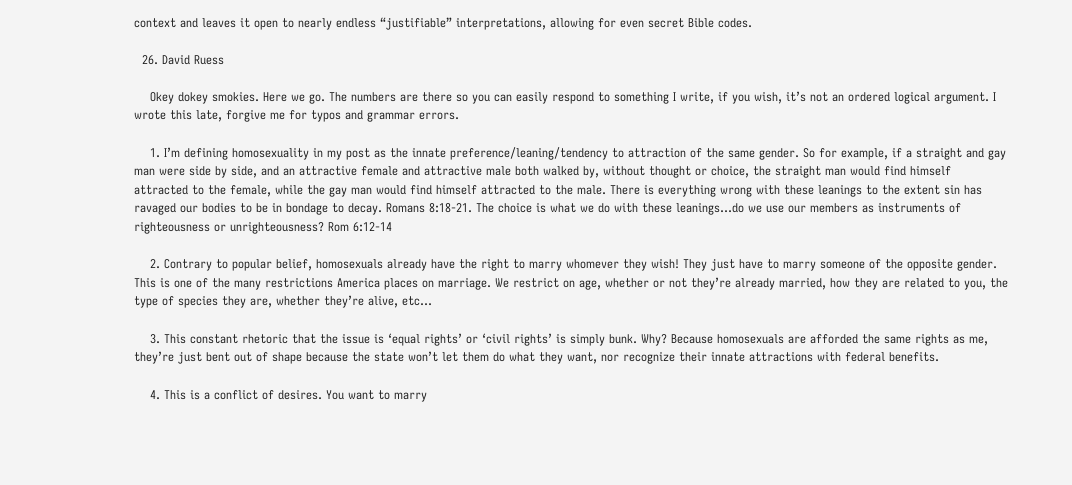context and leaves it open to nearly endless “justifiable” interpretations, allowing for even secret Bible codes.

  26. David Ruess

    Okey dokey smokies. Here we go. The numbers are there so you can easily respond to something I write, if you wish, it’s not an ordered logical argument. I wrote this late, forgive me for typos and grammar errors.

    1. I’m defining homosexuality in my post as the innate preference/leaning/tendency to attraction of the same gender. So for example, if a straight and gay man were side by side, and an attractive female and attractive male both walked by, without thought or choice, the straight man would find himself attracted to the female, while the gay man would find himself attracted to the male. There is everything wrong with these leanings to the extent sin has ravaged our bodies to be in bondage to decay. Romans 8:18-21. The choice is what we do with these leanings…do we use our members as instruments of righteousness or unrighteousness? Rom 6:12-14

    2. Contrary to popular belief, homosexuals already have the right to marry whomever they wish! They just have to marry someone of the opposite gender. This is one of the many restrictions America places on marriage. We restrict on age, whether or not they’re already married, how they are related to you, the type of species they are, whether they’re alive, etc…

    3. This constant rhetoric that the issue is ‘equal rights’ or ‘civil rights’ is simply bunk. Why? Because homosexuals are afforded the same rights as me, they’re just bent out of shape because the state won’t let them do what they want, nor recognize their innate attractions with federal benefits.

    4. This is a conflict of desires. You want to marry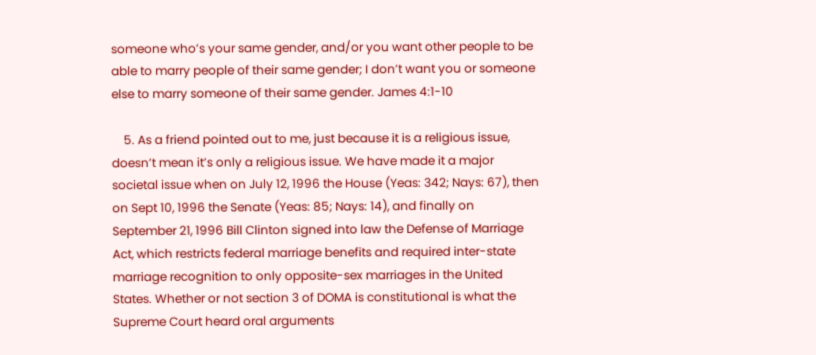someone who’s your same gender, and/or you want other people to be able to marry people of their same gender; I don’t want you or someone else to marry someone of their same gender. James 4:1-10

    5. As a friend pointed out to me, just because it is a religious issue, doesn’t mean it’s only a religious issue. We have made it a major societal issue when on July 12, 1996 the House (Yeas: 342; Nays: 67), then on Sept 10, 1996 the Senate (Yeas: 85; Nays: 14), and finally on September 21, 1996 Bill Clinton signed into law the Defense of Marriage Act, which restricts federal marriage benefits and required inter-state marriage recognition to only opposite-sex marriages in the United States. Whether or not section 3 of DOMA is constitutional is what the Supreme Court heard oral arguments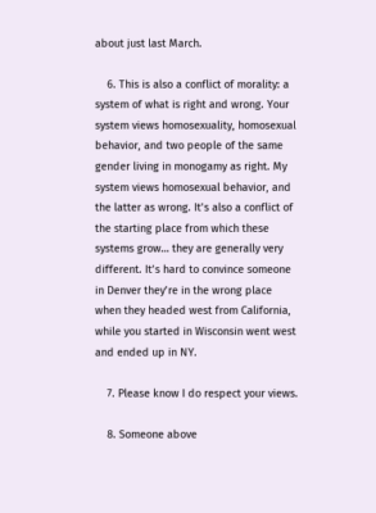about just last March.

    6. This is also a conflict of morality: a system of what is right and wrong. Your system views homosexuality, homosexual behavior, and two people of the same gender living in monogamy as right. My system views homosexual behavior, and the latter as wrong. It’s also a conflict of the starting place from which these systems grow… they are generally very different. It’s hard to convince someone in Denver they’re in the wrong place when they headed west from California, while you started in Wisconsin went west and ended up in NY.

    7. Please know I do respect your views.

    8. Someone above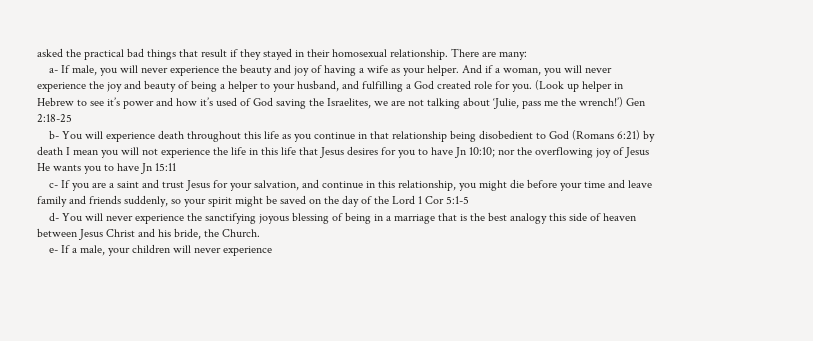asked the practical bad things that result if they stayed in their homosexual relationship. There are many:
    a- If male, you will never experience the beauty and joy of having a wife as your helper. And if a woman, you will never experience the joy and beauty of being a helper to your husband, and fulfilling a God created role for you. (Look up helper in Hebrew to see it’s power and how it’s used of God saving the Israelites, we are not talking about ‘Julie, pass me the wrench!’) Gen 2:18-25
    b- You will experience death throughout this life as you continue in that relationship being disobedient to God (Romans 6:21) by death I mean you will not experience the life in this life that Jesus desires for you to have Jn 10:10; nor the overflowing joy of Jesus He wants you to have Jn 15:11
    c- If you are a saint and trust Jesus for your salvation, and continue in this relationship, you might die before your time and leave family and friends suddenly, so your spirit might be saved on the day of the Lord 1 Cor 5:1-5
    d- You will never experience the sanctifying joyous blessing of being in a marriage that is the best analogy this side of heaven between Jesus Christ and his bride, the Church.
    e- If a male, your children will never experience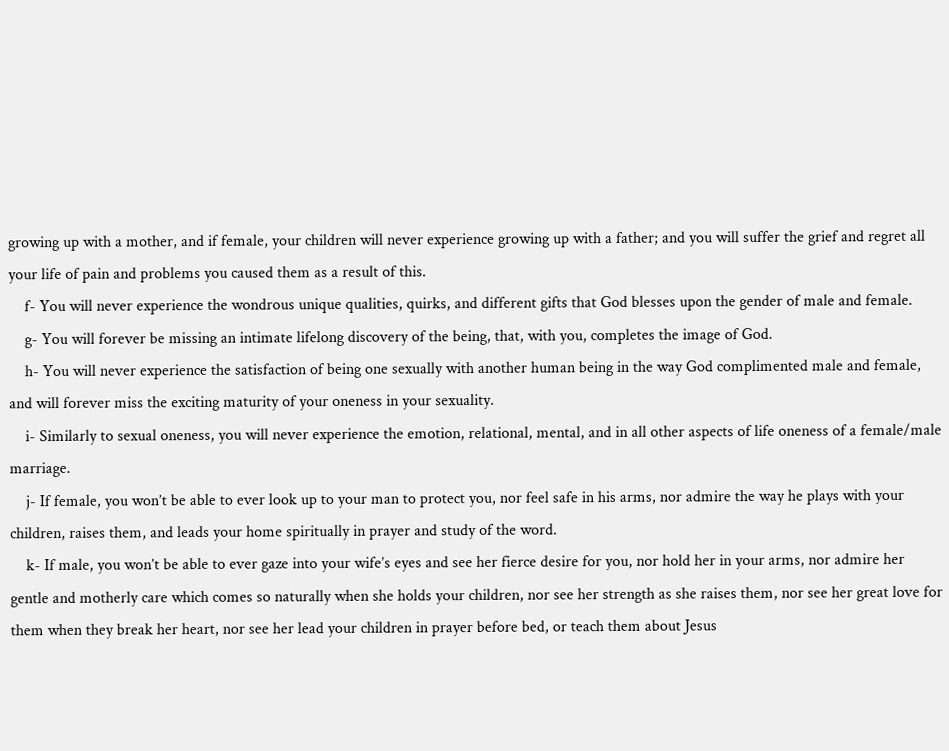growing up with a mother, and if female, your children will never experience growing up with a father; and you will suffer the grief and regret all your life of pain and problems you caused them as a result of this.
    f- You will never experience the wondrous unique qualities, quirks, and different gifts that God blesses upon the gender of male and female.
    g- You will forever be missing an intimate lifelong discovery of the being, that, with you, completes the image of God.
    h- You will never experience the satisfaction of being one sexually with another human being in the way God complimented male and female, and will forever miss the exciting maturity of your oneness in your sexuality.
    i- Similarly to sexual oneness, you will never experience the emotion, relational, mental, and in all other aspects of life oneness of a female/male marriage.
    j- If female, you won’t be able to ever look up to your man to protect you, nor feel safe in his arms, nor admire the way he plays with your children, raises them, and leads your home spiritually in prayer and study of the word.
    k- If male, you won’t be able to ever gaze into your wife’s eyes and see her fierce desire for you, nor hold her in your arms, nor admire her gentle and motherly care which comes so naturally when she holds your children, nor see her strength as she raises them, nor see her great love for them when they break her heart, nor see her lead your children in prayer before bed, or teach them about Jesus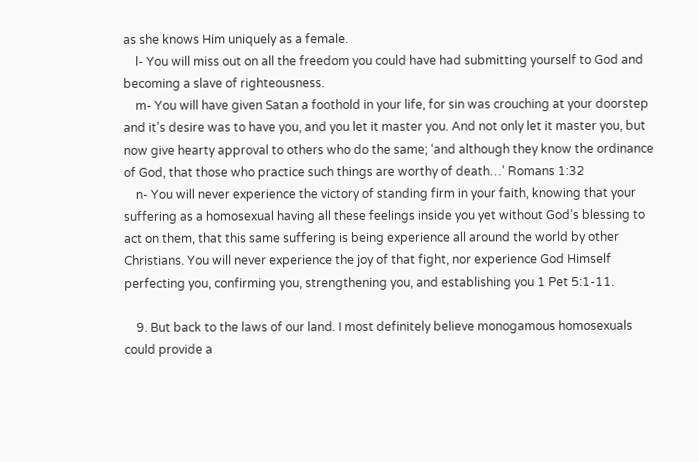as she knows Him uniquely as a female.
    l- You will miss out on all the freedom you could have had submitting yourself to God and becoming a slave of righteousness.
    m- You will have given Satan a foothold in your life, for sin was crouching at your doorstep and it’s desire was to have you, and you let it master you. And not only let it master you, but now give hearty approval to others who do the same; ‘and although they know the ordinance of God, that those who practice such things are worthy of death…’ Romans 1:32
    n- You will never experience the victory of standing firm in your faith, knowing that your suffering as a homosexual having all these feelings inside you yet without God’s blessing to act on them, that this same suffering is being experience all around the world by other Christians. You will never experience the joy of that fight, nor experience God Himself perfecting you, confirming you, strengthening you, and establishing you 1 Pet 5:1-11.

    9. But back to the laws of our land. I most definitely believe monogamous homosexuals could provide a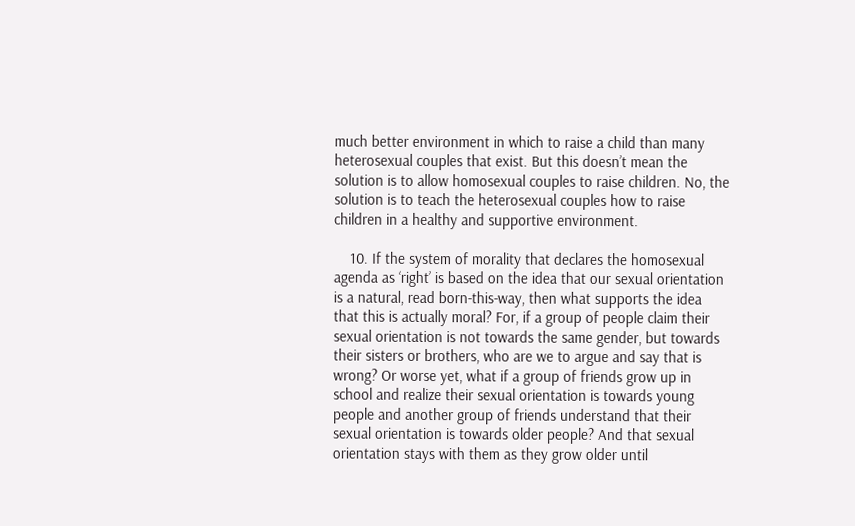much better environment in which to raise a child than many heterosexual couples that exist. But this doesn’t mean the solution is to allow homosexual couples to raise children. No, the solution is to teach the heterosexual couples how to raise children in a healthy and supportive environment.

    10. If the system of morality that declares the homosexual agenda as ‘right’ is based on the idea that our sexual orientation is a natural, read born-this-way, then what supports the idea that this is actually moral? For, if a group of people claim their sexual orientation is not towards the same gender, but towards their sisters or brothers, who are we to argue and say that is wrong? Or worse yet, what if a group of friends grow up in school and realize their sexual orientation is towards young people and another group of friends understand that their sexual orientation is towards older people? And that sexual orientation stays with them as they grow older until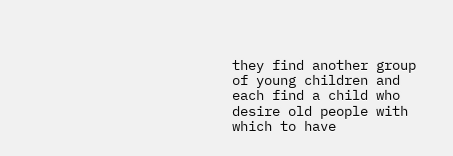they find another group of young children and each find a child who desire old people with which to have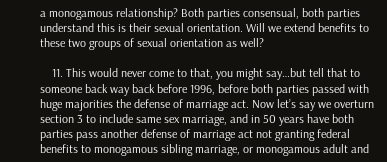a monogamous relationship? Both parties consensual, both parties understand this is their sexual orientation. Will we extend benefits to these two groups of sexual orientation as well?

    11. This would never come to that, you might say…but tell that to someone back way back before 1996, before both parties passed with huge majorities the defense of marriage act. Now let’s say we overturn section 3 to include same sex marriage, and in 50 years have both parties pass another defense of marriage act not granting federal benefits to monogamous sibling marriage, or monogamous adult and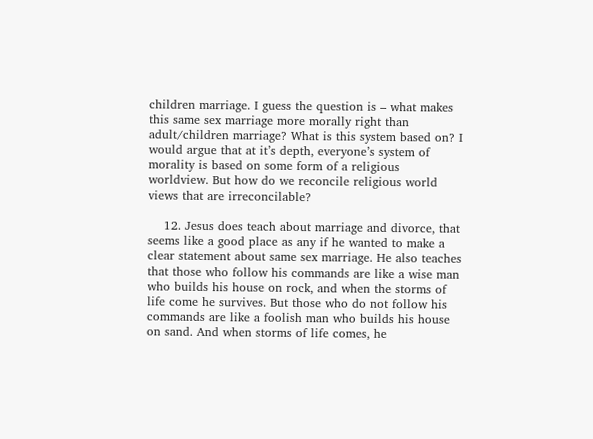children marriage. I guess the question is – what makes this same sex marriage more morally right than adult/children marriage? What is this system based on? I would argue that at it’s depth, everyone’s system of morality is based on some form of a religious worldview. But how do we reconcile religious world views that are irreconcilable?

    12. Jesus does teach about marriage and divorce, that seems like a good place as any if he wanted to make a clear statement about same sex marriage. He also teaches that those who follow his commands are like a wise man who builds his house on rock, and when the storms of life come he survives. But those who do not follow his commands are like a foolish man who builds his house on sand. And when storms of life comes, he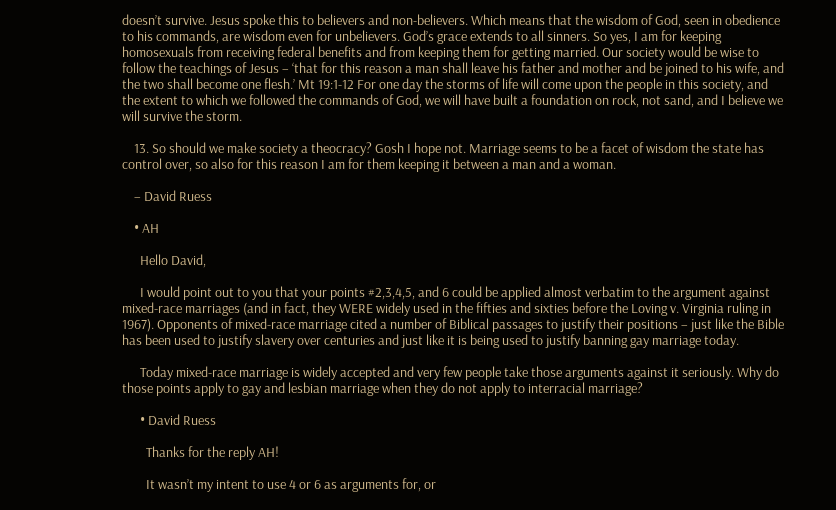doesn’t survive. Jesus spoke this to believers and non-believers. Which means that the wisdom of God, seen in obedience to his commands, are wisdom even for unbelievers. God’s grace extends to all sinners. So yes, I am for keeping homosexuals from receiving federal benefits and from keeping them for getting married. Our society would be wise to follow the teachings of Jesus – ‘that for this reason a man shall leave his father and mother and be joined to his wife, and the two shall become one flesh.’ Mt 19:1-12 For one day the storms of life will come upon the people in this society, and the extent to which we followed the commands of God, we will have built a foundation on rock, not sand, and I believe we will survive the storm.

    13. So should we make society a theocracy? Gosh I hope not. Marriage seems to be a facet of wisdom the state has control over, so also for this reason I am for them keeping it between a man and a woman.

    – David Ruess

    • AH

      Hello David,

      I would point out to you that your points #2,3,4,5, and 6 could be applied almost verbatim to the argument against mixed-race marriages (and in fact, they WERE widely used in the fifties and sixties before the Loving v. Virginia ruling in 1967). Opponents of mixed-race marriage cited a number of Biblical passages to justify their positions – just like the Bible has been used to justify slavery over centuries and just like it is being used to justify banning gay marriage today.

      Today mixed-race marriage is widely accepted and very few people take those arguments against it seriously. Why do those points apply to gay and lesbian marriage when they do not apply to interracial marriage?

      • David Ruess

        Thanks for the reply AH!

        It wasn’t my intent to use 4 or 6 as arguments for, or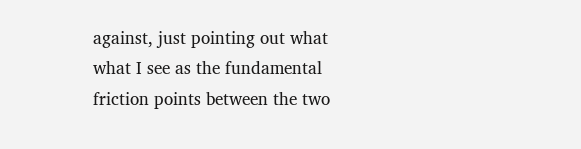against, just pointing out what what I see as the fundamental friction points between the two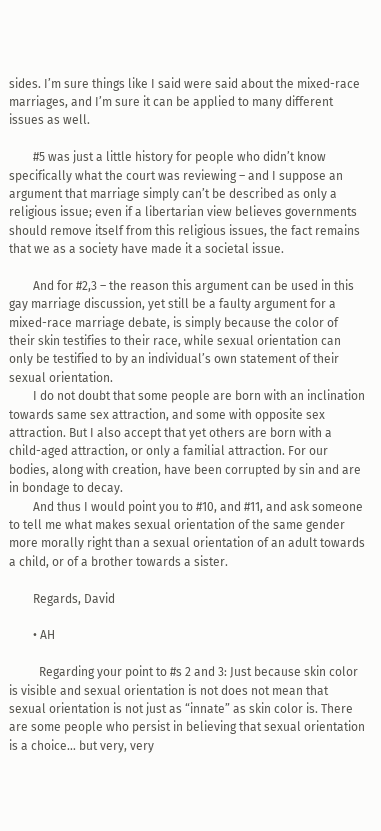sides. I’m sure things like I said were said about the mixed-race marriages, and I’m sure it can be applied to many different issues as well.

        #5 was just a little history for people who didn’t know specifically what the court was reviewing – and I suppose an argument that marriage simply can’t be described as only a religious issue; even if a libertarian view believes governments should remove itself from this religious issues, the fact remains that we as a society have made it a societal issue.

        And for #2,3 – the reason this argument can be used in this gay marriage discussion, yet still be a faulty argument for a mixed-race marriage debate, is simply because the color of their skin testifies to their race, while sexual orientation can only be testified to by an individual’s own statement of their sexual orientation.
        I do not doubt that some people are born with an inclination towards same sex attraction, and some with opposite sex attraction. But I also accept that yet others are born with a child-aged attraction, or only a familial attraction. For our bodies, along with creation, have been corrupted by sin and are in bondage to decay.
        And thus I would point you to #10, and #11, and ask someone to tell me what makes sexual orientation of the same gender more morally right than a sexual orientation of an adult towards a child, or of a brother towards a sister.

        Regards, David

        • AH

          Regarding your point to #s 2 and 3: Just because skin color is visible and sexual orientation is not does not mean that sexual orientation is not just as “innate” as skin color is. There are some people who persist in believing that sexual orientation is a choice… but very, very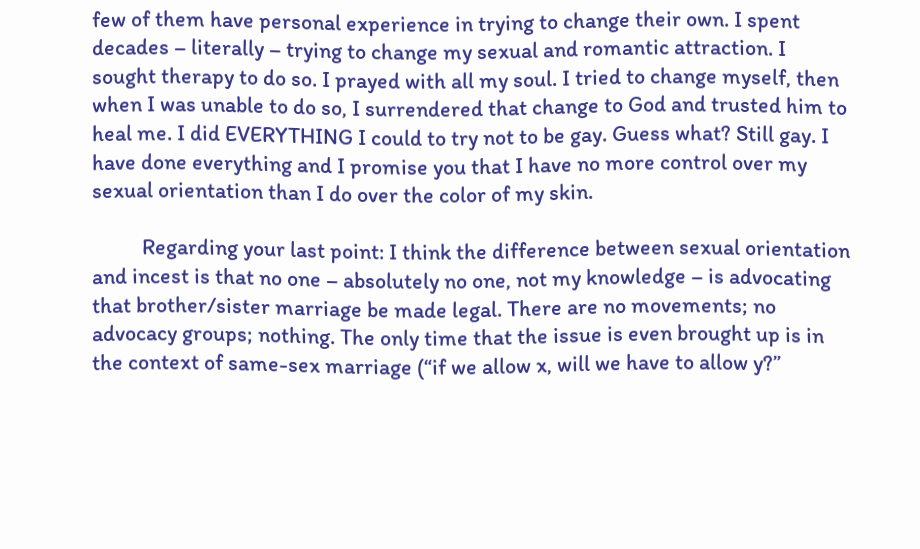few of them have personal experience in trying to change their own. I spent decades – literally – trying to change my sexual and romantic attraction. I sought therapy to do so. I prayed with all my soul. I tried to change myself, then when I was unable to do so, I surrendered that change to God and trusted him to heal me. I did EVERYTHING I could to try not to be gay. Guess what? Still gay. I have done everything and I promise you that I have no more control over my sexual orientation than I do over the color of my skin.

          Regarding your last point: I think the difference between sexual orientation and incest is that no one – absolutely no one, not my knowledge – is advocating that brother/sister marriage be made legal. There are no movements; no advocacy groups; nothing. The only time that the issue is even brought up is in the context of same-sex marriage (“if we allow x, will we have to allow y?”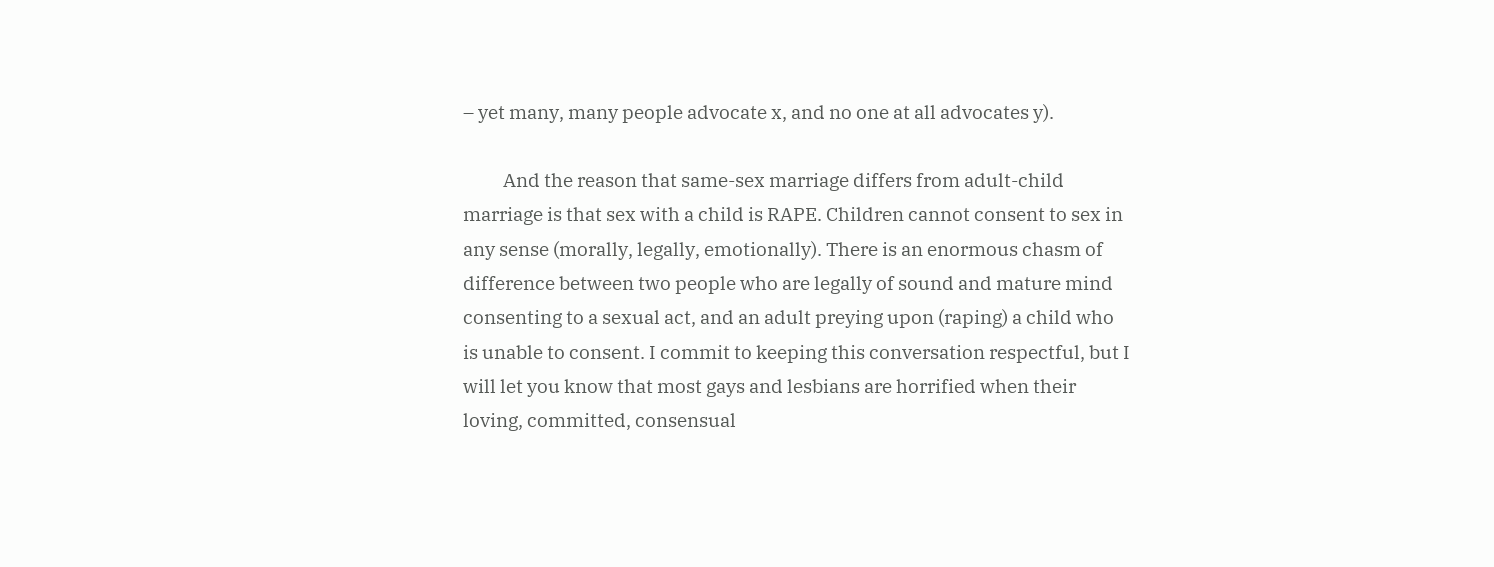– yet many, many people advocate x, and no one at all advocates y).

          And the reason that same-sex marriage differs from adult-child marriage is that sex with a child is RAPE. Children cannot consent to sex in any sense (morally, legally, emotionally). There is an enormous chasm of difference between two people who are legally of sound and mature mind consenting to a sexual act, and an adult preying upon (raping) a child who is unable to consent. I commit to keeping this conversation respectful, but I will let you know that most gays and lesbians are horrified when their loving, committed, consensual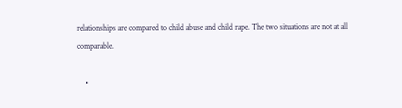relationships are compared to child abuse and child rape. The two situations are not at all comparable.

    •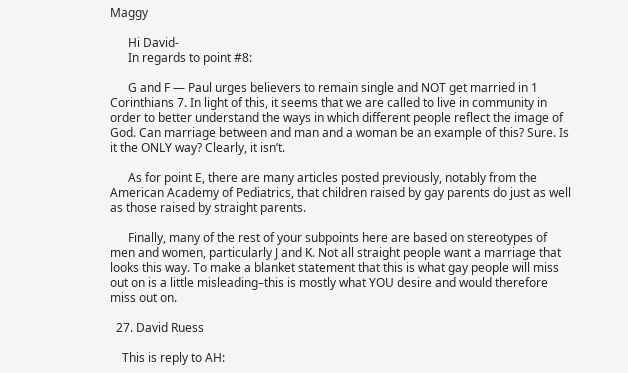Maggy

      Hi David-
      In regards to point #8:

      G and F — Paul urges believers to remain single and NOT get married in 1 Corinthians 7. In light of this, it seems that we are called to live in community in order to better understand the ways in which different people reflect the image of God. Can marriage between and man and a woman be an example of this? Sure. Is it the ONLY way? Clearly, it isn’t.

      As for point E, there are many articles posted previously, notably from the American Academy of Pediatrics, that children raised by gay parents do just as well as those raised by straight parents.

      Finally, many of the rest of your subpoints here are based on stereotypes of men and women, particularly J and K. Not all straight people want a marriage that looks this way. To make a blanket statement that this is what gay people will miss out on is a little misleading–this is mostly what YOU desire and would therefore miss out on.

  27. David Ruess

    This is reply to AH: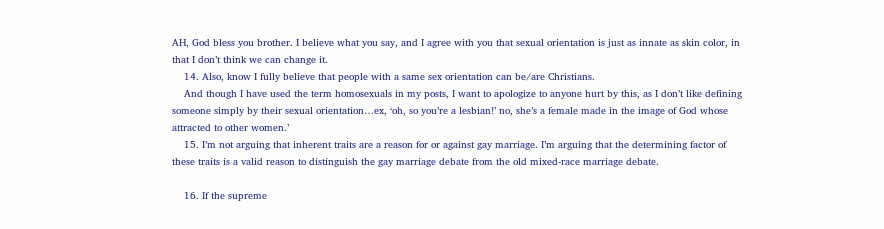AH, God bless you brother. I believe what you say, and I agree with you that sexual orientation is just as innate as skin color, in that I don’t think we can change it.
    14. Also, know I fully believe that people with a same sex orientation can be/are Christians.
    And though I have used the term homosexuals in my posts, I want to apologize to anyone hurt by this, as I don’t like defining someone simply by their sexual orientation…ex, ‘oh, so you’re a lesbian!’ no, she’s a female made in the image of God whose attracted to other women.’
    15. I’m not arguing that inherent traits are a reason for or against gay marriage. I’m arguing that the determining factor of these traits is a valid reason to distinguish the gay marriage debate from the old mixed-race marriage debate.

    16. If the supreme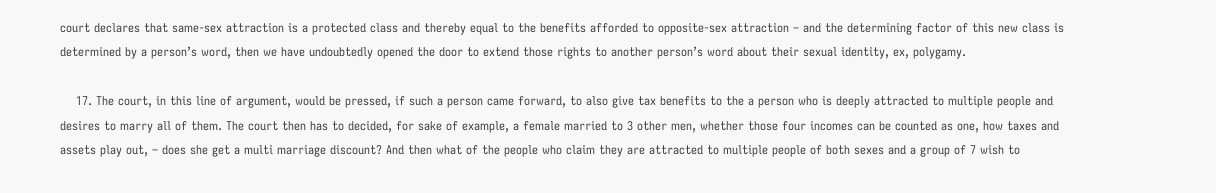court declares that same-sex attraction is a protected class and thereby equal to the benefits afforded to opposite-sex attraction – and the determining factor of this new class is determined by a person’s word, then we have undoubtedly opened the door to extend those rights to another person’s word about their sexual identity, ex, polygamy.

    17. The court, in this line of argument, would be pressed, if such a person came forward, to also give tax benefits to the a person who is deeply attracted to multiple people and desires to marry all of them. The court then has to decided, for sake of example, a female married to 3 other men, whether those four incomes can be counted as one, how taxes and assets play out, – does she get a multi marriage discount? And then what of the people who claim they are attracted to multiple people of both sexes and a group of 7 wish to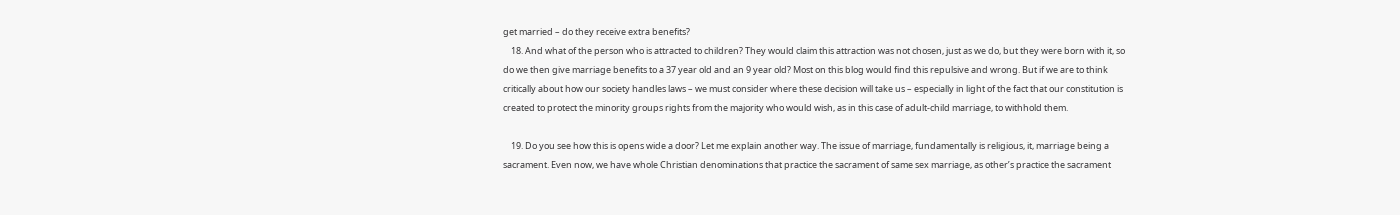get married – do they receive extra benefits?
    18. And what of the person who is attracted to children? They would claim this attraction was not chosen, just as we do, but they were born with it, so do we then give marriage benefits to a 37 year old and an 9 year old? Most on this blog would find this repulsive and wrong. But if we are to think critically about how our society handles laws – we must consider where these decision will take us – especially in light of the fact that our constitution is created to protect the minority groups rights from the majority who would wish, as in this case of adult-child marriage, to withhold them.

    19. Do you see how this is opens wide a door? Let me explain another way. The issue of marriage, fundamentally is religious, it, marriage being a sacrament. Even now, we have whole Christian denominations that practice the sacrament of same sex marriage, as other’s practice the sacrament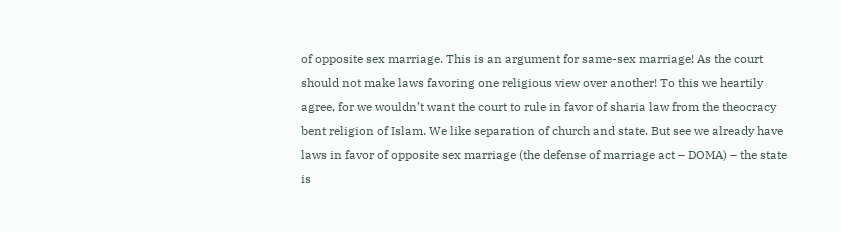of opposite sex marriage. This is an argument for same-sex marriage! As the court should not make laws favoring one religious view over another! To this we heartily agree, for we wouldn’t want the court to rule in favor of sharia law from the theocracy bent religion of Islam. We like separation of church and state. But see we already have laws in favor of opposite sex marriage (the defense of marriage act – DOMA) – the state is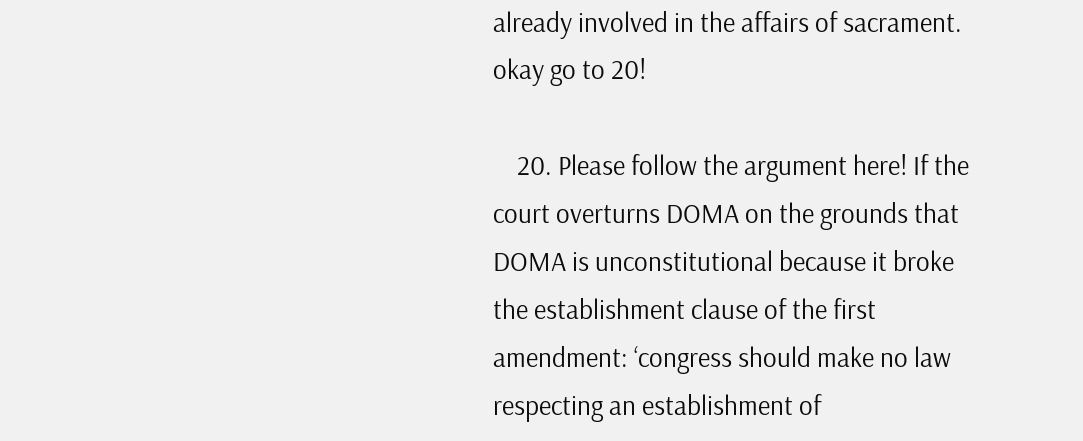already involved in the affairs of sacrament. okay go to 20!

    20. Please follow the argument here! If the court overturns DOMA on the grounds that DOMA is unconstitutional because it broke the establishment clause of the first amendment: ‘congress should make no law respecting an establishment of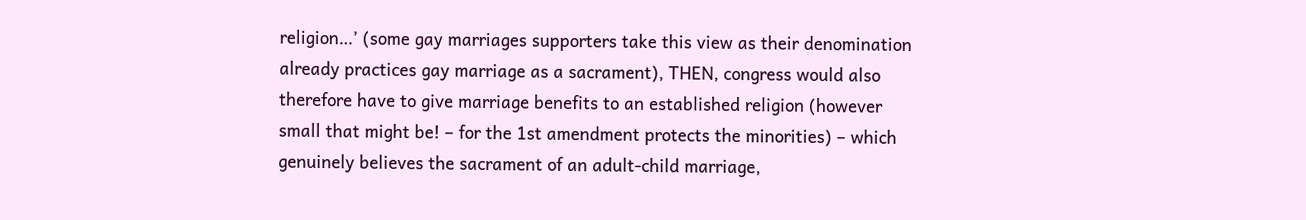religion…’ (some gay marriages supporters take this view as their denomination already practices gay marriage as a sacrament), THEN, congress would also therefore have to give marriage benefits to an established religion (however small that might be! – for the 1st amendment protects the minorities) – which genuinely believes the sacrament of an adult-child marriage,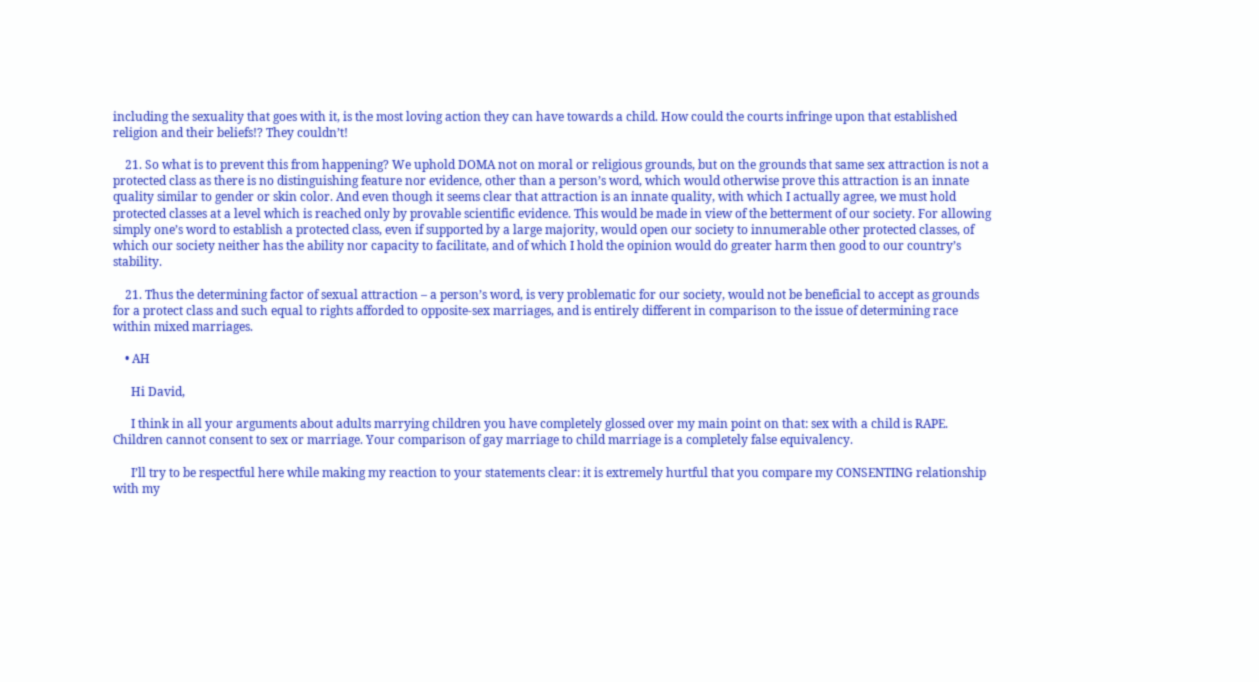including the sexuality that goes with it, is the most loving action they can have towards a child. How could the courts infringe upon that established religion and their beliefs!? They couldn’t!

    21. So what is to prevent this from happening? We uphold DOMA not on moral or religious grounds, but on the grounds that same sex attraction is not a protected class as there is no distinguishing feature nor evidence, other than a person’s word, which would otherwise prove this attraction is an innate quality similar to gender or skin color. And even though it seems clear that attraction is an innate quality, with which I actually agree, we must hold protected classes at a level which is reached only by provable scientific evidence. This would be made in view of the betterment of our society. For allowing simply one’s word to establish a protected class, even if supported by a large majority, would open our society to innumerable other protected classes, of which our society neither has the ability nor capacity to facilitate, and of which I hold the opinion would do greater harm then good to our country’s stability.

    21. Thus the determining factor of sexual attraction – a person’s word, is very problematic for our society, would not be beneficial to accept as grounds for a protect class and such equal to rights afforded to opposite-sex marriages, and is entirely different in comparison to the issue of determining race within mixed marriages.

    • AH

      Hi David,

      I think in all your arguments about adults marrying children you have completely glossed over my main point on that: sex with a child is RAPE. Children cannot consent to sex or marriage. Your comparison of gay marriage to child marriage is a completely false equivalency.

      I’ll try to be respectful here while making my reaction to your statements clear: it is extremely hurtful that you compare my CONSENTING relationship with my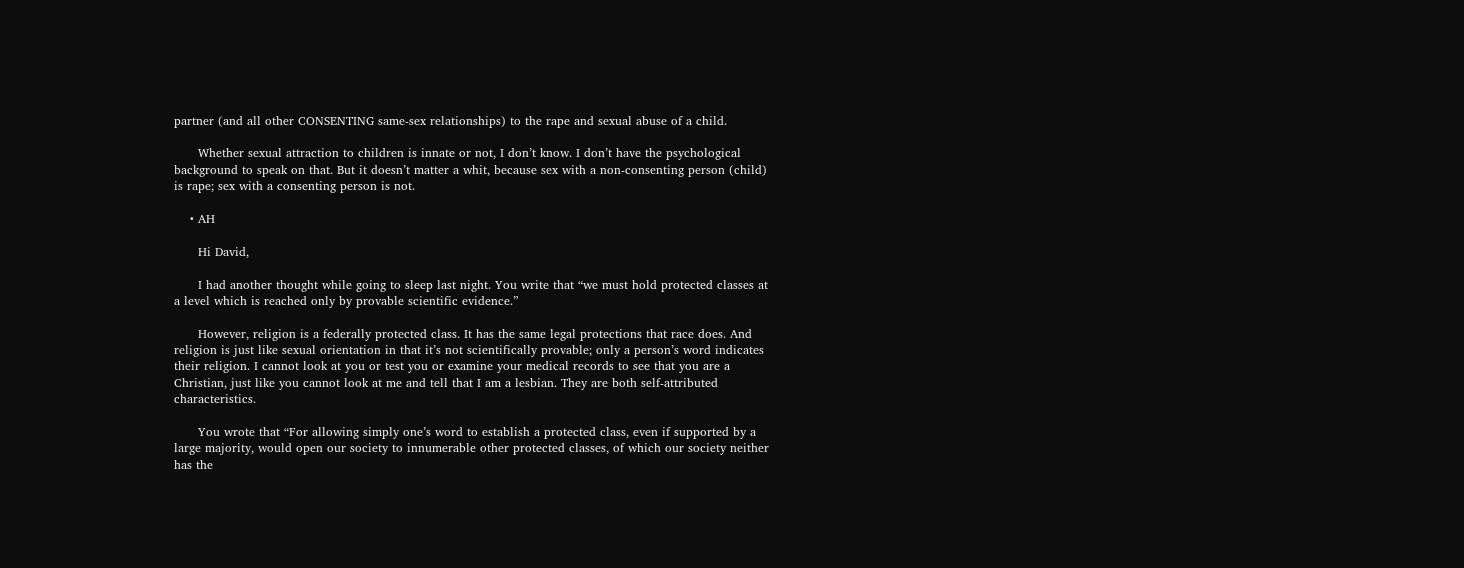partner (and all other CONSENTING same-sex relationships) to the rape and sexual abuse of a child.

      Whether sexual attraction to children is innate or not, I don’t know. I don’t have the psychological background to speak on that. But it doesn’t matter a whit, because sex with a non-consenting person (child) is rape; sex with a consenting person is not.

    • AH

      Hi David,

      I had another thought while going to sleep last night. You write that “we must hold protected classes at a level which is reached only by provable scientific evidence.”

      However, religion is a federally protected class. It has the same legal protections that race does. And religion is just like sexual orientation in that it’s not scientifically provable; only a person’s word indicates their religion. I cannot look at you or test you or examine your medical records to see that you are a Christian, just like you cannot look at me and tell that I am a lesbian. They are both self-attributed characteristics.

      You wrote that “For allowing simply one’s word to establish a protected class, even if supported by a large majority, would open our society to innumerable other protected classes, of which our society neither has the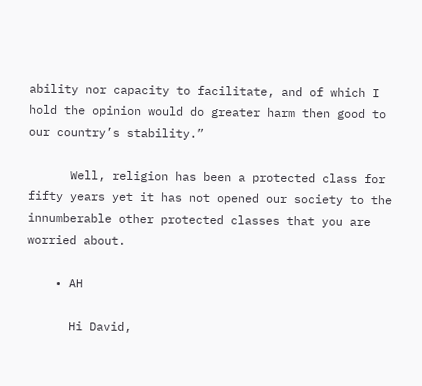ability nor capacity to facilitate, and of which I hold the opinion would do greater harm then good to our country’s stability.”

      Well, religion has been a protected class for fifty years yet it has not opened our society to the innumberable other protected classes that you are worried about.

    • AH

      Hi David,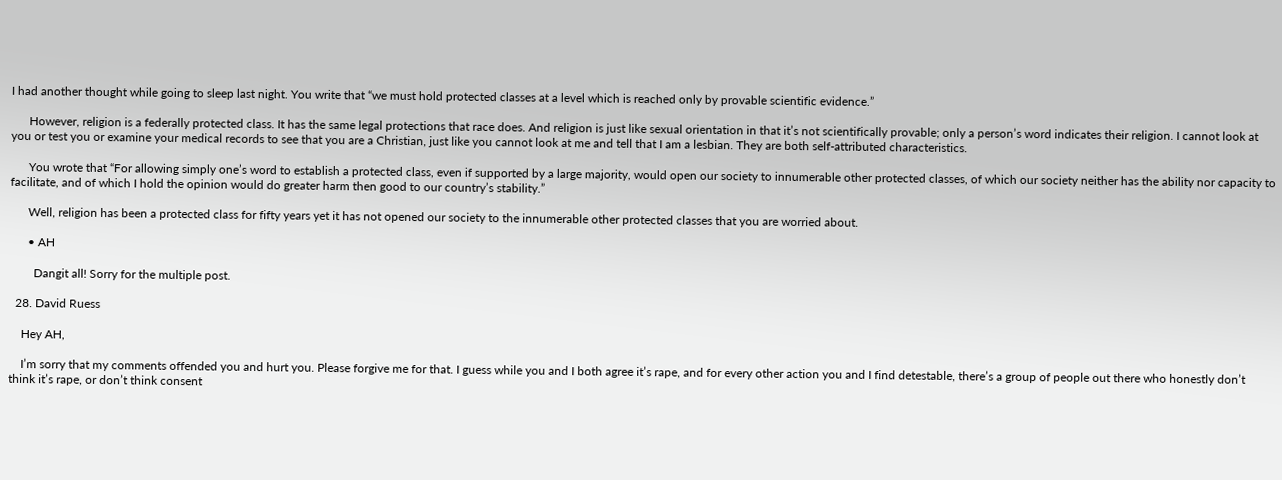I had another thought while going to sleep last night. You write that “we must hold protected classes at a level which is reached only by provable scientific evidence.”

      However, religion is a federally protected class. It has the same legal protections that race does. And religion is just like sexual orientation in that it’s not scientifically provable; only a person’s word indicates their religion. I cannot look at you or test you or examine your medical records to see that you are a Christian, just like you cannot look at me and tell that I am a lesbian. They are both self-attributed characteristics.

      You wrote that “For allowing simply one’s word to establish a protected class, even if supported by a large majority, would open our society to innumerable other protected classes, of which our society neither has the ability nor capacity to facilitate, and of which I hold the opinion would do greater harm then good to our country’s stability.”

      Well, religion has been a protected class for fifty years yet it has not opened our society to the innumerable other protected classes that you are worried about.

      • AH

        Dangit all! Sorry for the multiple post.

  28. David Ruess

    Hey AH,

    I’m sorry that my comments offended you and hurt you. Please forgive me for that. I guess while you and I both agree it’s rape, and for every other action you and I find detestable, there’s a group of people out there who honestly don’t think it’s rape, or don’t think consent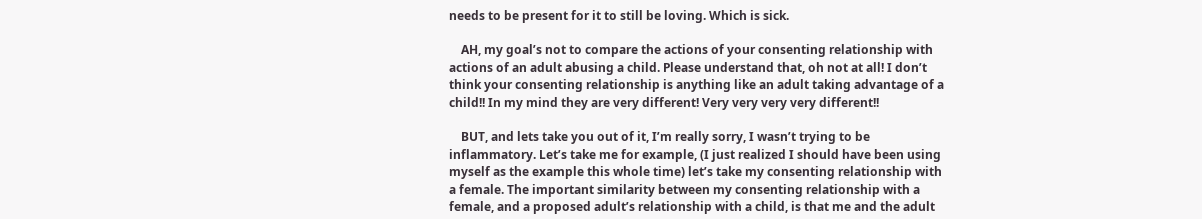needs to be present for it to still be loving. Which is sick.

    AH, my goal’s not to compare the actions of your consenting relationship with actions of an adult abusing a child. Please understand that, oh not at all! I don’t think your consenting relationship is anything like an adult taking advantage of a child!! In my mind they are very different! Very very very very different!!

    BUT, and lets take you out of it, I’m really sorry, I wasn’t trying to be inflammatory. Let’s take me for example, (I just realized I should have been using myself as the example this whole time) let’s take my consenting relationship with a female. The important similarity between my consenting relationship with a female, and a proposed adult’s relationship with a child, is that me and the adult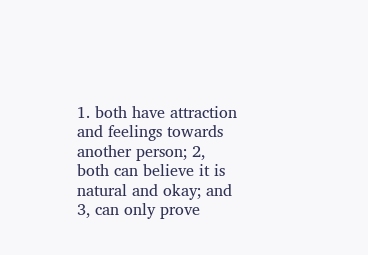1. both have attraction and feelings towards another person; 2, both can believe it is natural and okay; and 3, can only prove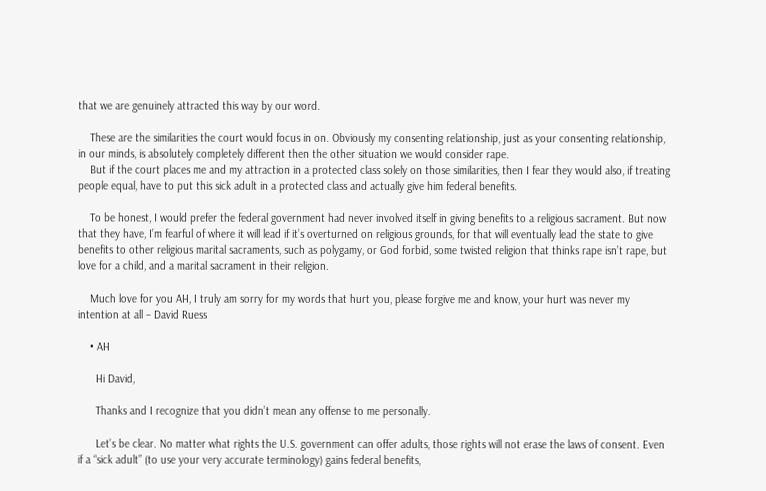that we are genuinely attracted this way by our word.

    These are the similarities the court would focus in on. Obviously my consenting relationship, just as your consenting relationship, in our minds, is absolutely completely different then the other situation we would consider rape.
    But if the court places me and my attraction in a protected class solely on those similarities, then I fear they would also, if treating people equal, have to put this sick adult in a protected class and actually give him federal benefits.

    To be honest, I would prefer the federal government had never involved itself in giving benefits to a religious sacrament. But now that they have, I’m fearful of where it will lead if it’s overturned on religious grounds, for that will eventually lead the state to give benefits to other religious marital sacraments, such as polygamy, or God forbid, some twisted religion that thinks rape isn’t rape, but love for a child, and a marital sacrament in their religion.

    Much love for you AH, I truly am sorry for my words that hurt you, please forgive me and know, your hurt was never my intention at all – David Ruess

    • AH

      Hi David,

      Thanks and I recognize that you didn’t mean any offense to me personally.

      Let’s be clear. No matter what rights the U.S. government can offer adults, those rights will not erase the laws of consent. Even if a “sick adult” (to use your very accurate terminology) gains federal benefits,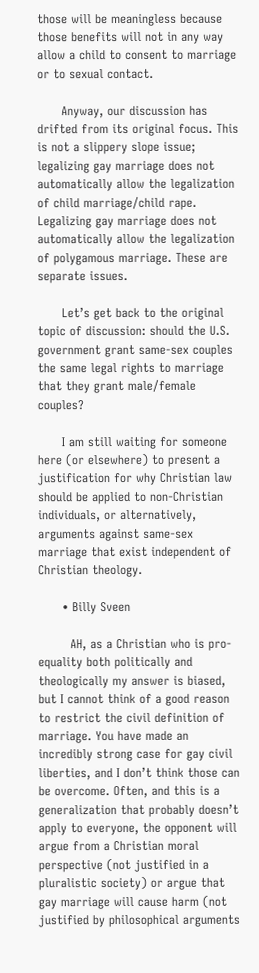those will be meaningless because those benefits will not in any way allow a child to consent to marriage or to sexual contact.

      Anyway, our discussion has drifted from its original focus. This is not a slippery slope issue; legalizing gay marriage does not automatically allow the legalization of child marriage/child rape. Legalizing gay marriage does not automatically allow the legalization of polygamous marriage. These are separate issues.

      Let’s get back to the original topic of discussion: should the U.S. government grant same-sex couples the same legal rights to marriage that they grant male/female couples?

      I am still waiting for someone here (or elsewhere) to present a justification for why Christian law should be applied to non-Christian individuals, or alternatively, arguments against same-sex marriage that exist independent of Christian theology.

      • Billy Sveen

        AH, as a Christian who is pro-equality both politically and theologically my answer is biased, but I cannot think of a good reason to restrict the civil definition of marriage. You have made an incredibly strong case for gay civil liberties, and I don’t think those can be overcome. Often, and this is a generalization that probably doesn’t apply to everyone, the opponent will argue from a Christian moral perspective (not justified in a pluralistic society) or argue that gay marriage will cause harm (not justified by philosophical arguments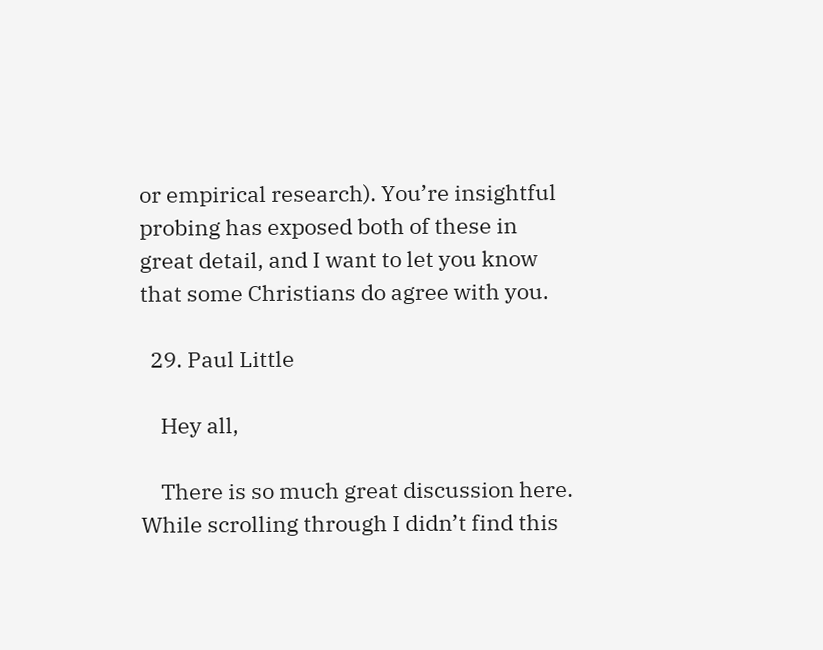or empirical research). You’re insightful probing has exposed both of these in great detail, and I want to let you know that some Christians do agree with you.

  29. Paul Little

    Hey all,

    There is so much great discussion here. While scrolling through I didn’t find this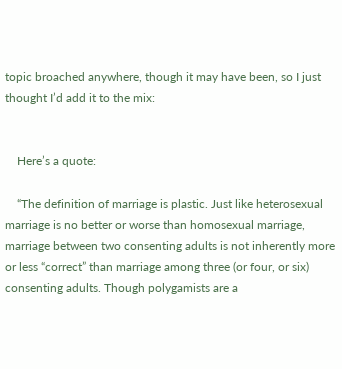topic broached anywhere, though it may have been, so I just thought I’d add it to the mix:


    Here’s a quote:

    “The definition of marriage is plastic. Just like heterosexual marriage is no better or worse than homosexual marriage, marriage between two consenting adults is not inherently more or less “correct” than marriage among three (or four, or six) consenting adults. Though polygamists are a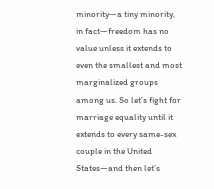minority—a tiny minority, in fact—freedom has no value unless it extends to even the smallest and most marginalized groups among us. So let’s fight for marriage equality until it extends to every same-sex couple in the United States—and then let’s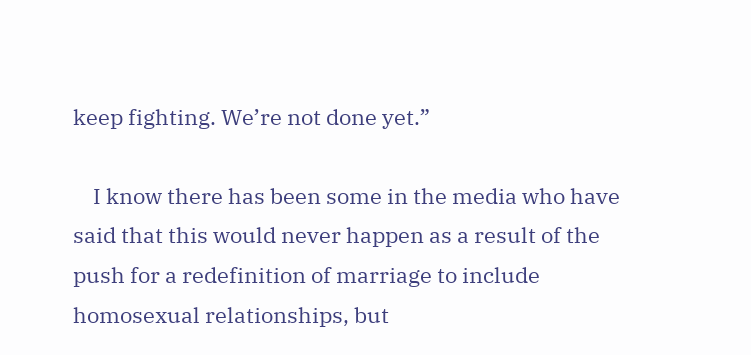keep fighting. We’re not done yet.”

    I know there has been some in the media who have said that this would never happen as a result of the push for a redefinition of marriage to include homosexual relationships, but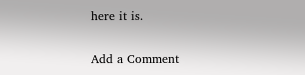here it is.


Add a Comment